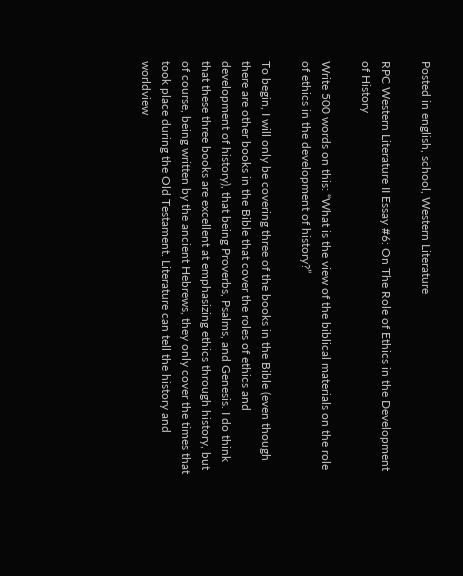Posted in english, school, Western Literature

RPC Western Literature II Essay #6: On The Role of Ethics in the Development of History

Write 500 words on this: “What is the view of the biblical materials on the role of ethics in the development of history?”

To begin, I will only be covering three of the books in the Bible (even though there are other books in the Bible that cover the roles of ethics and development of history), that being Proverbs, Psalms, and Genesis. I do think that these three books are excellent at emphasizing ethics through history, but of course, being written by the ancient Hebrews, they only cover the times that took place during the Old Testament. Literature can tell the history and worldview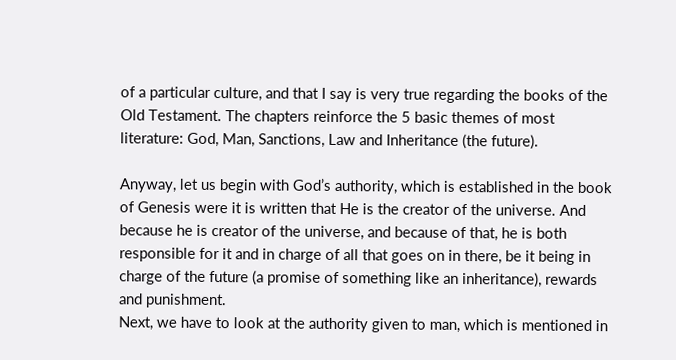of a particular culture, and that I say is very true regarding the books of the Old Testament. The chapters reinforce the 5 basic themes of most literature: God, Man, Sanctions, Law and Inheritance (the future).

Anyway, let us begin with God’s authority, which is established in the book of Genesis were it is written that He is the creator of the universe. And because he is creator of the universe, and because of that, he is both responsible for it and in charge of all that goes on in there, be it being in charge of the future (a promise of something like an inheritance), rewards and punishment.
Next, we have to look at the authority given to man, which is mentioned in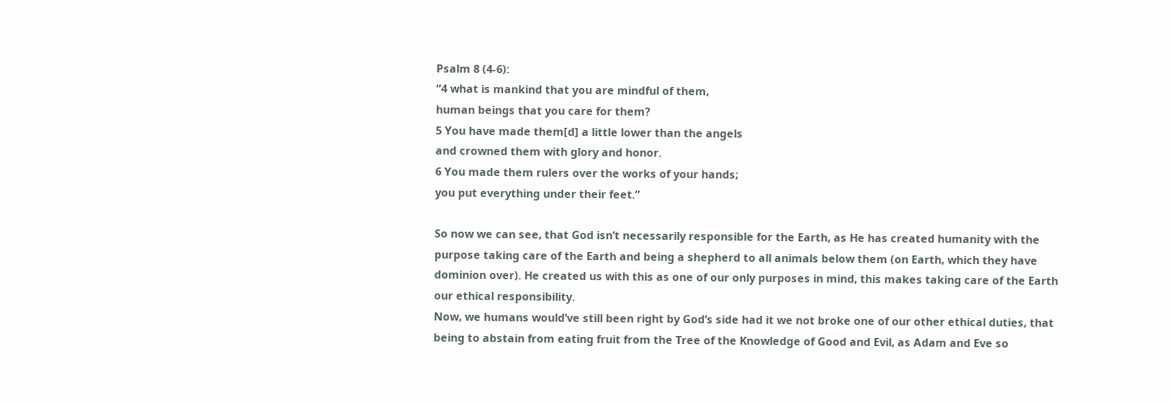Psalm 8 (4-6):
“4 what is mankind that you are mindful of them,
human beings that you care for them?
5 You have made them[d] a little lower than the angels
and crowned them with glory and honor.
6 You made them rulers over the works of your hands;
you put everything under their feet.”

So now we can see, that God isn’t necessarily responsible for the Earth, as He has created humanity with the purpose taking care of the Earth and being a shepherd to all animals below them (on Earth, which they have dominion over). He created us with this as one of our only purposes in mind, this makes taking care of the Earth our ethical responsibility.
Now, we humans would’ve still been right by God’s side had it we not broke one of our other ethical duties, that being to abstain from eating fruit from the Tree of the Knowledge of Good and Evil, as Adam and Eve so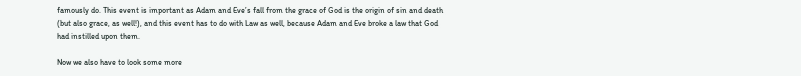famously do. This event is important as Adam and Eve’s fall from the grace of God is the origin of sin and death (but also grace, as well!), and this event has to do with Law as well, because Adam and Eve broke a law that God had instilled upon them.

Now we also have to look some more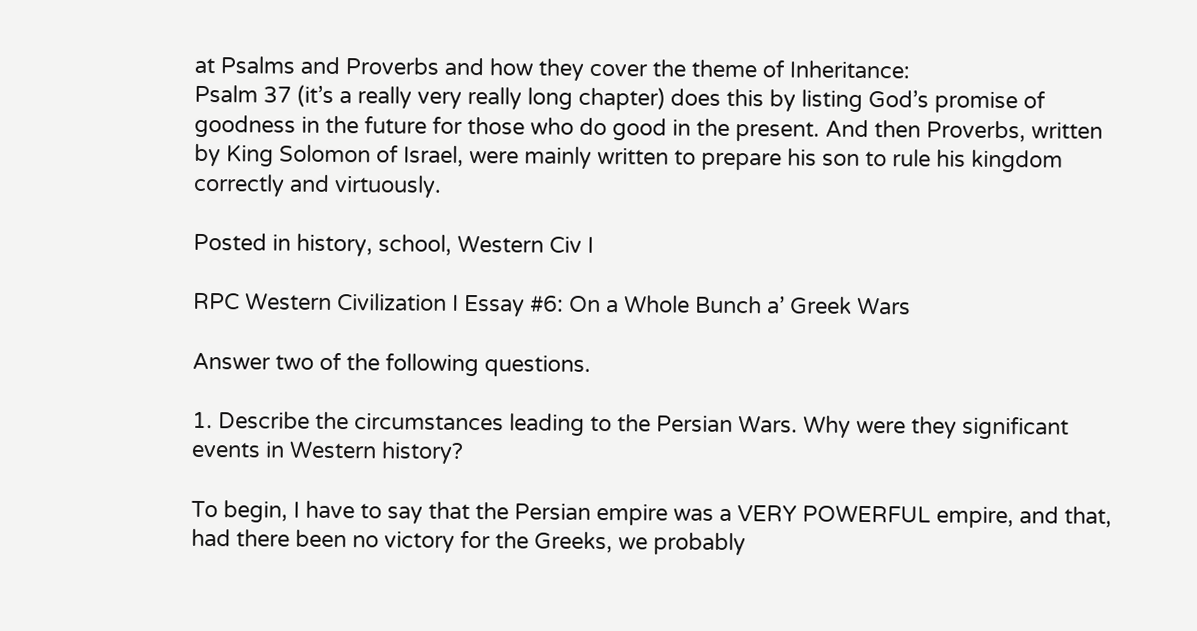at Psalms and Proverbs and how they cover the theme of Inheritance:
Psalm 37 (it’s a really very really long chapter) does this by listing God’s promise of goodness in the future for those who do good in the present. And then Proverbs, written by King Solomon of Israel, were mainly written to prepare his son to rule his kingdom correctly and virtuously.

Posted in history, school, Western Civ I

RPC Western Civilization I Essay #6: On a Whole Bunch a’ Greek Wars

Answer two of the following questions.

1. Describe the circumstances leading to the Persian Wars. Why were they significant events in Western history?

To begin, I have to say that the Persian empire was a VERY POWERFUL empire, and that, had there been no victory for the Greeks, we probably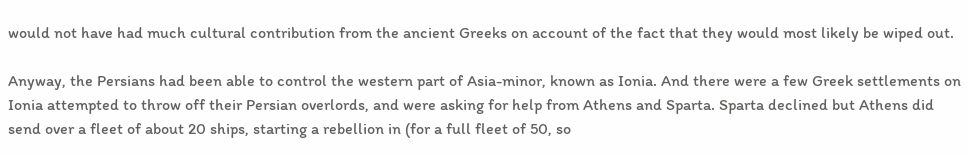would not have had much cultural contribution from the ancient Greeks on account of the fact that they would most likely be wiped out.

Anyway, the Persians had been able to control the western part of Asia-minor, known as Ionia. And there were a few Greek settlements on Ionia attempted to throw off their Persian overlords, and were asking for help from Athens and Sparta. Sparta declined but Athens did send over a fleet of about 20 ships, starting a rebellion in (for a full fleet of 50, so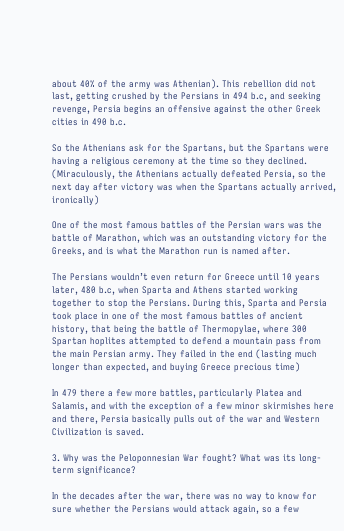about 40% of the army was Athenian). This rebellion did not last, getting crushed by the Persians in 494 b.c, and seeking revenge, Persia begins an offensive against the other Greek cities in 490 b.c.

So the Athenians ask for the Spartans, but the Spartans were having a religious ceremony at the time so they declined. (Miraculously, the Athenians actually defeated Persia, so the next day after victory was when the Spartans actually arrived, ironically)

One of the most famous battles of the Persian wars was the battle of Marathon, which was an outstanding victory for the Greeks, and is what the Marathon run is named after.

The Persians wouldn’t even return for Greece until 10 years later, 480 b.c, when Sparta and Athens started working together to stop the Persians. During this, Sparta and Persia took place in one of the most famous battles of ancient history, that being the battle of Thermopylae, where 300 Spartan hoplites attempted to defend a mountain pass from the main Persian army. They failed in the end (lasting much longer than expected, and buying Greece precious time)

In 479 there a few more battles, particularly Platea and Salamis, and with the exception of a few minor skirmishes here and there, Persia basically pulls out of the war and Western Civilization is saved.

3. Why was the Peloponnesian War fought? What was its long-term significance?

In the decades after the war, there was no way to know for sure whether the Persians would attack again, so a few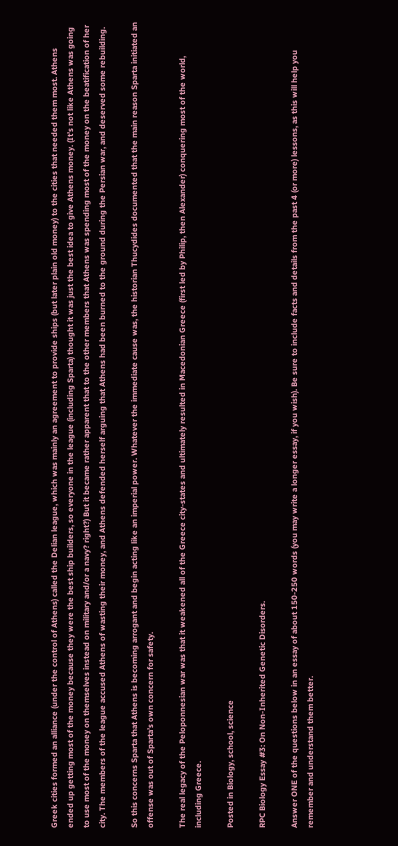Greek cities formed an alliance (under the control of Athens) called the Delian league, which was mainly an agreement to provide ships (but later plain old money) to the cities that needed them most. Athens ended up getting most of the money because they were the best ship builders, so everyone in the league (including Sparta) thought it was just the best idea to give Athens money. (It’s not like Athens was going to use most of the money on themselves instead on military and/or a navy? right?) But it became rather apparent that to the other members that Athens was spending most of the money on the beatification of her city. The members of the league accused Athens of wasting their money, and Athens defended herself arguing that Athens had been burned to the ground during the Persian war, and deserved some rebuilding.

So this concerns Sparta that Athens is becoming arrogant and begin acting like an imperial power. Whatever the immediate cause was, the historian Thucydides documented that the main reason Sparta initiated an offense was out of Sparta’s own concern for safety.

The real legacy of the Peloponnesian war was that it weakened all of the Greece city-states and ultimately resulted in Macedonian Greece (first led by Philip, then Alexander) conquering most of the world, including Greece.

Posted in Biology, school, science

RPC Biology Essay #3: On Non-Inherited Genetic Disorders.

Answer ONE of the questions below in an essay of about 150-250 words (you may write a longer essay, if you wish). Be sure to include facts and details from the past 4 (or more) lessons, as this will help you remember and understand them better.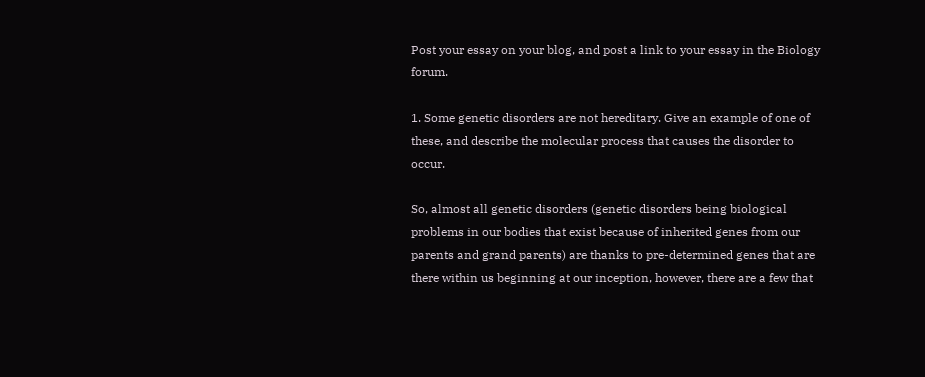Post your essay on your blog, and post a link to your essay in the Biology forum.

1. Some genetic disorders are not hereditary. Give an example of one of these, and describe the molecular process that causes the disorder to occur.

So, almost all genetic disorders (genetic disorders being biological problems in our bodies that exist because of inherited genes from our parents and grand parents) are thanks to pre-determined genes that are there within us beginning at our inception, however, there are a few that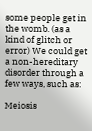some people get in the womb. (as a kind of glitch or error) We could get a non-hereditary disorder through a few ways, such as:

Meiosis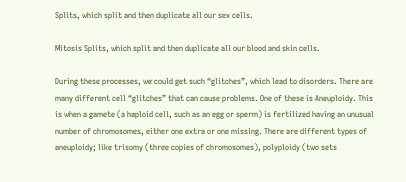Splits, which split and then duplicate all our sex cells.

Mitosis Splits, which split and then duplicate all our blood and skin cells.

During these processes, we could get such “glitches”, which lead to disorders. There are many different cell “glitches” that can cause problems. One of these is Aneuploidy. This is when a gamete (a haploid cell, such as an egg or sperm) is fertilized having an unusual number of chromosomes, either one extra or one missing. There are different types of aneuploidy; like trisomy (three copies of chromosomes), polyploidy (two sets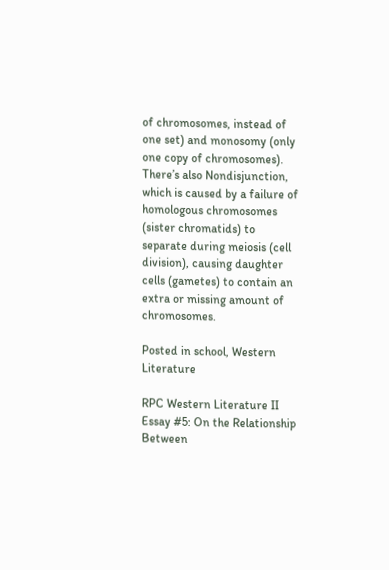of chromosomes, instead of one set) and monosomy (only one copy of chromosomes). There’s also Nondisjunction, which is caused by a failure of homologous chromosomes (sister chromatids) to separate during meiosis (cell division), causing daughter cells (gametes) to contain an extra or missing amount of chromosomes.

Posted in school, Western Literature

RPC Western Literature II Essay #5: On the Relationship Between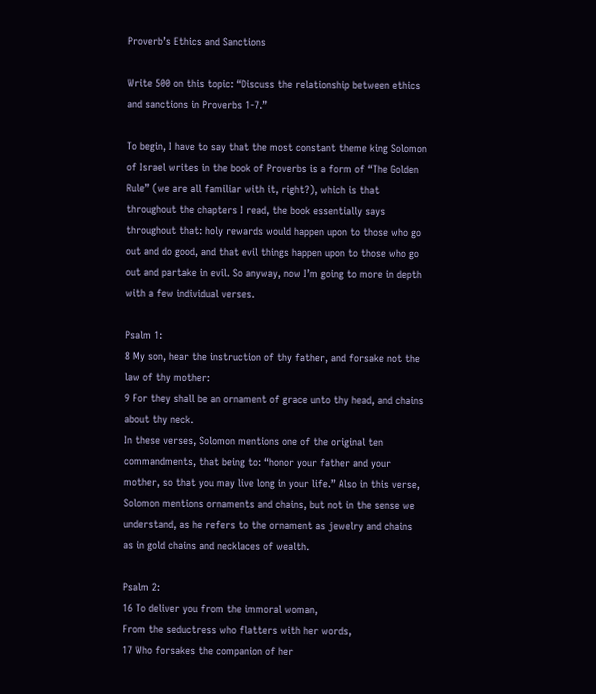Proverb’s Ethics and Sanctions

Write 500 on this topic: “Discuss the relationship between ethics and sanctions in Proverbs 1-7.”

To begin, I have to say that the most constant theme king Solomon of Israel writes in the book of Proverbs is a form of “The Golden Rule” (we are all familiar with it, right?), which is that throughout the chapters I read, the book essentially says throughout that: holy rewards would happen upon to those who go out and do good, and that evil things happen upon to those who go out and partake in evil. So anyway, now I’m going to more in depth with a few individual verses.

Psalm 1:
8 My son, hear the instruction of thy father, and forsake not the law of thy mother:
9 For they shall be an ornament of grace unto thy head, and chains about thy neck.
In these verses, Solomon mentions one of the original ten commandments, that being to: “honor your father and your mother, so that you may live long in your life.” Also in this verse, Solomon mentions ornaments and chains, but not in the sense we understand, as he refers to the ornament as jewelry and chains as in gold chains and necklaces of wealth.

Psalm 2:
16 To deliver you from the immoral woman,
From the seductress who flatters with her words,
17 Who forsakes the companion of her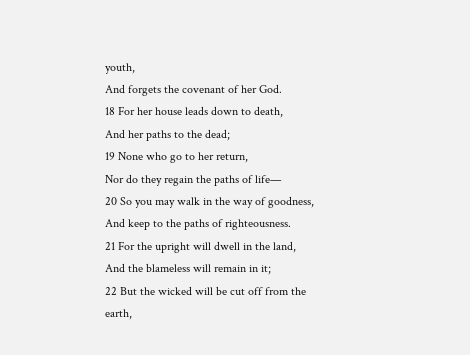youth,
And forgets the covenant of her God.
18 For her house leads down to death,
And her paths to the dead;
19 None who go to her return,
Nor do they regain the paths of life—
20 So you may walk in the way of goodness,
And keep to the paths of righteousness.
21 For the upright will dwell in the land,
And the blameless will remain in it;
22 But the wicked will be cut off from the earth,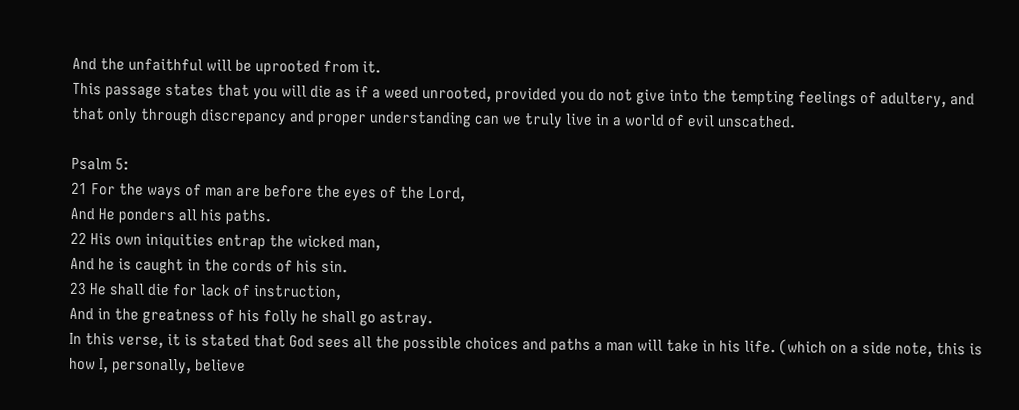And the unfaithful will be uprooted from it.
This passage states that you will die as if a weed unrooted, provided you do not give into the tempting feelings of adultery, and that only through discrepancy and proper understanding can we truly live in a world of evil unscathed.

Psalm 5:
21 For the ways of man are before the eyes of the Lord,
And He ponders all his paths.
22 His own iniquities entrap the wicked man,
And he is caught in the cords of his sin.
23 He shall die for lack of instruction,
And in the greatness of his folly he shall go astray.
In this verse, it is stated that God sees all the possible choices and paths a man will take in his life. (which on a side note, this is how I, personally, believe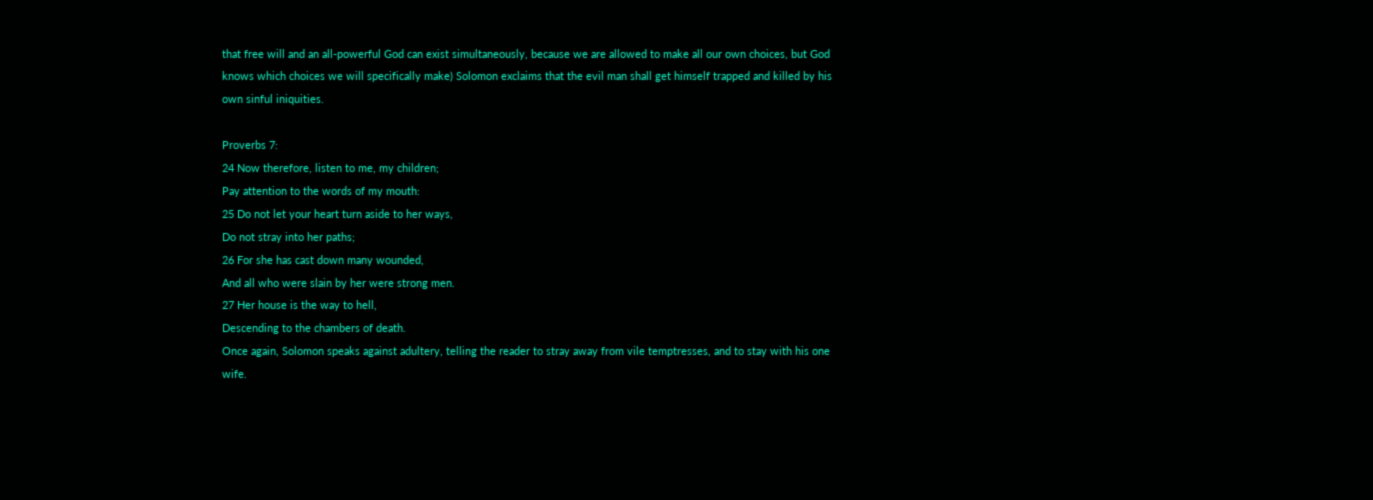that free will and an all-powerful God can exist simultaneously, because we are allowed to make all our own choices, but God knows which choices we will specifically make) Solomon exclaims that the evil man shall get himself trapped and killed by his own sinful iniquities.

Proverbs 7:
24 Now therefore, listen to me, my children;
Pay attention to the words of my mouth:
25 Do not let your heart turn aside to her ways,
Do not stray into her paths;
26 For she has cast down many wounded,
And all who were slain by her were strong men.
27 Her house is the way to hell,
Descending to the chambers of death.
Once again, Solomon speaks against adultery, telling the reader to stray away from vile temptresses, and to stay with his one wife.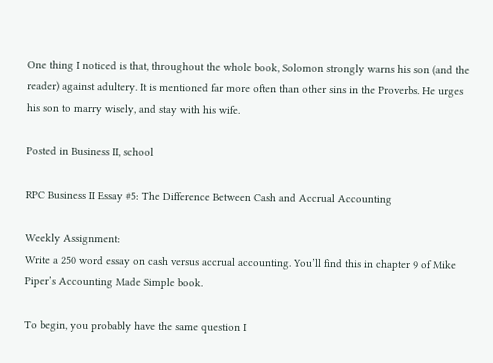One thing I noticed is that, throughout the whole book, Solomon strongly warns his son (and the reader) against adultery. It is mentioned far more often than other sins in the Proverbs. He urges his son to marry wisely, and stay with his wife.

Posted in Business II, school

RPC Business II Essay #5: The Difference Between Cash and Accrual Accounting

Weekly Assignment:
Write a 250 word essay on cash versus accrual accounting. You’ll find this in chapter 9 of Mike Piper’s Accounting Made Simple book.

To begin, you probably have the same question I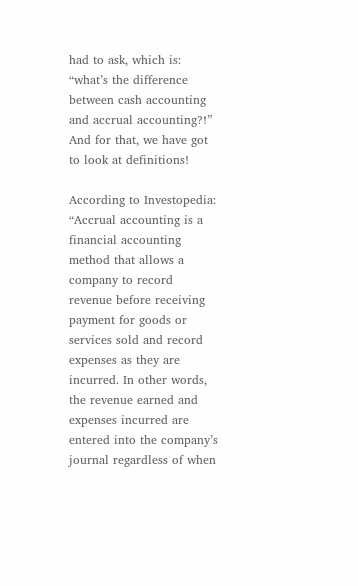had to ask, which is: “what’s the difference between cash accounting and accrual accounting?!” And for that, we have got to look at definitions!

According to Investopedia: “Accrual accounting is a financial accounting method that allows a company to record revenue before receiving payment for goods or services sold and record expenses as they are incurred. In other words, the revenue earned and expenses incurred are entered into the company’s journal regardless of when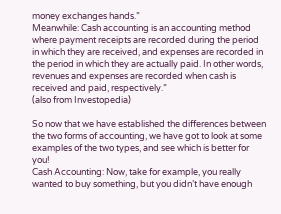money exchanges hands.”
Meanwhile: Cash accounting is an accounting method where payment receipts are recorded during the period in which they are received, and expenses are recorded in the period in which they are actually paid. In other words, revenues and expenses are recorded when cash is received and paid, respectively.”
(also from Investopedia)

So now that we have established the differences between the two forms of accounting, we have got to look at some examples of the two types, and see which is better for you!
Cash Accounting: Now, take for example, you really wanted to buy something, but you didn’t have enough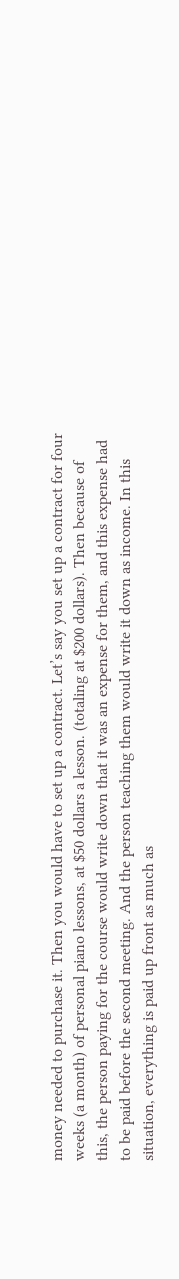money needed to purchase it. Then you would have to set up a contract. Let’s say you set up a contract for four weeks (a month) of personal piano lessons, at $50 dollars a lesson. (totaling at $200 dollars). Then because of this, the person paying for the course would write down that it was an expense for them, and this expense had to be paid before the second meeting. And the person teaching them would write it down as income. In this situation, everything is paid up front as much as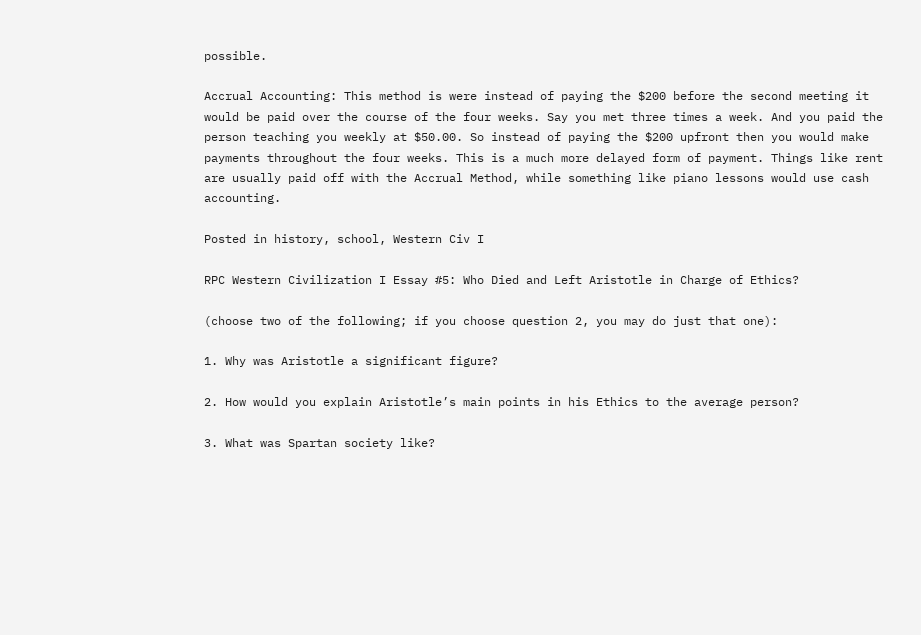possible.

Accrual Accounting: This method is were instead of paying the $200 before the second meeting it would be paid over the course of the four weeks. Say you met three times a week. And you paid the person teaching you weekly at $50.00. So instead of paying the $200 upfront then you would make payments throughout the four weeks. This is a much more delayed form of payment. Things like rent are usually paid off with the Accrual Method, while something like piano lessons would use cash accounting.

Posted in history, school, Western Civ I

RPC Western Civilization I Essay #5: Who Died and Left Aristotle in Charge of Ethics?

(choose two of the following; if you choose question 2, you may do just that one):

1. Why was Aristotle a significant figure?

2. How would you explain Aristotle’s main points in his Ethics to the average person?

3. What was Spartan society like?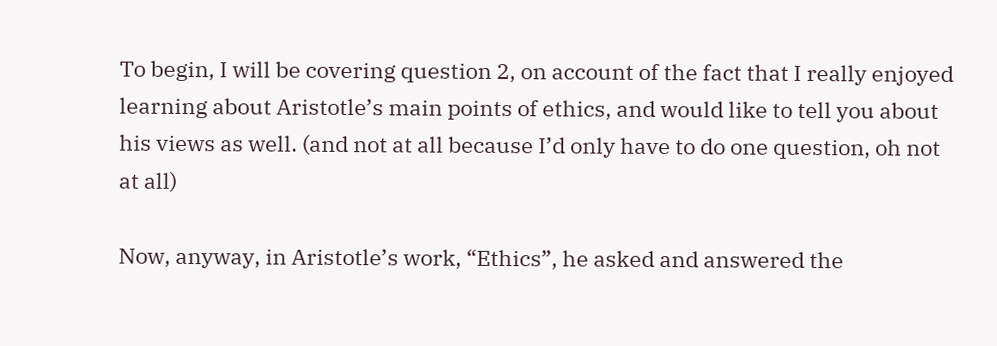To begin, I will be covering question 2, on account of the fact that I really enjoyed learning about Aristotle’s main points of ethics, and would like to tell you about his views as well. (and not at all because I’d only have to do one question, oh not at all)

Now, anyway, in Aristotle’s work, “Ethics”, he asked and answered the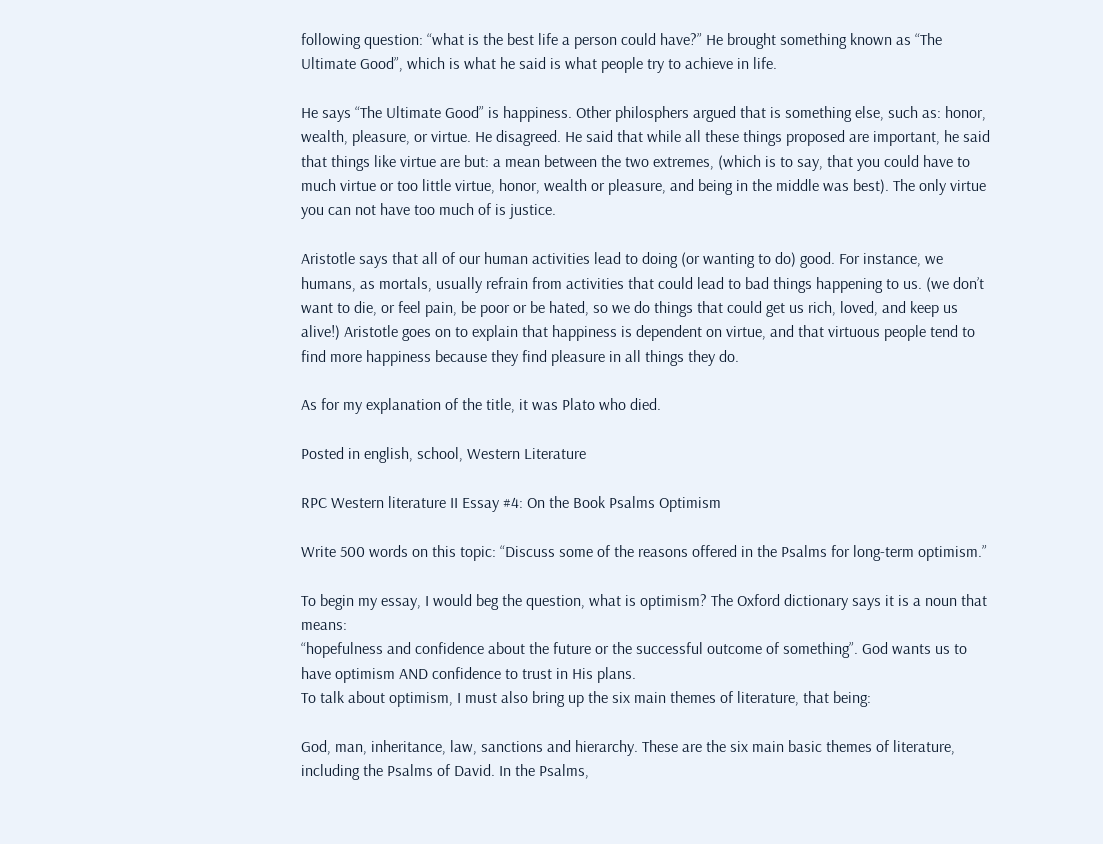following question: “what is the best life a person could have?” He brought something known as “The Ultimate Good”, which is what he said is what people try to achieve in life.

He says “The Ultimate Good” is happiness. Other philosphers argued that is something else, such as: honor, wealth, pleasure, or virtue. He disagreed. He said that while all these things proposed are important, he said that things like virtue are but: a mean between the two extremes, (which is to say, that you could have to much virtue or too little virtue, honor, wealth or pleasure, and being in the middle was best). The only virtue you can not have too much of is justice.

Aristotle says that all of our human activities lead to doing (or wanting to do) good. For instance, we humans, as mortals, usually refrain from activities that could lead to bad things happening to us. (we don’t want to die, or feel pain, be poor or be hated, so we do things that could get us rich, loved, and keep us alive!) Aristotle goes on to explain that happiness is dependent on virtue, and that virtuous people tend to find more happiness because they find pleasure in all things they do.

As for my explanation of the title, it was Plato who died.

Posted in english, school, Western Literature

RPC Western literature II Essay #4: On the Book Psalms Optimism

Write 500 words on this topic: “Discuss some of the reasons offered in the Psalms for long-term optimism.”

To begin my essay, I would beg the question, what is optimism? The Oxford dictionary says it is a noun that means:
“hopefulness and confidence about the future or the successful outcome of something”. God wants us to have optimism AND confidence to trust in His plans.
To talk about optimism, I must also bring up the six main themes of literature, that being:

God, man, inheritance, law, sanctions and hierarchy. These are the six main basic themes of literature, including the Psalms of David. In the Psalms,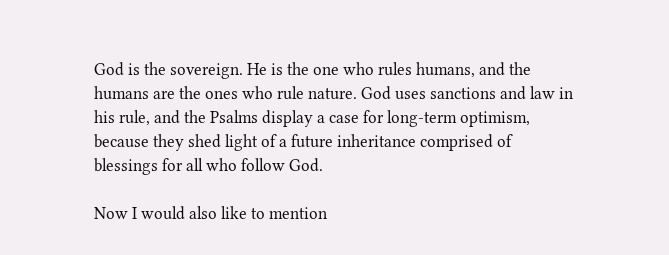God is the sovereign. He is the one who rules humans, and the humans are the ones who rule nature. God uses sanctions and law in his rule, and the Psalms display a case for long-term optimism, because they shed light of a future inheritance comprised of blessings for all who follow God.

Now I would also like to mention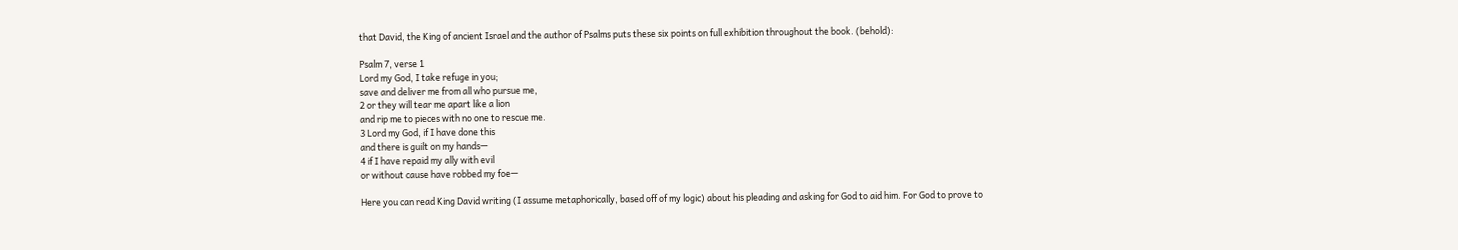that David, the King of ancient Israel and the author of Psalms puts these six points on full exhibition throughout the book. (behold):

Psalm 7, verse 1
Lord my God, I take refuge in you;
save and deliver me from all who pursue me,
2 or they will tear me apart like a lion
and rip me to pieces with no one to rescue me.
3 Lord my God, if I have done this
and there is guilt on my hands—
4 if I have repaid my ally with evil
or without cause have robbed my foe—

Here you can read King David writing (I assume metaphorically, based off of my logic) about his pleading and asking for God to aid him. For God to prove to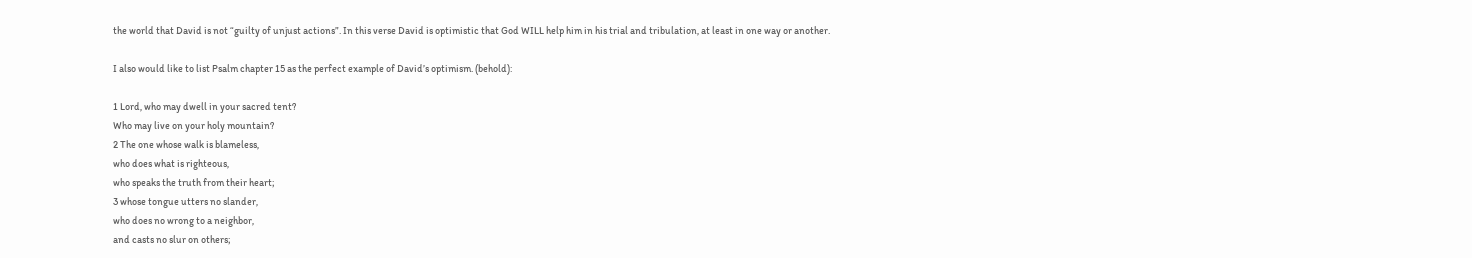the world that David is not “guilty of unjust actions”. In this verse David is optimistic that God WILL help him in his trial and tribulation, at least in one way or another.

I also would like to list Psalm chapter 15 as the perfect example of David’s optimism. (behold):

1 Lord, who may dwell in your sacred tent?
Who may live on your holy mountain?
2 The one whose walk is blameless,
who does what is righteous,
who speaks the truth from their heart;
3 whose tongue utters no slander,
who does no wrong to a neighbor,
and casts no slur on others;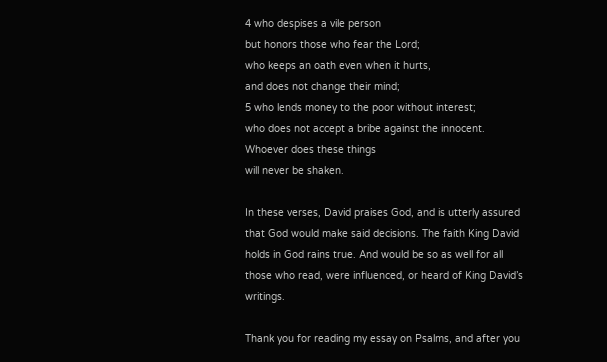4 who despises a vile person
but honors those who fear the Lord;
who keeps an oath even when it hurts,
and does not change their mind;
5 who lends money to the poor without interest;
who does not accept a bribe against the innocent.
Whoever does these things
will never be shaken.

In these verses, David praises God, and is utterly assured that God would make said decisions. The faith King David holds in God rains true. And would be so as well for all those who read, were influenced, or heard of King David’s writings.

Thank you for reading my essay on Psalms, and after you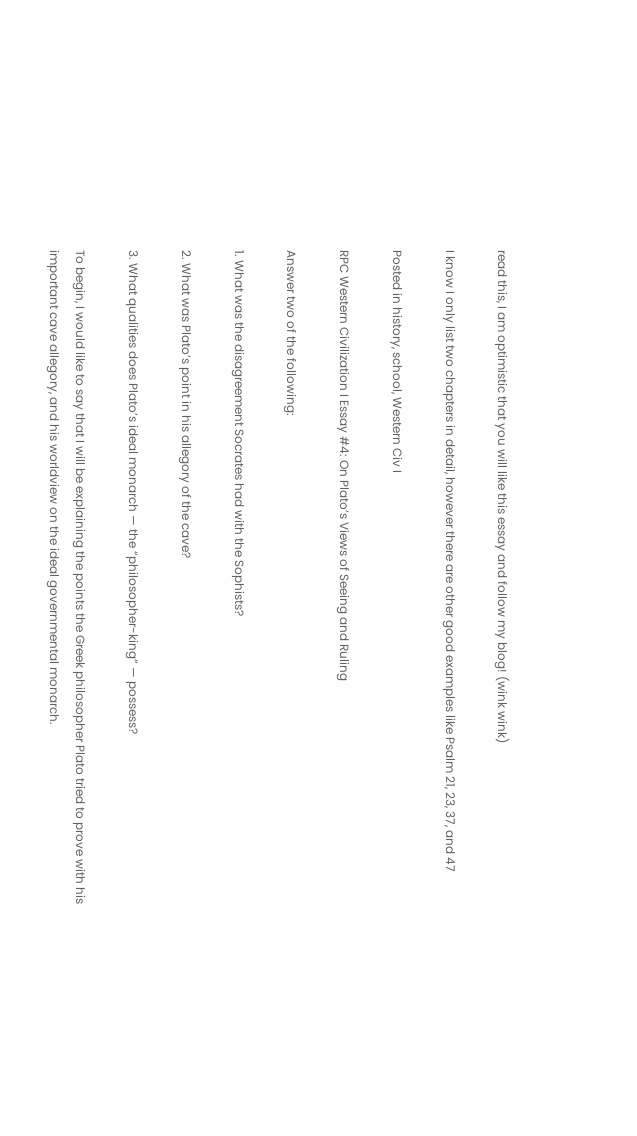read this, I am optimistic that you will like this essay and follow my blog! (wink wink)

I know I only list two chapters in detail, however there are other good examples like Psalm 21, 23, 37, and 47

Posted in history, school, Western Civ I

RPC Western Civilization I Essay #4: On Plato’s Views of Seeing and Ruling

Answer two of the following:

1. What was the disagreement Socrates had with the Sophists?

2. What was Plato’s point in his allegory of the cave?

3. What qualities does Plato’s ideal monarch — the “philosopher-king” — possess?

To begin, I would like to say that I will be explaining the points the Greek philosopher Plato tried to prove with his important cave allegory, and his worldview on the ideal governmental monarch.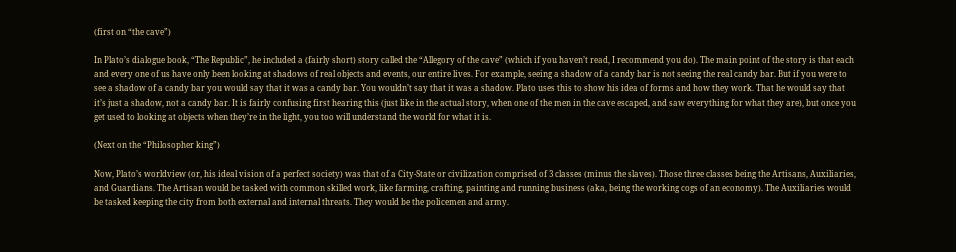(first on “the cave”)

In Plato’s dialogue book, “The Republic”, he included a (fairly short) story called the “Allegory of the cave” (which if you haven’t read, I recommend you do). The main point of the story is that each and every one of us have only been looking at shadows of real objects and events, our entire lives. For example, seeing a shadow of a candy bar is not seeing the real candy bar. But if you were to see a shadow of a candy bar you would say that it was a candy bar. You wouldn’t say that it was a shadow. Plato uses this to show his idea of forms and how they work. That he would say that it’s just a shadow, not a candy bar. It is fairly confusing first hearing this (just like in the actual story, when one of the men in the cave escaped, and saw everything for what they are), but once you get used to looking at objects when they’re in the light, you too will understand the world for what it is.

(Next on the “Philosopher king”)

Now, Plato’s worldview (or, his ideal vision of a perfect society) was that of a City-State or civilization comprised of 3 classes (minus the slaves). Those three classes being the Artisans, Auxiliaries, and Guardians. The Artisan would be tasked with common skilled work, like farming, crafting, painting and running business (aka, being the working cogs of an economy). The Auxiliaries would be tasked keeping the city from both external and internal threats. They would be the policemen and army.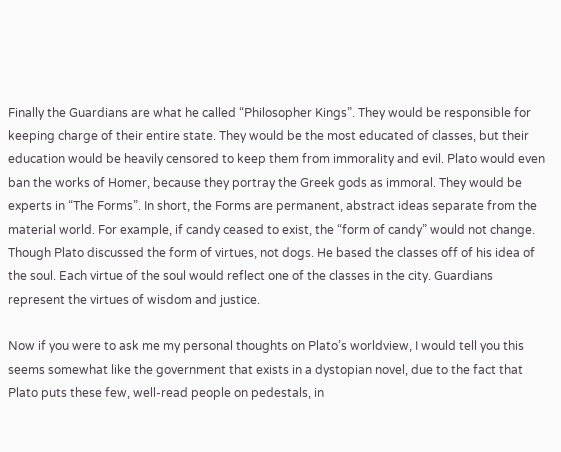Finally the Guardians are what he called “Philosopher Kings”. They would be responsible for keeping charge of their entire state. They would be the most educated of classes, but their education would be heavily censored to keep them from immorality and evil. Plato would even ban the works of Homer, because they portray the Greek gods as immoral. They would be experts in “The Forms”. In short, the Forms are permanent, abstract ideas separate from the material world. For example, if candy ceased to exist, the “form of candy” would not change. Though Plato discussed the form of virtues, not dogs. He based the classes off of his idea of the soul. Each virtue of the soul would reflect one of the classes in the city. Guardians represent the virtues of wisdom and justice.

Now if you were to ask me my personal thoughts on Plato’s worldview, I would tell you this seems somewhat like the government that exists in a dystopian novel, due to the fact that Plato puts these few, well-read people on pedestals, in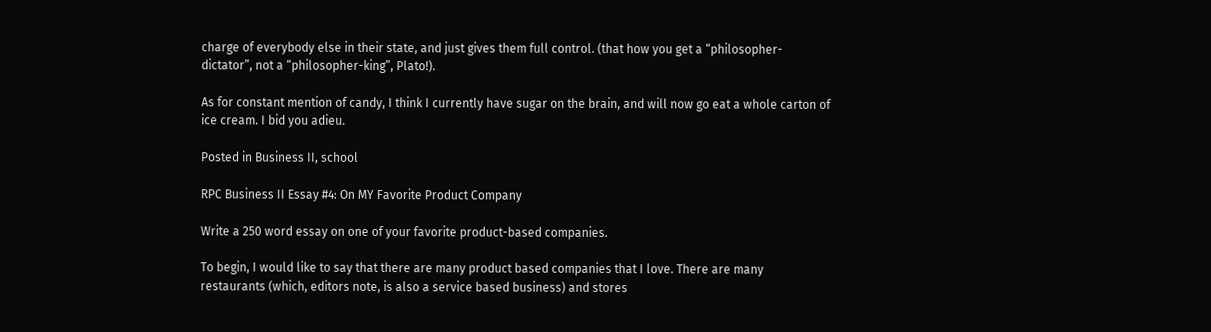charge of everybody else in their state, and just gives them full control. (that how you get a “philosopher-dictator”, not a “philosopher-king”, Plato!).

As for constant mention of candy, I think I currently have sugar on the brain, and will now go eat a whole carton of ice cream. I bid you adieu.

Posted in Business II, school

RPC Business II Essay #4: On MY Favorite Product Company

Write a 250 word essay on one of your favorite product-based companies.

To begin, I would like to say that there are many product based companies that I love. There are many restaurants (which, editors note, is also a service based business) and stores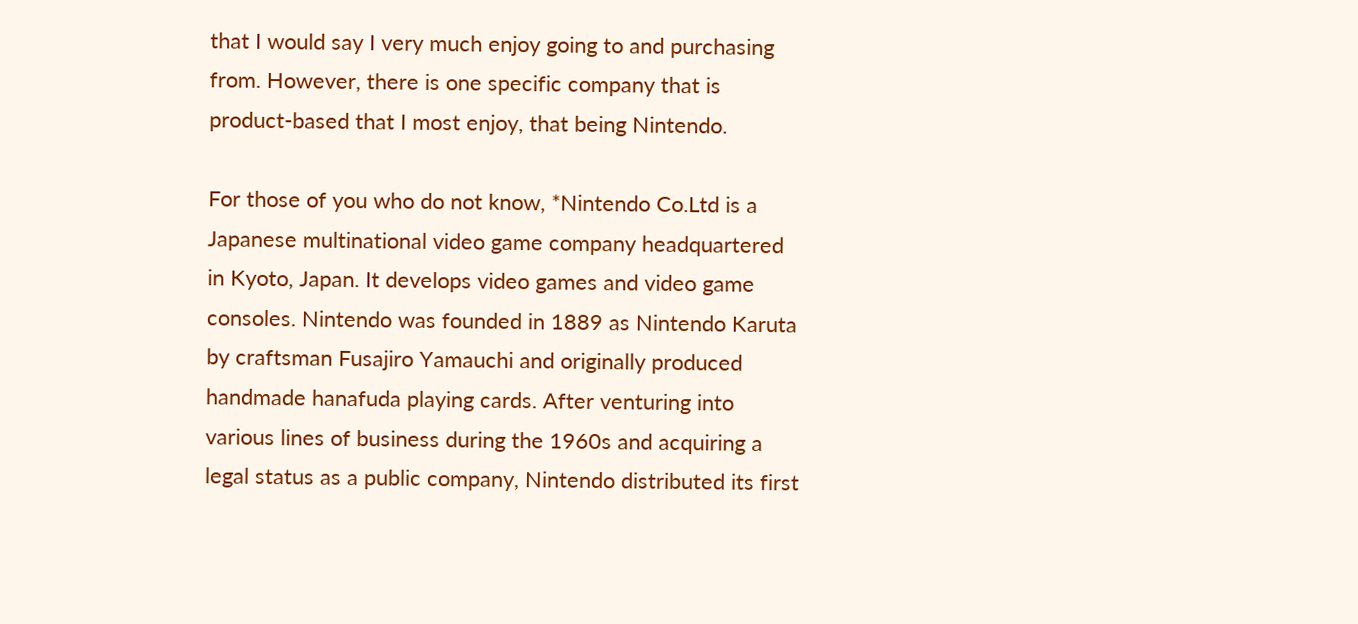that I would say I very much enjoy going to and purchasing from. However, there is one specific company that is product-based that I most enjoy, that being Nintendo.

For those of you who do not know, *Nintendo Co.Ltd is a Japanese multinational video game company headquartered in Kyoto, Japan. It develops video games and video game consoles. Nintendo was founded in 1889 as Nintendo Karuta by craftsman Fusajiro Yamauchi and originally produced handmade hanafuda playing cards. After venturing into various lines of business during the 1960s and acquiring a legal status as a public company, Nintendo distributed its first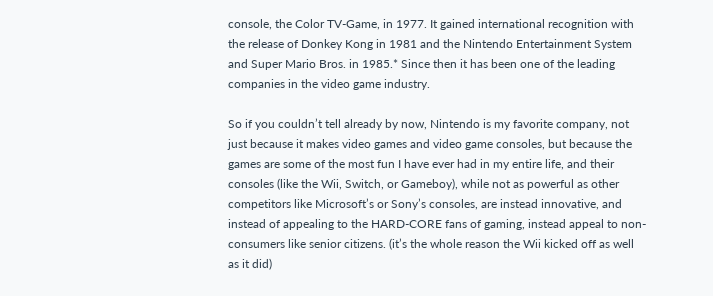console, the Color TV-Game, in 1977. It gained international recognition with the release of Donkey Kong in 1981 and the Nintendo Entertainment System and Super Mario Bros. in 1985.* Since then it has been one of the leading companies in the video game industry.

So if you couldn’t tell already by now, Nintendo is my favorite company, not just because it makes video games and video game consoles, but because the games are some of the most fun I have ever had in my entire life, and their consoles (like the Wii, Switch, or Gameboy), while not as powerful as other competitors like Microsoft’s or Sony’s consoles, are instead innovative, and instead of appealing to the HARD-CORE fans of gaming, instead appeal to non-consumers like senior citizens. (it’s the whole reason the Wii kicked off as well as it did)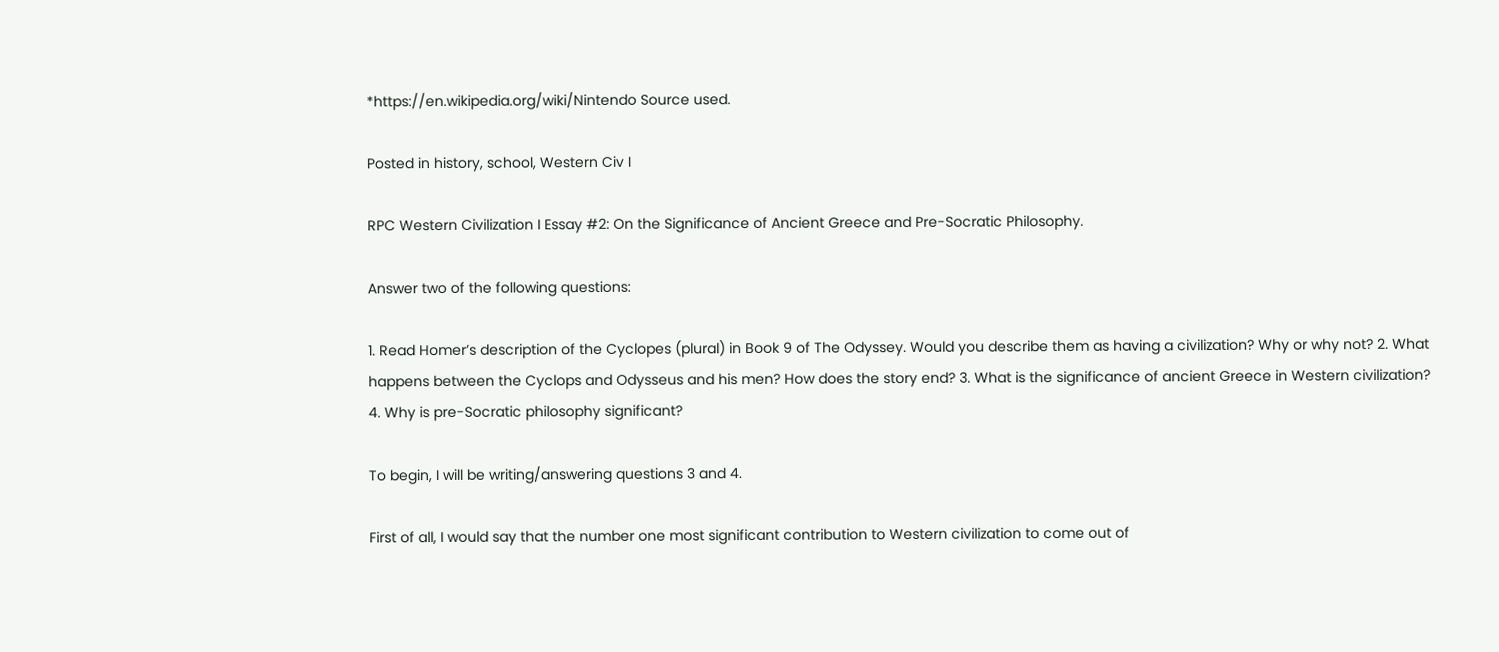*https://en.wikipedia.org/wiki/Nintendo Source used.

Posted in history, school, Western Civ I

RPC Western Civilization I Essay #2: On the Significance of Ancient Greece and Pre-Socratic Philosophy.

Answer two of the following questions:

1. Read Homer’s description of the Cyclopes (plural) in Book 9 of The Odyssey. Would you describe them as having a civilization? Why or why not? 2. What happens between the Cyclops and Odysseus and his men? How does the story end? 3. What is the significance of ancient Greece in Western civilization? 4. Why is pre-Socratic philosophy significant?

To begin, I will be writing/answering questions 3 and 4.

First of all, I would say that the number one most significant contribution to Western civilization to come out of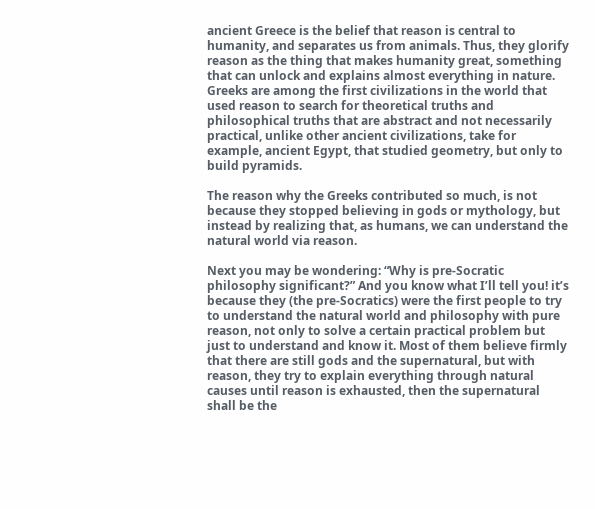ancient Greece is the belief that reason is central to humanity, and separates us from animals. Thus, they glorify reason as the thing that makes humanity great, something that can unlock and explains almost everything in nature. Greeks are among the first civilizations in the world that used reason to search for theoretical truths and philosophical truths that are abstract and not necessarily practical, unlike other ancient civilizations, take for example, ancient Egypt, that studied geometry, but only to build pyramids.

The reason why the Greeks contributed so much, is not because they stopped believing in gods or mythology, but instead by realizing that, as humans, we can understand the natural world via reason.

Next you may be wondering: “Why is pre-Socratic philosophy significant?” And you know what I’ll tell you! it’s because they (the pre-Socratics) were the first people to try to understand the natural world and philosophy with pure reason, not only to solve a certain practical problem but just to understand and know it. Most of them believe firmly that there are still gods and the supernatural, but with reason, they try to explain everything through natural causes until reason is exhausted, then the supernatural shall be the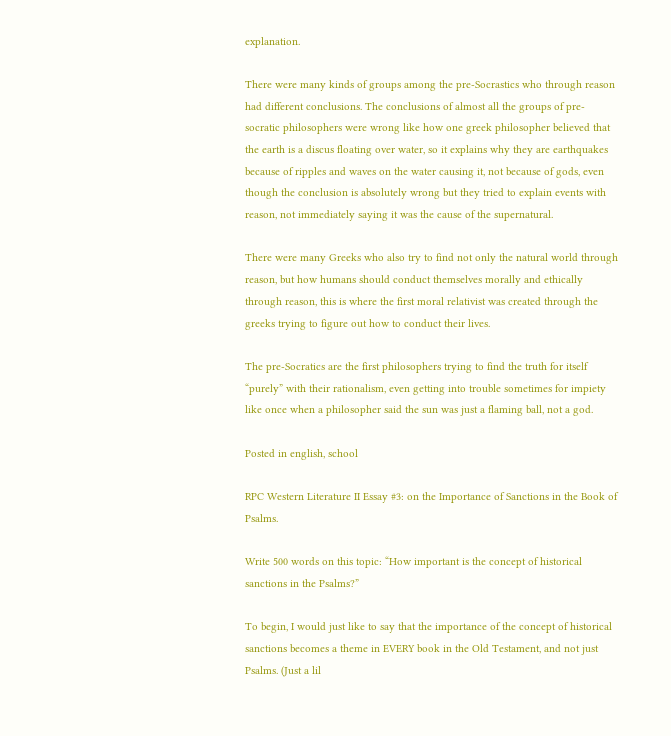explanation.

There were many kinds of groups among the pre-Socrastics who through reason had different conclusions. The conclusions of almost all the groups of pre-socratic philosophers were wrong like how one greek philosopher believed that the earth is a discus floating over water, so it explains why they are earthquakes because of ripples and waves on the water causing it, not because of gods, even though the conclusion is absolutely wrong but they tried to explain events with reason, not immediately saying it was the cause of the supernatural.

There were many Greeks who also try to find not only the natural world through reason, but how humans should conduct themselves morally and ethically through reason, this is where the first moral relativist was created through the greeks trying to figure out how to conduct their lives.

The pre-Socratics are the first philosophers trying to find the truth for itself “purely” with their rationalism, even getting into trouble sometimes for impiety like once when a philosopher said the sun was just a flaming ball, not a god.

Posted in english, school

RPC Western Literature II Essay #3: on the Importance of Sanctions in the Book of Psalms.

Write 500 words on this topic: “How important is the concept of historical sanctions in the Psalms?”

To begin, I would just like to say that the importance of the concept of historical sanctions becomes a theme in EVERY book in the Old Testament, and not just Psalms. (Just a lil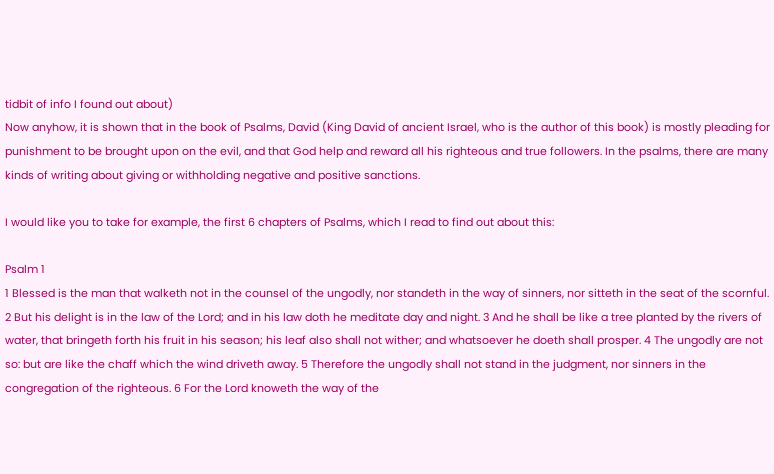tidbit of info I found out about)
Now anyhow, it is shown that in the book of Psalms, David (King David of ancient Israel, who is the author of this book) is mostly pleading for punishment to be brought upon on the evil, and that God help and reward all his righteous and true followers. In the psalms, there are many kinds of writing about giving or withholding negative and positive sanctions.

I would like you to take for example, the first 6 chapters of Psalms, which I read to find out about this:

Psalm 1
1 Blessed is the man that walketh not in the counsel of the ungodly, nor standeth in the way of sinners, nor sitteth in the seat of the scornful. 2 But his delight is in the law of the Lord; and in his law doth he meditate day and night. 3 And he shall be like a tree planted by the rivers of water, that bringeth forth his fruit in his season; his leaf also shall not wither; and whatsoever he doeth shall prosper. 4 The ungodly are not so: but are like the chaff which the wind driveth away. 5 Therefore the ungodly shall not stand in the judgment, nor sinners in the congregation of the righteous. 6 For the Lord knoweth the way of the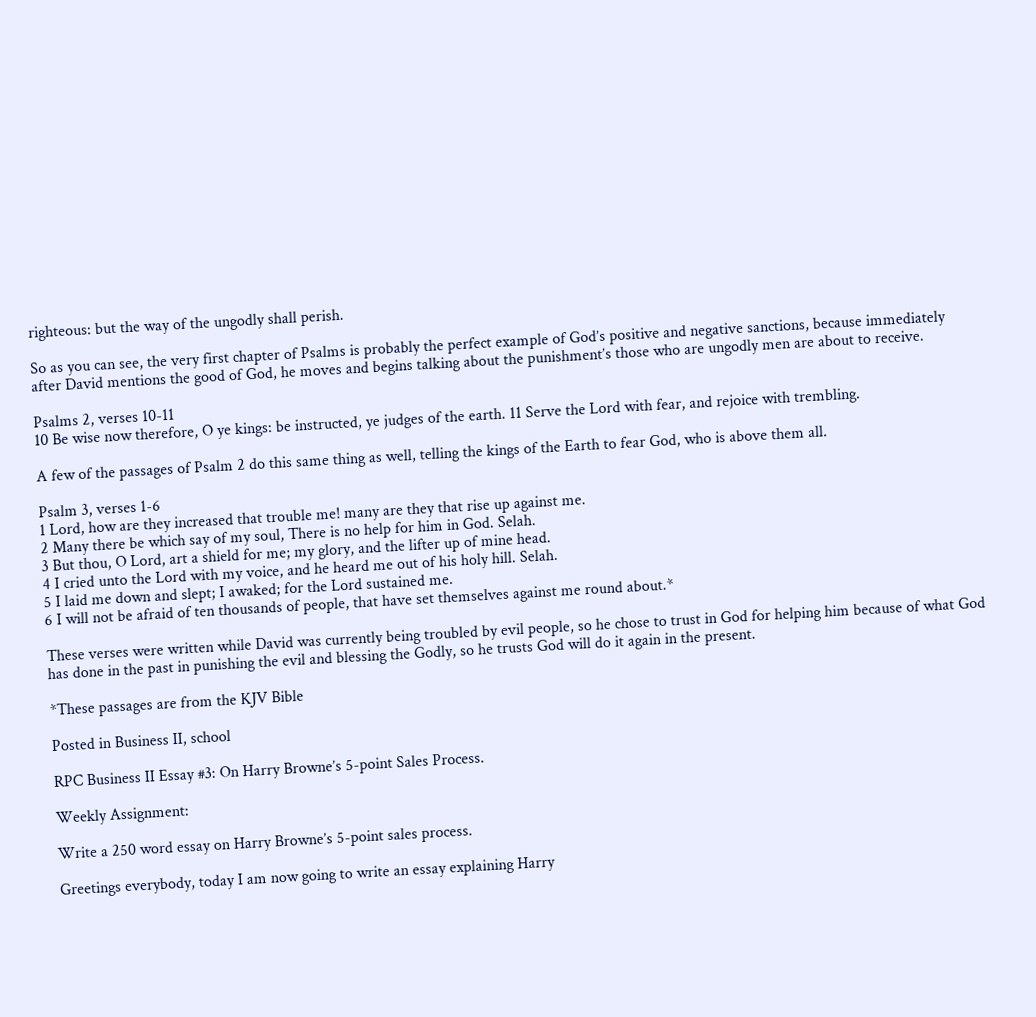righteous: but the way of the ungodly shall perish.

So as you can see, the very first chapter of Psalms is probably the perfect example of God’s positive and negative sanctions, because immediately after David mentions the good of God, he moves and begins talking about the punishment’s those who are ungodly men are about to receive.

Psalms 2, verses 10-11
10 Be wise now therefore, O ye kings: be instructed, ye judges of the earth. 11 Serve the Lord with fear, and rejoice with trembling.

A few of the passages of Psalm 2 do this same thing as well, telling the kings of the Earth to fear God, who is above them all.

Psalm 3, verses 1-6
1 Lord, how are they increased that trouble me! many are they that rise up against me.
2 Many there be which say of my soul, There is no help for him in God. Selah.
3 But thou, O Lord, art a shield for me; my glory, and the lifter up of mine head.
4 I cried unto the Lord with my voice, and he heard me out of his holy hill. Selah.
5 I laid me down and slept; I awaked; for the Lord sustained me.
6 I will not be afraid of ten thousands of people, that have set themselves against me round about.*

These verses were written while David was currently being troubled by evil people, so he chose to trust in God for helping him because of what God has done in the past in punishing the evil and blessing the Godly, so he trusts God will do it again in the present.

*These passages are from the KJV Bible

Posted in Business II, school

RPC Business II Essay #3: On Harry Browne’s 5-point Sales Process.

Weekly Assignment:

Write a 250 word essay on Harry Browne’s 5-point sales process.

Greetings everybody, today I am now going to write an essay explaining Harry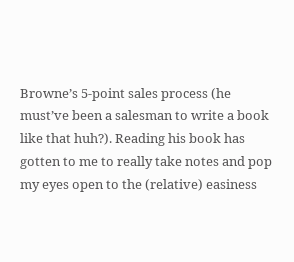Browne’s 5-point sales process (he must’ve been a salesman to write a book like that huh?). Reading his book has gotten to me to really take notes and pop my eyes open to the (relative) easiness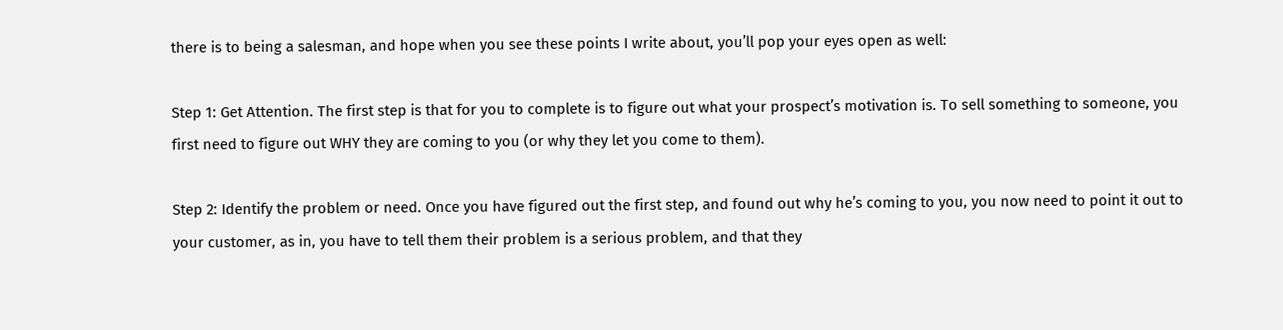there is to being a salesman, and hope when you see these points I write about, you’ll pop your eyes open as well:

Step 1: Get Attention. The first step is that for you to complete is to figure out what your prospect’s motivation is. To sell something to someone, you first need to figure out WHY they are coming to you (or why they let you come to them).

Step 2: Identify the problem or need. Once you have figured out the first step, and found out why he’s coming to you, you now need to point it out to your customer, as in, you have to tell them their problem is a serious problem, and that they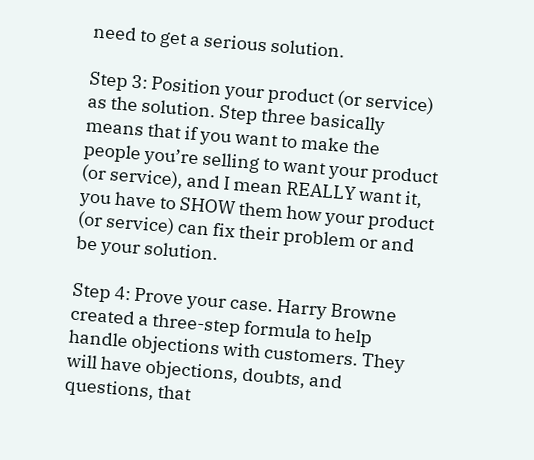need to get a serious solution.

Step 3: Position your product (or service) as the solution. Step three basically means that if you want to make the people you’re selling to want your product (or service), and I mean REALLY want it, you have to SHOW them how your product (or service) can fix their problem or and be your solution.

Step 4: Prove your case. Harry Browne created a three-step formula to help handle objections with customers. They will have objections, doubts, and questions, that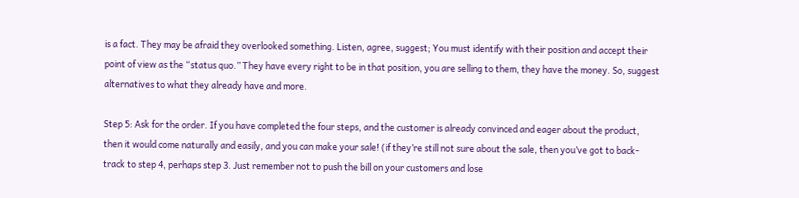is a fact. They may be afraid they overlooked something. Listen, agree, suggest; You must identify with their position and accept their point of view as the “status quo.” They have every right to be in that position, you are selling to them, they have the money. So, suggest alternatives to what they already have and more.

Step 5: Ask for the order. If you have completed the four steps, and the customer is already convinced and eager about the product, then it would come naturally and easily, and you can make your sale! (if they’re still not sure about the sale, then you’ve got to back-track to step 4, perhaps step 3. Just remember not to push the bill on your customers and lose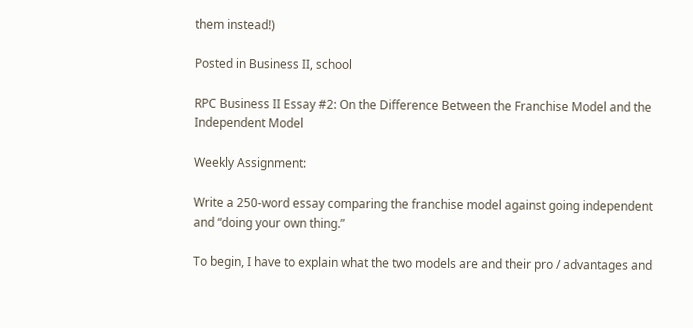them instead!)

Posted in Business II, school

RPC Business II Essay #2: On the Difference Between the Franchise Model and the Independent Model

Weekly Assignment:

Write a 250-word essay comparing the franchise model against going independent and “doing your own thing.”

To begin, I have to explain what the two models are and their pro / advantages and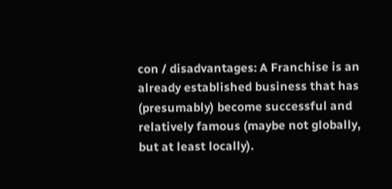con / disadvantages: A Franchise is an already established business that has (presumably) become successful and relatively famous (maybe not globally, but at least locally).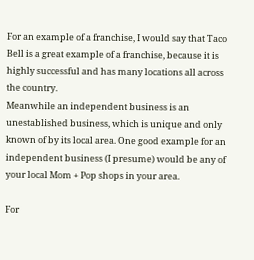For an example of a franchise, I would say that Taco Bell is a great example of a franchise, because it is highly successful and has many locations all across the country.
Meanwhile an independent business is an unestablished business, which is unique and only known of by its local area. One good example for an independent business (I presume) would be any of your local Mom + Pop shops in your area.

For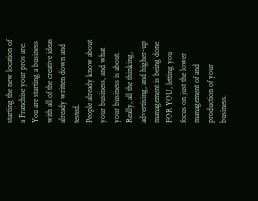starting the new location of a Franchise your pros are:
You are starting a business with all of the creative ideas already written down and tested.
People already know about your business, and what your business is about.
Really, all the thinking, advertising, and higher-up management is being done FOR YOU, letting you focus on just the lower management of and production of your business.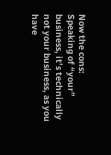Now the cons:
Speaking of “your” business, it’s technically not your business, as you have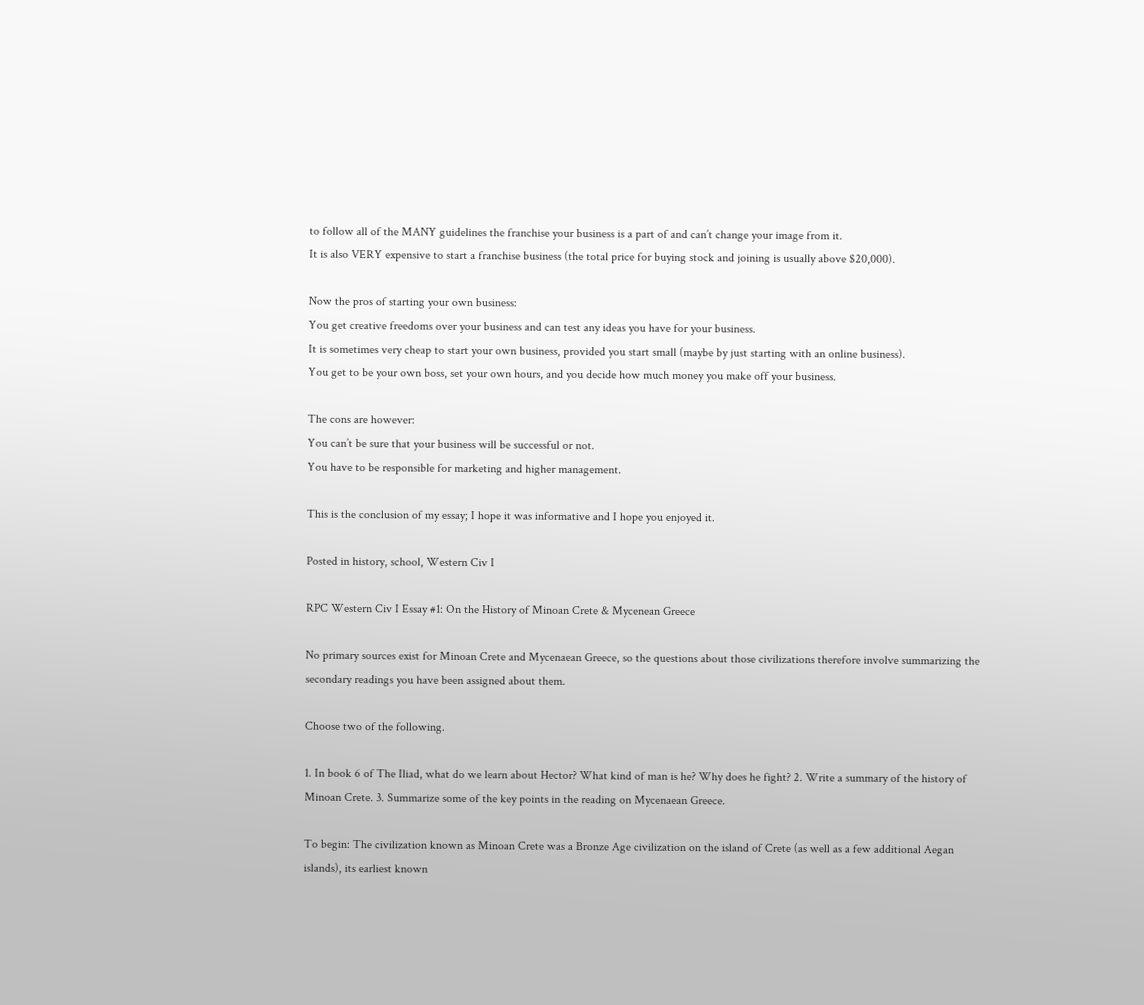to follow all of the MANY guidelines the franchise your business is a part of and can’t change your image from it.
It is also VERY expensive to start a franchise business (the total price for buying stock and joining is usually above $20,000).

Now the pros of starting your own business:
You get creative freedoms over your business and can test any ideas you have for your business.
It is sometimes very cheap to start your own business, provided you start small (maybe by just starting with an online business).
You get to be your own boss, set your own hours, and you decide how much money you make off your business.

The cons are however:
You can’t be sure that your business will be successful or not.
You have to be responsible for marketing and higher management.

This is the conclusion of my essay; I hope it was informative and I hope you enjoyed it.

Posted in history, school, Western Civ I

RPC Western Civ I Essay #1: On the History of Minoan Crete & Mycenean Greece

No primary sources exist for Minoan Crete and Mycenaean Greece, so the questions about those civilizations therefore involve summarizing the secondary readings you have been assigned about them.

Choose two of the following.

1. In book 6 of The Iliad, what do we learn about Hector? What kind of man is he? Why does he fight? 2. Write a summary of the history of Minoan Crete. 3. Summarize some of the key points in the reading on Mycenaean Greece.

To begin: The civilization known as Minoan Crete was a Bronze Age civilization on the island of Crete (as well as a few additional Aegan islands), its earliest known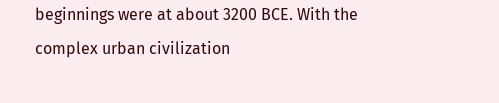beginnings were at about 3200 BCE. With the complex urban civilization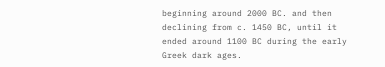beginning around 2000 BC. and then declining from c. 1450 BC, until it ended around 1100 BC during the early Greek dark ages.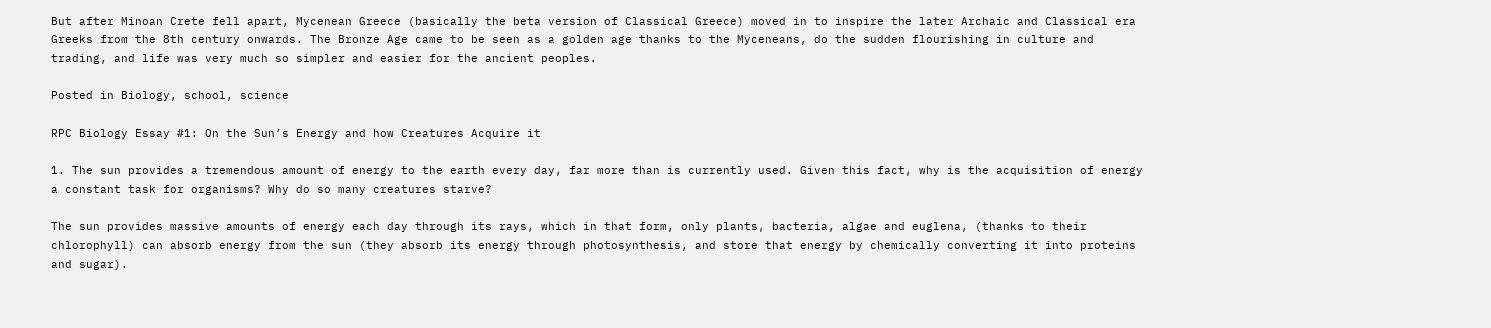But after Minoan Crete fell apart, Mycenean Greece (basically the beta version of Classical Greece) moved in to inspire the later Archaic and Classical era Greeks from the 8th century onwards. The Bronze Age came to be seen as a golden age thanks to the Myceneans, do the sudden flourishing in culture and trading, and life was very much so simpler and easier for the ancient peoples.

Posted in Biology, school, science

RPC Biology Essay #1: On the Sun’s Energy and how Creatures Acquire it

1. The sun provides a tremendous amount of energy to the earth every day, far more than is currently used. Given this fact, why is the acquisition of energy a constant task for organisms? Why do so many creatures starve?

The sun provides massive amounts of energy each day through its rays, which in that form, only plants, bacteria, algae and euglena, (thanks to their chlorophyll) can absorb energy from the sun (they absorb its energy through photosynthesis, and store that energy by chemically converting it into proteins and sugar).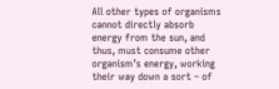All other types of organisms cannot directly absorb energy from the sun, and thus, must consume other organism’s energy, working their way down a sort – of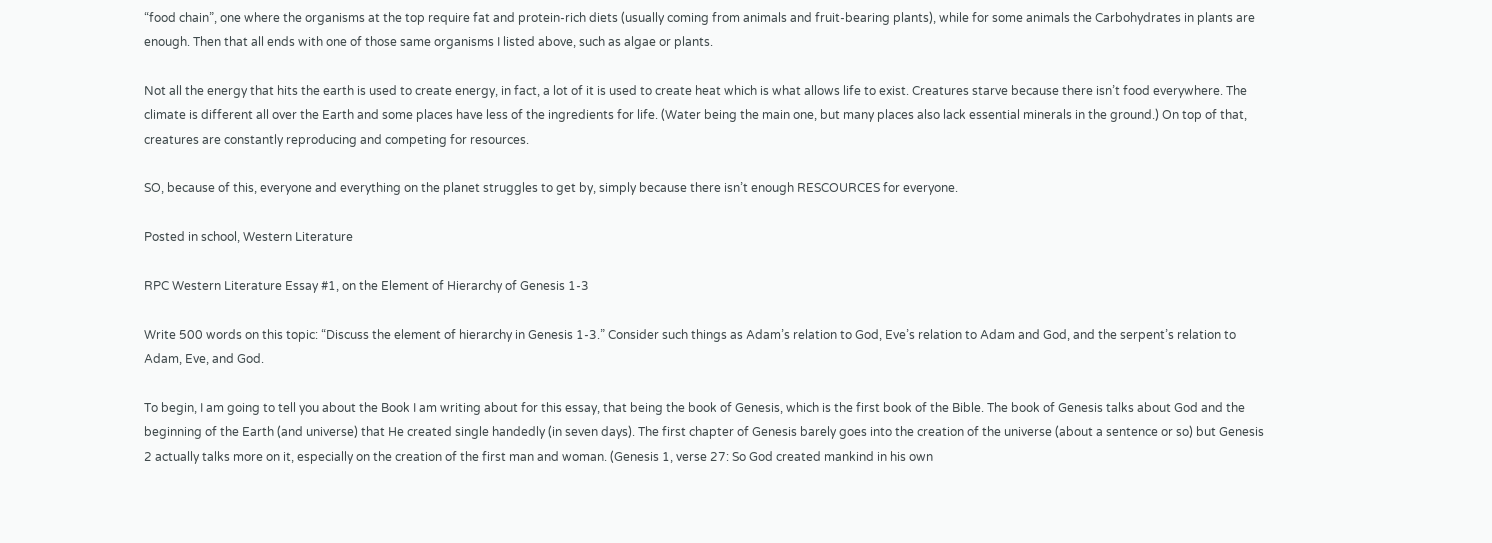“food chain”, one where the organisms at the top require fat and protein-rich diets (usually coming from animals and fruit-bearing plants), while for some animals the Carbohydrates in plants are enough. Then that all ends with one of those same organisms I listed above, such as algae or plants.

Not all the energy that hits the earth is used to create energy, in fact, a lot of it is used to create heat which is what allows life to exist. Creatures starve because there isn’t food everywhere. The climate is different all over the Earth and some places have less of the ingredients for life. (Water being the main one, but many places also lack essential minerals in the ground.) On top of that, creatures are constantly reproducing and competing for resources.

SO, because of this, everyone and everything on the planet struggles to get by, simply because there isn’t enough RESCOURCES for everyone.

Posted in school, Western Literature

RPC Western Literature Essay #1, on the Element of Hierarchy of Genesis 1-3

Write 500 words on this topic: “Discuss the element of hierarchy in Genesis 1-3.” Consider such things as Adam’s relation to God, Eve’s relation to Adam and God, and the serpent’s relation to Adam, Eve, and God.

To begin, I am going to tell you about the Book I am writing about for this essay, that being the book of Genesis, which is the first book of the Bible. The book of Genesis talks about God and the beginning of the Earth (and universe) that He created single handedly (in seven days). The first chapter of Genesis barely goes into the creation of the universe (about a sentence or so) but Genesis 2 actually talks more on it, especially on the creation of the first man and woman. (Genesis 1, verse 27: So God created mankind in his own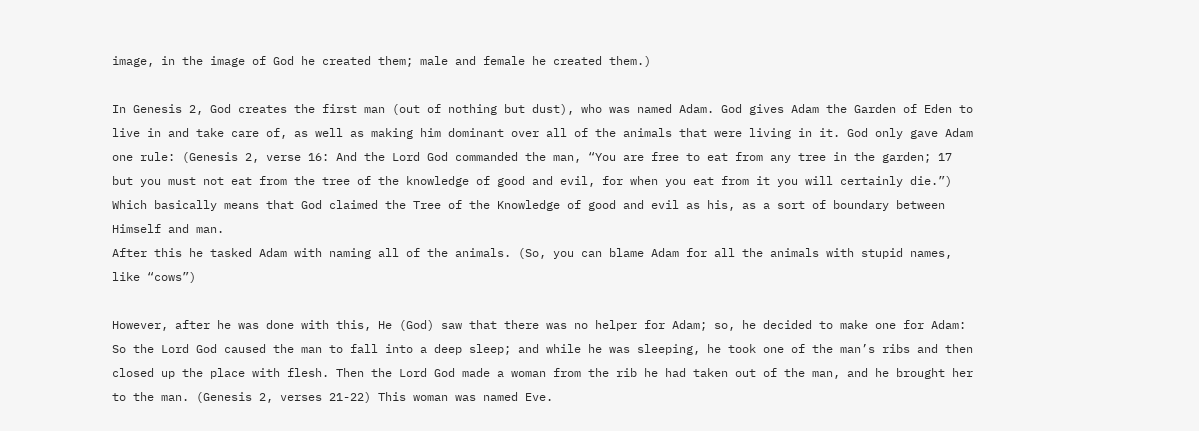image, in the image of God he created them; male and female he created them.)

In Genesis 2, God creates the first man (out of nothing but dust), who was named Adam. God gives Adam the Garden of Eden to live in and take care of, as well as making him dominant over all of the animals that were living in it. God only gave Adam one rule: (Genesis 2, verse 16: And the Lord God commanded the man, “You are free to eat from any tree in the garden; 17 but you must not eat from the tree of the knowledge of good and evil, for when you eat from it you will certainly die.”) Which basically means that God claimed the Tree of the Knowledge of good and evil as his, as a sort of boundary between Himself and man.
After this he tasked Adam with naming all of the animals. (So, you can blame Adam for all the animals with stupid names, like “cows”)

However, after he was done with this, He (God) saw that there was no helper for Adam; so, he decided to make one for Adam: So the Lord God caused the man to fall into a deep sleep; and while he was sleeping, he took one of the man’s ribs and then closed up the place with flesh. Then the Lord God made a woman from the rib he had taken out of the man, and he brought her to the man. (Genesis 2, verses 21-22) This woman was named Eve.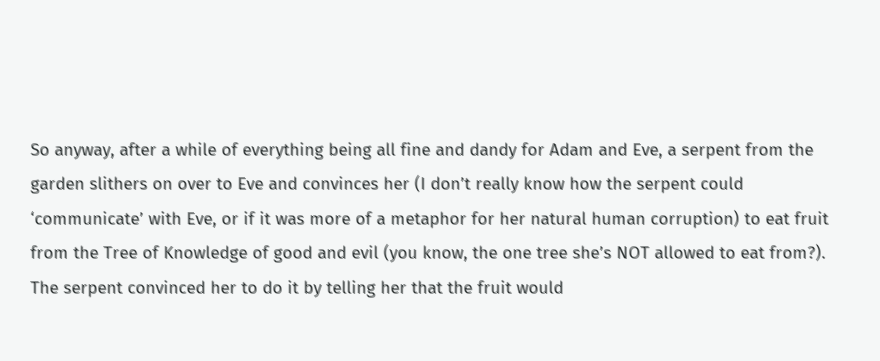So anyway, after a while of everything being all fine and dandy for Adam and Eve, a serpent from the garden slithers on over to Eve and convinces her (I don’t really know how the serpent could ‘communicate’ with Eve, or if it was more of a metaphor for her natural human corruption) to eat fruit from the Tree of Knowledge of good and evil (you know, the one tree she’s NOT allowed to eat from?). The serpent convinced her to do it by telling her that the fruit would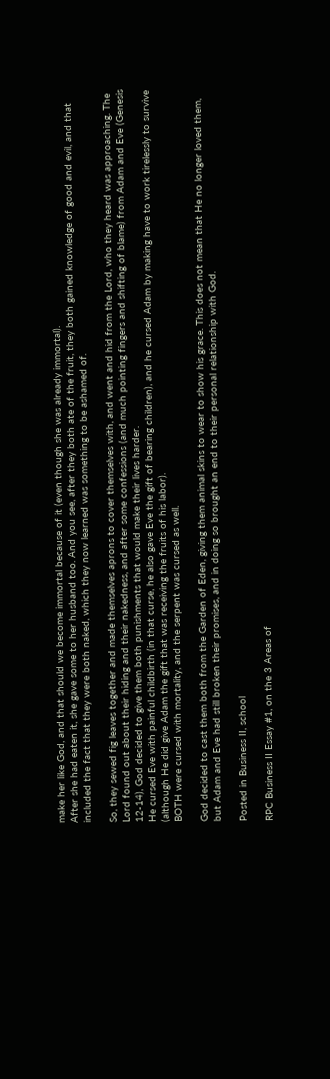make her like God, and that should we become immortal because of it (even though she was already immortal).
After she had eaten it, she gave some to her husband too. And you see, after they both ate of the fruit, they both gained knowledge of good and evil, and that included the fact that they were both naked, which they now learned was something to be ashamed of.

So, they sewed fig leaves together and made themselves aprons to cover themselves with, and went and hid from the Lord, who they heard was approaching. The Lord found out about their hiding and their nakedness, and after some confessions (and much pointing fingers and shifting of blame) from Adam and Eve (Genesis 12-14), God decided to give them both punishments that would make their lives harder.
He cursed Eve with painful childbirth (in that curse, he also gave Eve the gift of bearing children), and he cursed Adam by making have to work tirelessly to survive (although He did give Adam the gift that was receiving the fruits of his labor).
BOTH were cursed with mortality, and the serpent was cursed as well.

God decided to cast them both from the Garden of Eden, giving them animal skins to wear to show his grace. This does not mean that He no longer loved them, but Adam and Eve had still broken their promises, and in doing so brought an end to their personal relationship with God.

Posted in Business II, school

RPC Business II Essay #1, on the 3 Areas of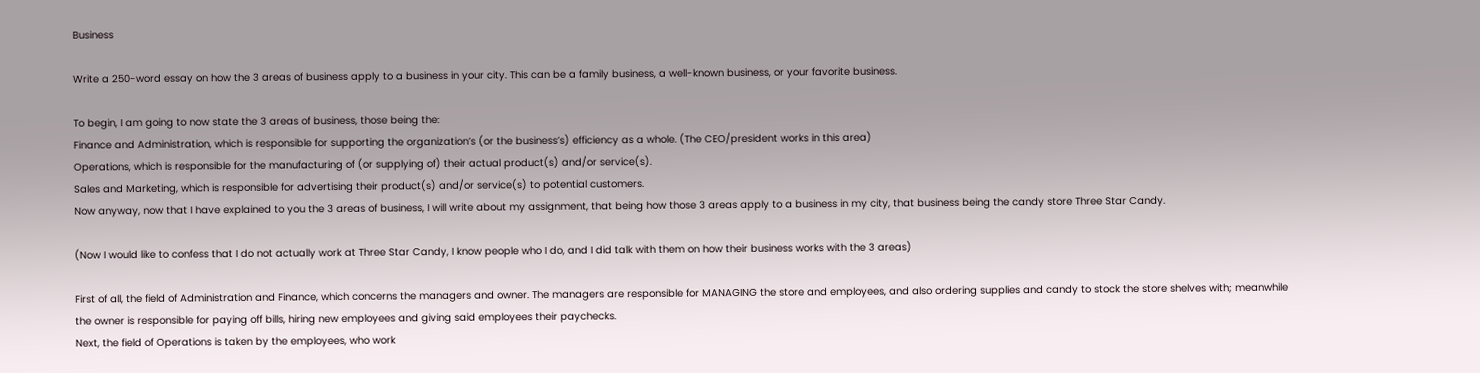Business

Write a 250-word essay on how the 3 areas of business apply to a business in your city. This can be a family business, a well-known business, or your favorite business.

To begin, I am going to now state the 3 areas of business, those being the:
Finance and Administration, which is responsible for supporting the organization’s (or the business’s) efficiency as a whole. (The CEO/president works in this area)
Operations, which is responsible for the manufacturing of (or supplying of) their actual product(s) and/or service(s).
Sales and Marketing, which is responsible for advertising their product(s) and/or service(s) to potential customers.
Now anyway, now that I have explained to you the 3 areas of business, I will write about my assignment, that being how those 3 areas apply to a business in my city, that business being the candy store Three Star Candy.

(Now I would like to confess that I do not actually work at Three Star Candy, I know people who I do, and I did talk with them on how their business works with the 3 areas)

First of all, the field of Administration and Finance, which concerns the managers and owner. The managers are responsible for MANAGING the store and employees, and also ordering supplies and candy to stock the store shelves with; meanwhile the owner is responsible for paying off bills, hiring new employees and giving said employees their paychecks.
Next, the field of Operations is taken by the employees, who work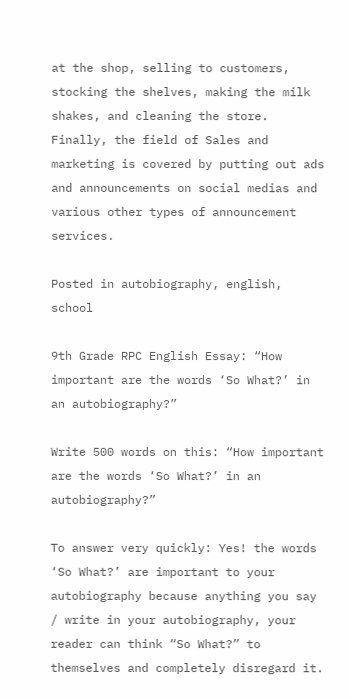at the shop, selling to customers, stocking the shelves, making the milk shakes, and cleaning the store.
Finally, the field of Sales and marketing is covered by putting out ads and announcements on social medias and various other types of announcement services.

Posted in autobiography, english, school

9th Grade RPC English Essay: “How important are the words ‘So What?’ in an autobiography?”

Write 500 words on this: “How important are the words ‘So What?’ in an autobiography?”

To answer very quickly: Yes! the words ‘So What?’ are important to your autobiography because anything you say / write in your autobiography, your reader can think “So What?” to themselves and completely disregard it.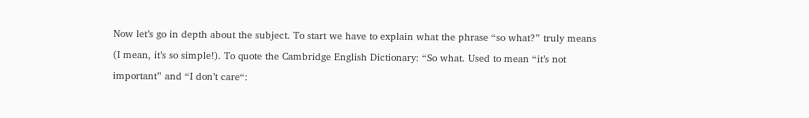Now let’s go in depth about the subject. To start we have to explain what the phrase “so what?” truly means (I mean, it’s so simple!). To quote the Cambridge English Dictionary: “So what. Used to mean “it’s not important” and “I don’t care“: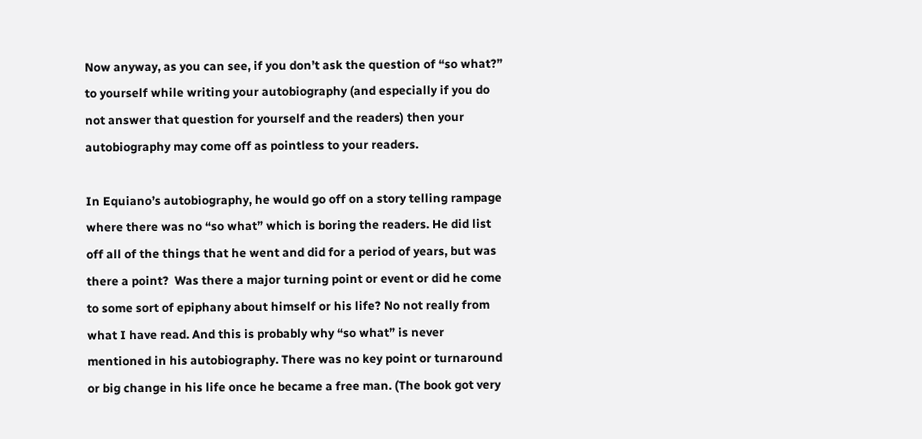Now anyway, as you can see, if you don’t ask the question of “so what?” to yourself while writing your autobiography (and especially if you do not answer that question for yourself and the readers) then your autobiography may come off as pointless to your readers.

In Equiano’s autobiography, he would go off on a story telling rampage where there was no “so what” which is boring the readers. He did list off all of the things that he went and did for a period of years, but was there a point?  Was there a major turning point or event or did he come to some sort of epiphany about himself or his life? No not really from what I have read. And this is probably why “so what” is never mentioned in his autobiography. There was no key point or turnaround or big change in his life once he became a free man. (The book got very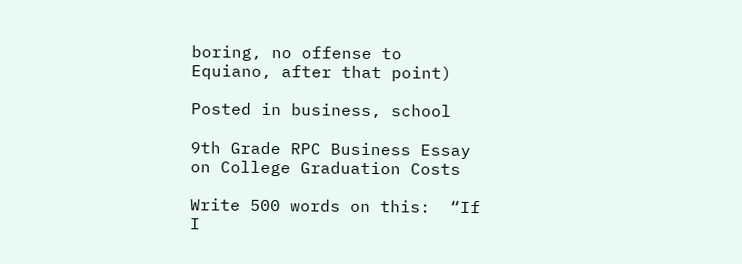boring, no offense to Equiano, after that point)

Posted in business, school

9th Grade RPC Business Essay on College Graduation Costs

Write 500 words on this:  “If I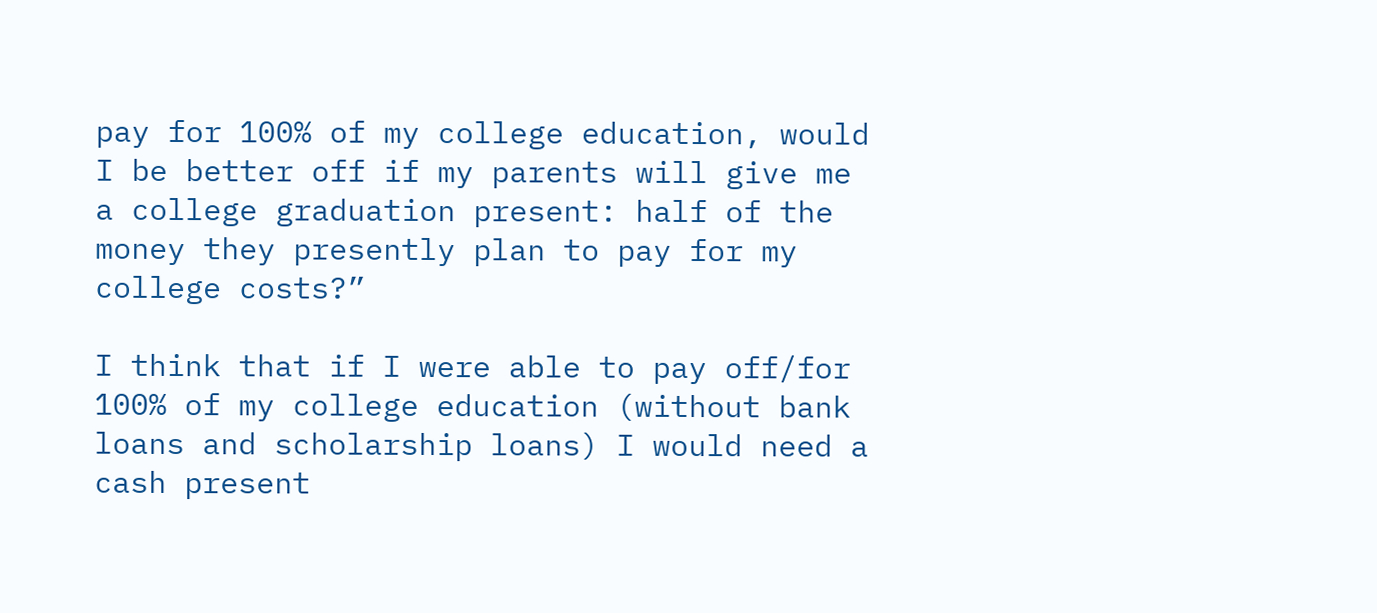pay for 100% of my college education, would I be better off if my parents will give me a college graduation present: half of the money they presently plan to pay for my college costs?”

I think that if I were able to pay off/for 100% of my college education (without bank loans and scholarship loans) I would need a cash present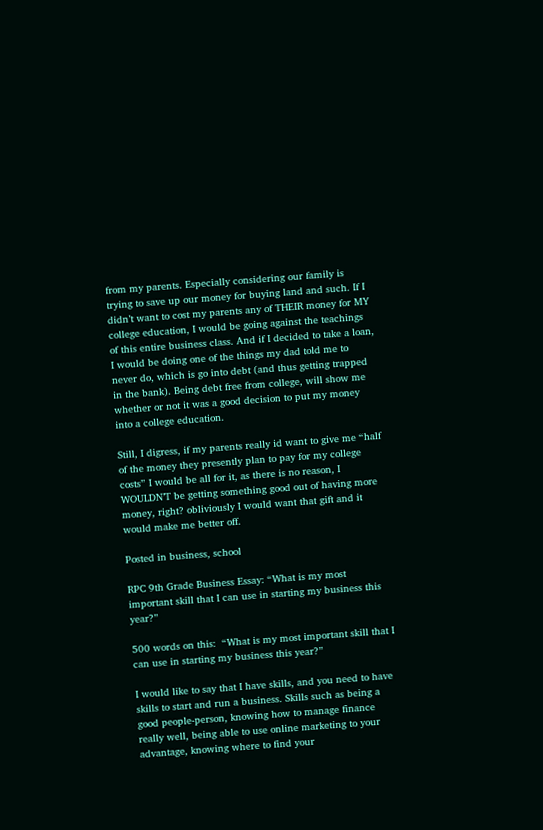from my parents. Especially considering our family is trying to save up our money for buying land and such. If I didn’t want to cost my parents any of THEIR money for MY college education, I would be going against the teachings of this entire business class. And if I decided to take a loan, I would be doing one of the things my dad told me to never do, which is go into debt (and thus getting trapped in the bank). Being debt free from college, will show me whether or not it was a good decision to put my money into a college education.

Still, I digress, if my parents really id want to give me “half of the money they presently plan to pay for my college costs” I would be all for it, as there is no reason, I WOULDN’T be getting something good out of having more money, right? obliviously I would want that gift and it would make me better off.

Posted in business, school

RPC 9th Grade Business Essay: “What is my most important skill that I can use in starting my business this year?”

500 words on this:  “What is my most important skill that I can use in starting my business this year?”

I would like to say that I have skills, and you need to have skills to start and run a business. Skills such as being a good people-person, knowing how to manage finance really well, being able to use online marketing to your advantage, knowing where to find your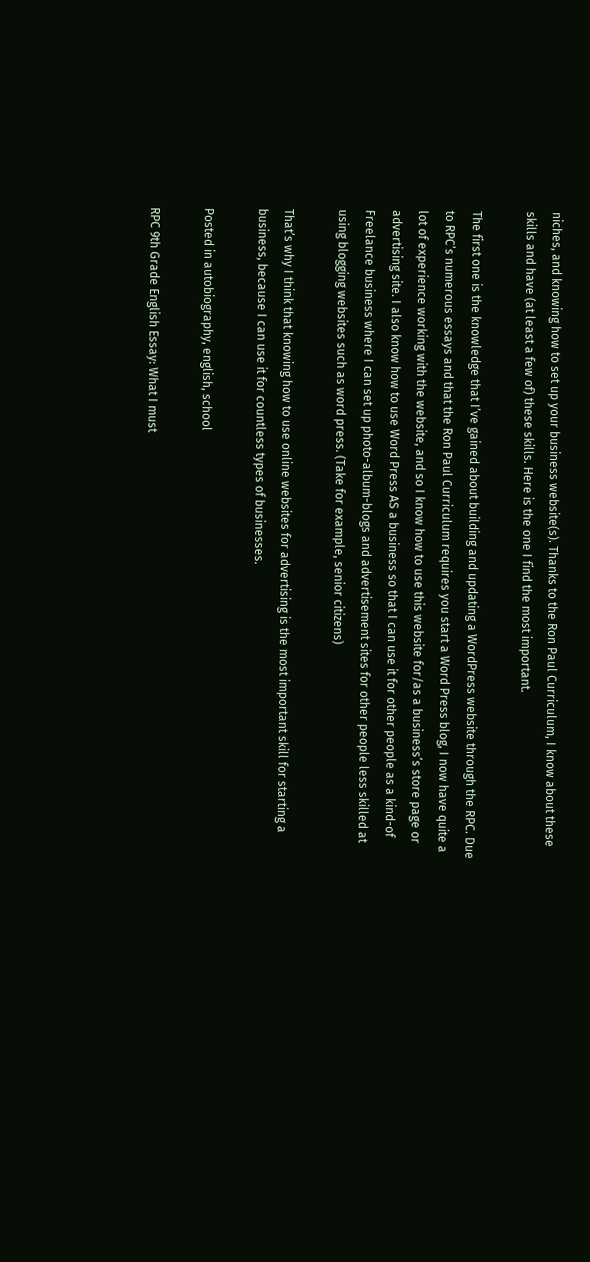niches, and knowing how to set up your business website(s). Thanks to the Ron Paul Curriculum, I know about these skills and have (at least a few of) these skills. Here is the one I find the most important.

The first one is the knowledge that I’ve gained about building and updating a WordPress website through the RPC. Due to RPC’s numerous essays and that the Ron Paul Curriculum requires you start a Word Press blog, I now have quite a lot of experience working with the website, and so I know how to use this website for/as a business’s store page or advertising site. I also know how to use Word Press AS a business so that I can use it for other people as a kind-of Freelance business where I can set up photo-album-blogs and advertisement sites for other people less skilled at using blogging websites such as word press. (Take for example, senior citizens)

That’s why I think that knowing how to use online websites for advertising is the most important skill for starting a business, because I can use it for countless types of businesses.

Posted in autobiography, english, school

RPC 9th Grade English Essay: What I must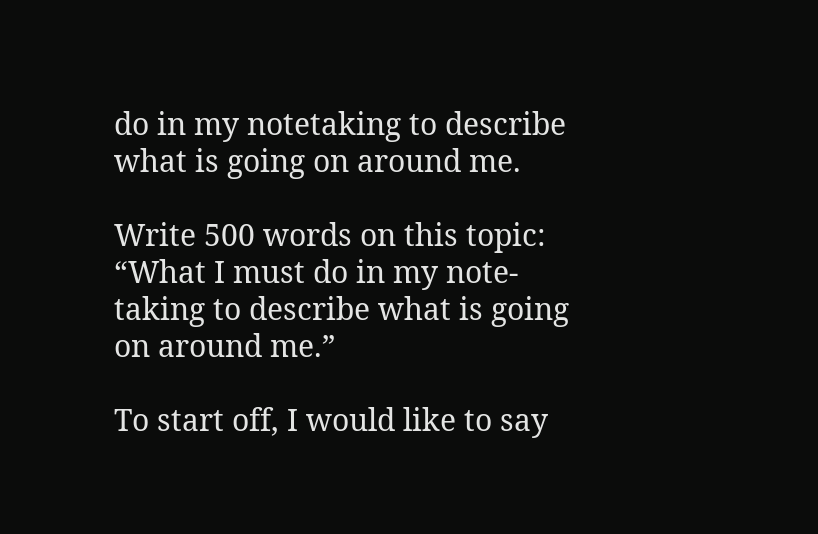do in my notetaking to describe what is going on around me.

Write 500 words on this topic: “What I must do in my note-taking to describe what is going on around me.”

To start off, I would like to say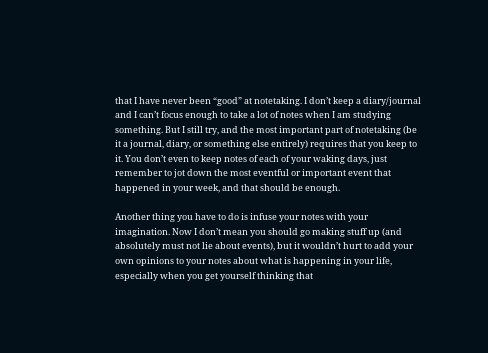that I have never been “good” at notetaking. I don’t keep a diary/journal and I can’t focus enough to take a lot of notes when I am studying something. But I still try, and the most important part of notetaking (be it a journal, diary, or something else entirely) requires that you keep to it. You don’t even to keep notes of each of your waking days, just remember to jot down the most eventful or important event that happened in your week, and that should be enough.

Another thing you have to do is infuse your notes with your imagination. Now I don’t mean you should go making stuff up (and absolutely must not lie about events), but it wouldn’t hurt to add your own opinions to your notes about what is happening in your life, especially when you get yourself thinking that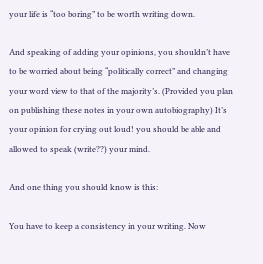your life is “too boring” to be worth writing down.

And speaking of adding your opinions, you shouldn’t have to be worried about being “politically correct” and changing your word view to that of the majority’s. (Provided you plan on publishing these notes in your own autobiography) It’s your opinion for crying out loud! you should be able and allowed to speak (write??) your mind.

And one thing you should know is this:

You have to keep a consistency in your writing. Now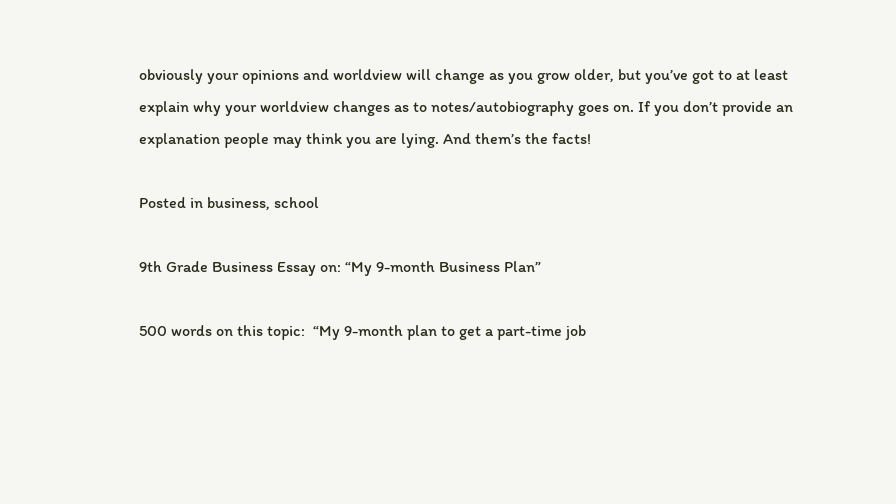obviously your opinions and worldview will change as you grow older, but you’ve got to at least explain why your worldview changes as to notes/autobiography goes on. If you don’t provide an explanation people may think you are lying. And them’s the facts!

Posted in business, school

9th Grade Business Essay on: “My 9-month Business Plan”

500 words on this topic:  “My 9-month plan to get a part-time job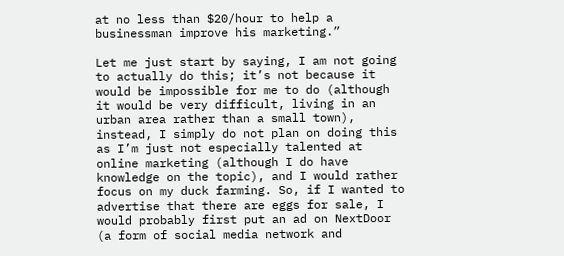at no less than $20/hour to help a businessman improve his marketing.”

Let me just start by saying, I am not going to actually do this; it’s not because it would be impossible for me to do (although it would be very difficult, living in an urban area rather than a small town), instead, I simply do not plan on doing this as I’m just not especially talented at online marketing (although I do have knowledge on the topic), and I would rather focus on my duck farming. So, if I wanted to advertise that there are eggs for sale, I would probably first put an ad on NextDoor (a form of social media network and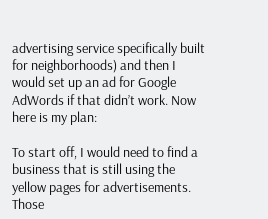advertising service specifically built for neighborhoods) and then I would set up an ad for Google AdWords if that didn’t work. Now here is my plan:

To start off, I would need to find a business that is still using the yellow pages for advertisements. Those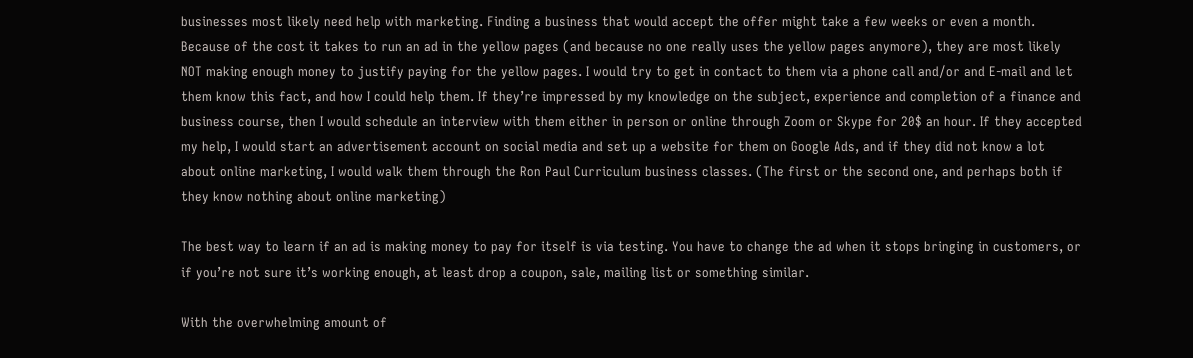businesses most likely need help with marketing. Finding a business that would accept the offer might take a few weeks or even a month. Because of the cost it takes to run an ad in the yellow pages (and because no one really uses the yellow pages anymore), they are most likely NOT making enough money to justify paying for the yellow pages. I would try to get in contact to them via a phone call and/or and E-mail and let them know this fact, and how I could help them. If they’re impressed by my knowledge on the subject, experience and completion of a finance and business course, then I would schedule an interview with them either in person or online through Zoom or Skype for 20$ an hour. If they accepted my help, I would start an advertisement account on social media and set up a website for them on Google Ads, and if they did not know a lot about online marketing, I would walk them through the Ron Paul Curriculum business classes. (The first or the second one, and perhaps both if they know nothing about online marketing)

The best way to learn if an ad is making money to pay for itself is via testing. You have to change the ad when it stops bringing in customers, or if you’re not sure it’s working enough, at least drop a coupon, sale, mailing list or something similar.

With the overwhelming amount of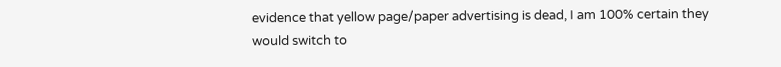evidence that yellow page/paper advertising is dead, I am 100% certain they would switch to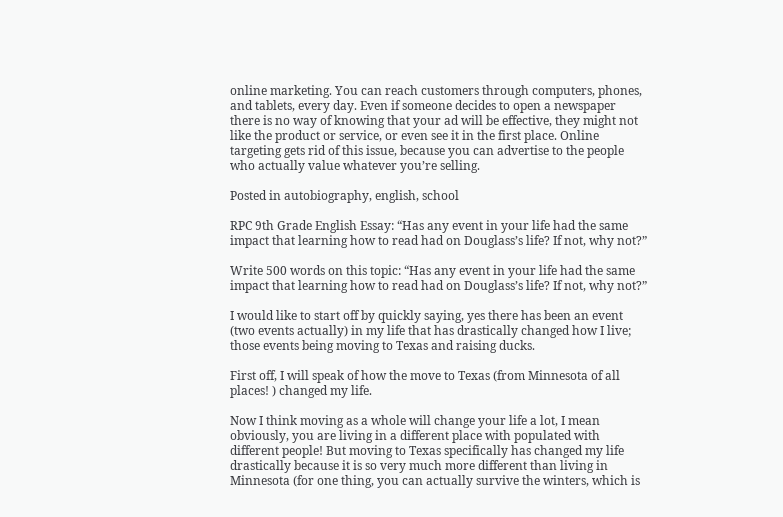online marketing. You can reach customers through computers, phones, and tablets, every day. Even if someone decides to open a newspaper there is no way of knowing that your ad will be effective, they might not like the product or service, or even see it in the first place. Online targeting gets rid of this issue, because you can advertise to the people who actually value whatever you’re selling.

Posted in autobiography, english, school

RPC 9th Grade English Essay: “Has any event in your life had the same impact that learning how to read had on Douglass’s life? If not, why not?”

Write 500 words on this topic: “Has any event in your life had the same impact that learning how to read had on Douglass’s life? If not, why not?”

I would like to start off by quickly saying, yes there has been an event (two events actually) in my life that has drastically changed how I live; those events being moving to Texas and raising ducks.

First off, I will speak of how the move to Texas (from Minnesota of all places! ) changed my life.

Now I think moving as a whole will change your life a lot, I mean obviously, you are living in a different place with populated with different people! But moving to Texas specifically has changed my life drastically because it is so very much more different than living in Minnesota (for one thing, you can actually survive the winters, which is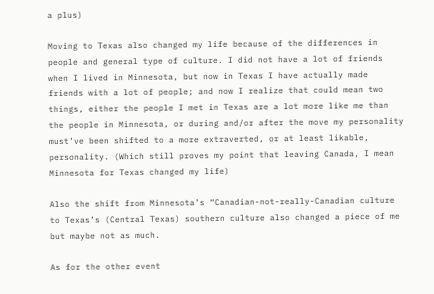a plus)

Moving to Texas also changed my life because of the differences in people and general type of culture. I did not have a lot of friends when I lived in Minnesota, but now in Texas I have actually made friends with a lot of people; and now I realize that could mean two things, either the people I met in Texas are a lot more like me than the people in Minnesota, or during and/or after the move my personality must’ve been shifted to a more extraverted, or at least likable, personality. (Which still proves my point that leaving Canada, I mean Minnesota for Texas changed my life)

Also the shift from Minnesota’s “Canadian-not-really-Canadian culture to Texas’s (Central Texas) southern culture also changed a piece of me but maybe not as much.

As for the other event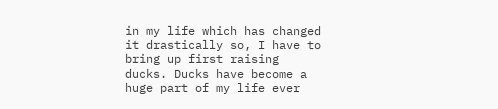in my life which has changed it drastically so, I have to bring up first raising ducks. Ducks have become a huge part of my life ever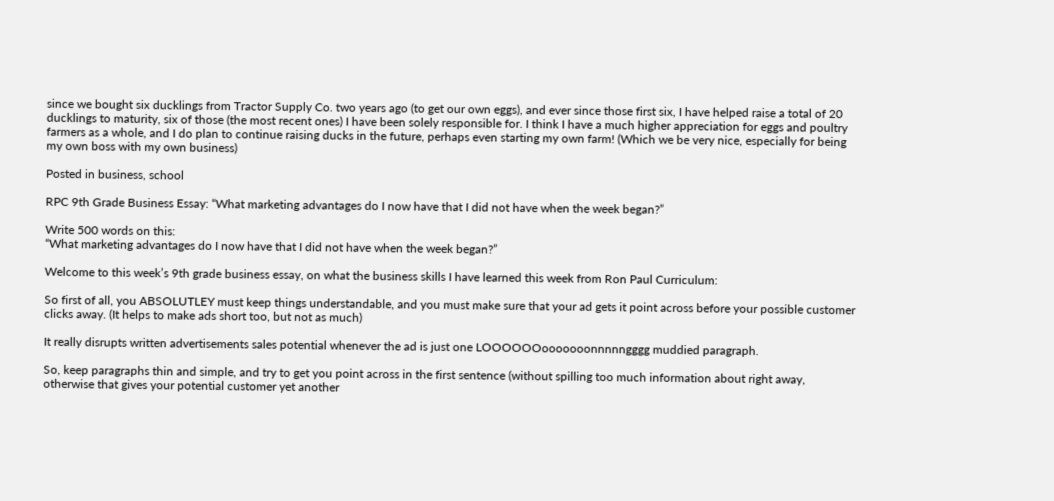since we bought six ducklings from Tractor Supply Co. two years ago (to get our own eggs), and ever since those first six, I have helped raise a total of 20 ducklings to maturity, six of those (the most recent ones) I have been solely responsible for. I think I have a much higher appreciation for eggs and poultry farmers as a whole, and I do plan to continue raising ducks in the future, perhaps even starting my own farm! (Which we be very nice, especially for being my own boss with my own business)

Posted in business, school

RPC 9th Grade Business Essay: “What marketing advantages do I now have that I did not have when the week began?”

Write 500 words on this:
“What marketing advantages do I now have that I did not have when the week began?”

Welcome to this week’s 9th grade business essay, on what the business skills I have learned this week from Ron Paul Curriculum:

So first of all, you ABSOLUTLEY must keep things understandable, and you must make sure that your ad gets it point across before your possible customer clicks away. (It helps to make ads short too, but not as much)

It really disrupts written advertisements sales potential whenever the ad is just one LOOOOOOooooooonnnnngggg muddied paragraph.

So, keep paragraphs thin and simple, and try to get you point across in the first sentence (without spilling too much information about right away, otherwise that gives your potential customer yet another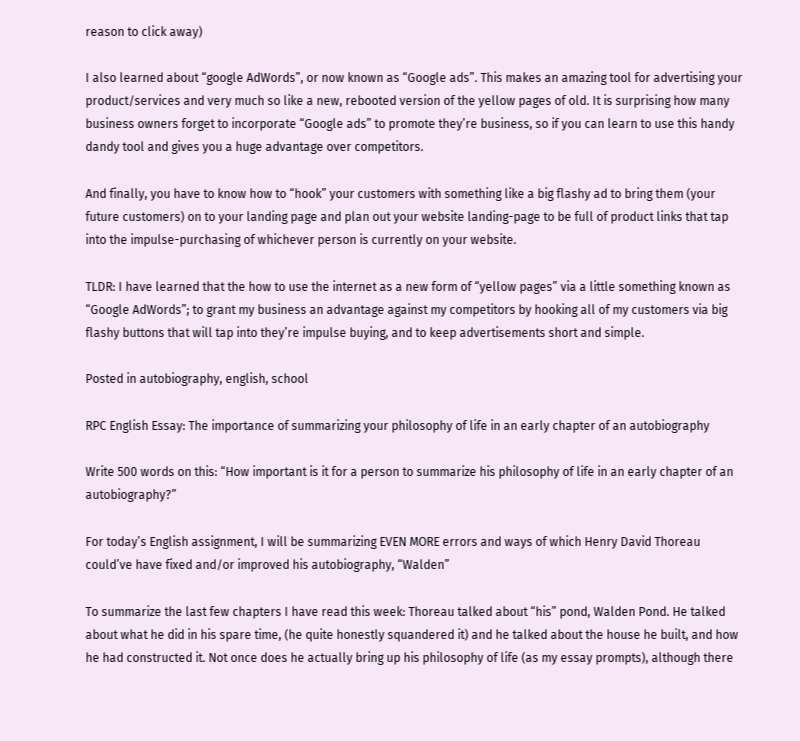reason to click away)

I also learned about “google AdWords”, or now known as “Google ads”. This makes an amazing tool for advertising your product/services and very much so like a new, rebooted version of the yellow pages of old. It is surprising how many business owners forget to incorporate “Google ads” to promote they’re business, so if you can learn to use this handy dandy tool and gives you a huge advantage over competitors.

And finally, you have to know how to “hook” your customers with something like a big flashy ad to bring them (your future customers) on to your landing page and plan out your website landing-page to be full of product links that tap into the impulse-purchasing of whichever person is currently on your website.

TLDR: I have learned that the how to use the internet as a new form of “yellow pages” via a little something known as “Google AdWords”; to grant my business an advantage against my competitors by hooking all of my customers via big flashy buttons that will tap into they’re impulse buying, and to keep advertisements short and simple.

Posted in autobiography, english, school

RPC English Essay: The importance of summarizing your philosophy of life in an early chapter of an autobiography

Write 500 words on this: “How important is it for a person to summarize his philosophy of life in an early chapter of an autobiography?”

For today’s English assignment, I will be summarizing EVEN MORE errors and ways of which Henry David Thoreau could’ve have fixed and/or improved his autobiography, “Walden”

To summarize the last few chapters I have read this week: Thoreau talked about “his” pond, Walden Pond. He talked about what he did in his spare time, (he quite honestly squandered it) and he talked about the house he built, and how he had constructed it. Not once does he actually bring up his philosophy of life (as my essay prompts), although there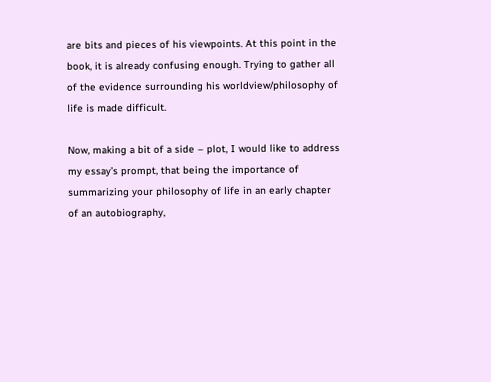are bits and pieces of his viewpoints. At this point in the book, it is already confusing enough. Trying to gather all of the evidence surrounding his worldview/philosophy of life is made difficult.

Now, making a bit of a side – plot, I would like to address my essay’s prompt, that being the importance of summarizing your philosophy of life in an early chapter of an autobiography,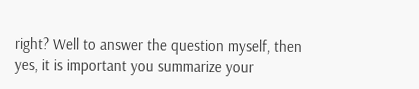right? Well to answer the question myself, then yes, it is important you summarize your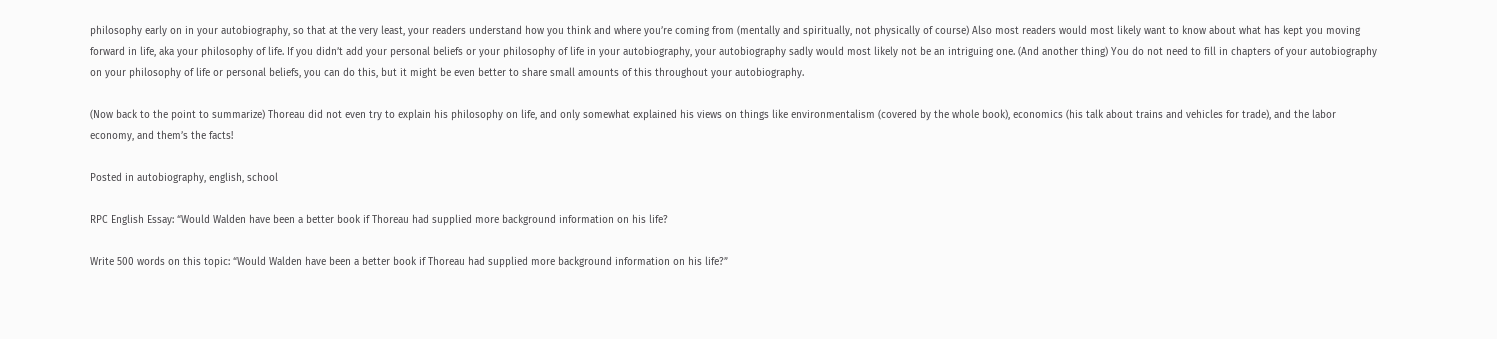philosophy early on in your autobiography, so that at the very least, your readers understand how you think and where you’re coming from (mentally and spiritually, not physically of course) Also most readers would most likely want to know about what has kept you moving forward in life, aka your philosophy of life. If you didn’t add your personal beliefs or your philosophy of life in your autobiography, your autobiography sadly would most likely not be an intriguing one. (And another thing) You do not need to fill in chapters of your autobiography on your philosophy of life or personal beliefs, you can do this, but it might be even better to share small amounts of this throughout your autobiography.

(Now back to the point to summarize) Thoreau did not even try to explain his philosophy on life, and only somewhat explained his views on things like environmentalism (covered by the whole book), economics (his talk about trains and vehicles for trade), and the labor economy, and them’s the facts!

Posted in autobiography, english, school

RPC English Essay: “Would Walden have been a better book if Thoreau had supplied more background information on his life?

Write 500 words on this topic: “Would Walden have been a better book if Thoreau had supplied more background information on his life?”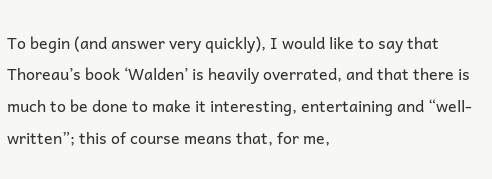To begin (and answer very quickly), I would like to say that Thoreau’s book ‘Walden’ is heavily overrated, and that there is much to be done to make it interesting, entertaining and “well-written”; this of course means that, for me,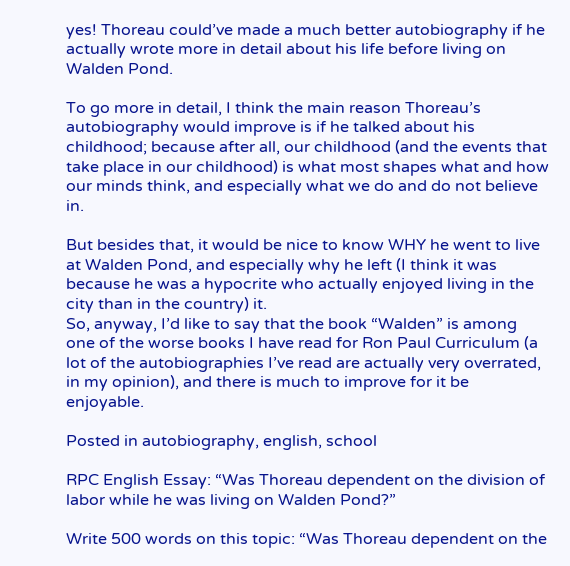yes! Thoreau could’ve made a much better autobiography if he actually wrote more in detail about his life before living on Walden Pond.

To go more in detail, I think the main reason Thoreau’s autobiography would improve is if he talked about his childhood; because after all, our childhood (and the events that take place in our childhood) is what most shapes what and how our minds think, and especially what we do and do not believe in.

But besides that, it would be nice to know WHY he went to live at Walden Pond, and especially why he left (I think it was because he was a hypocrite who actually enjoyed living in the city than in the country) it.
So, anyway, I’d like to say that the book “Walden” is among one of the worse books I have read for Ron Paul Curriculum (a lot of the autobiographies I’ve read are actually very overrated, in my opinion), and there is much to improve for it be enjoyable.

Posted in autobiography, english, school

RPC English Essay: “Was Thoreau dependent on the division of labor while he was living on Walden Pond?”

Write 500 words on this topic: “Was Thoreau dependent on the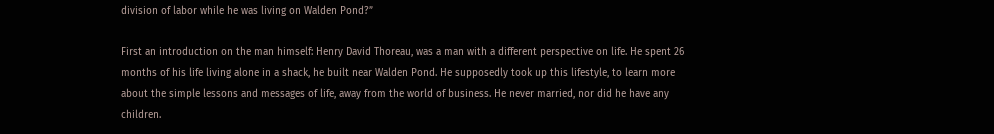division of labor while he was living on Walden Pond?”

First an introduction on the man himself: Henry David Thoreau, was a man with a different perspective on life. He spent 26 months of his life living alone in a shack, he built near Walden Pond. He supposedly took up this lifestyle, to learn more about the simple lessons and messages of life, away from the world of business. He never married, nor did he have any children.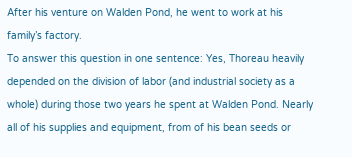After his venture on Walden Pond, he went to work at his family’s factory.
To answer this question in one sentence: Yes, Thoreau heavily depended on the division of labor (and industrial society as a whole) during those two years he spent at Walden Pond. Nearly all of his supplies and equipment, from of his bean seeds or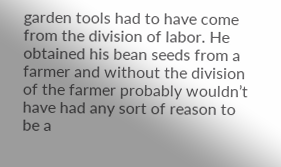garden tools had to have come from the division of labor. He obtained his bean seeds from a farmer and without the division of the farmer probably wouldn’t have had any sort of reason to be a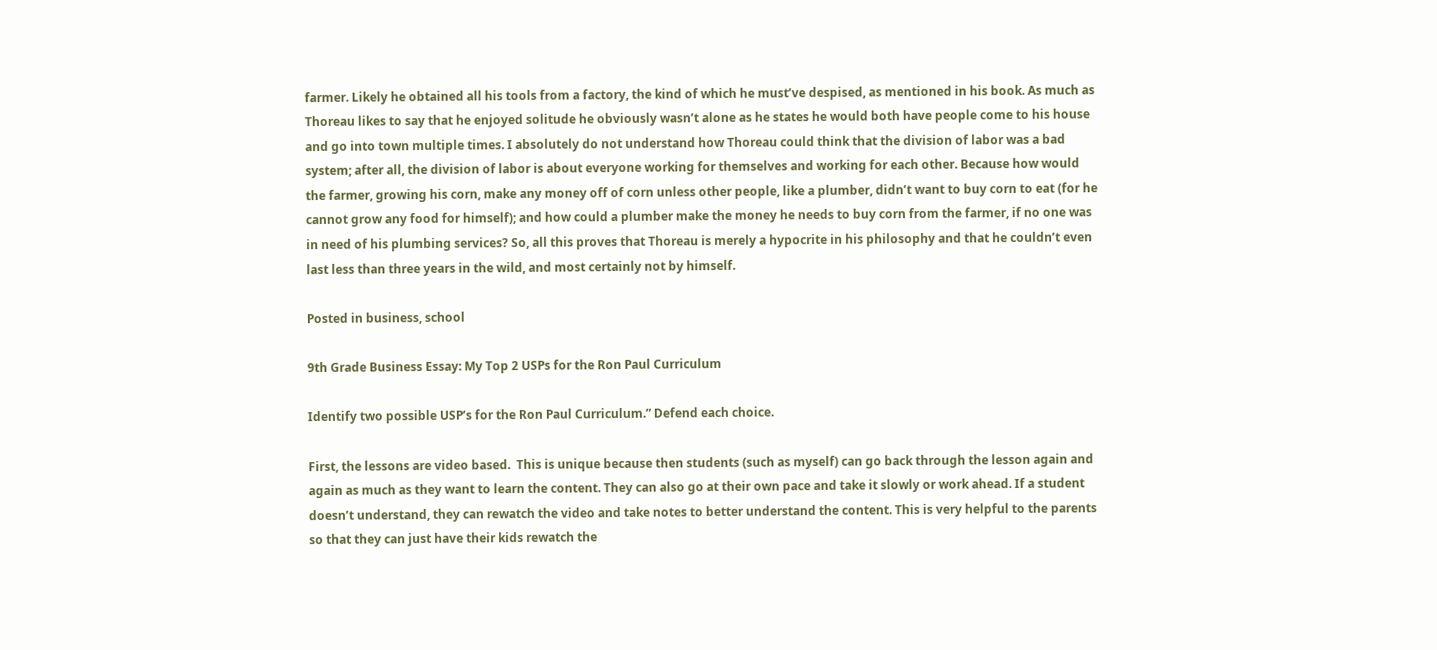farmer. Likely he obtained all his tools from a factory, the kind of which he must’ve despised, as mentioned in his book. As much as Thoreau likes to say that he enjoyed solitude he obviously wasn’t alone as he states he would both have people come to his house and go into town multiple times. I absolutely do not understand how Thoreau could think that the division of labor was a bad system; after all, the division of labor is about everyone working for themselves and working for each other. Because how would the farmer, growing his corn, make any money off of corn unless other people, like a plumber, didn’t want to buy corn to eat (for he cannot grow any food for himself); and how could a plumber make the money he needs to buy corn from the farmer, if no one was in need of his plumbing services? So, all this proves that Thoreau is merely a hypocrite in his philosophy and that he couldn’t even last less than three years in the wild, and most certainly not by himself.

Posted in business, school

9th Grade Business Essay: My Top 2 USPs for the Ron Paul Curriculum

Identify two possible USP’s for the Ron Paul Curriculum.” Defend each choice.

First, the lessons are video based.  This is unique because then students (such as myself) can go back through the lesson again and again as much as they want to learn the content. They can also go at their own pace and take it slowly or work ahead. If a student doesn’t understand, they can rewatch the video and take notes to better understand the content. This is very helpful to the parents so that they can just have their kids rewatch the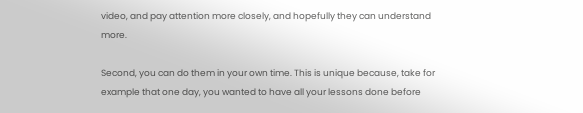video, and pay attention more closely, and hopefully they can understand more.

Second, you can do them in your own time. This is unique because, take for example that one day, you wanted to have all your lessons done before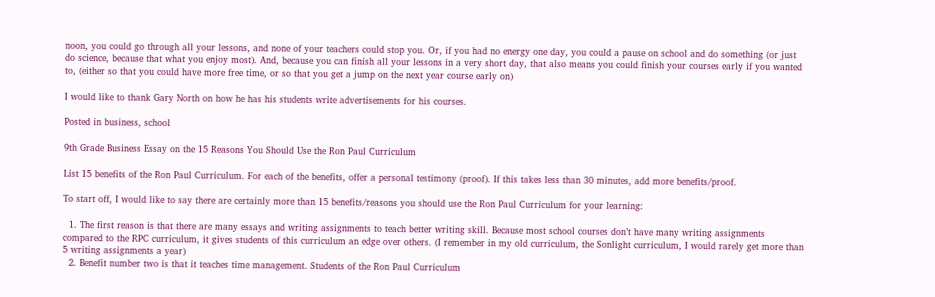noon, you could go through all your lessons, and none of your teachers could stop you. Or, if you had no energy one day, you could a pause on school and do something (or just do science, because that what you enjoy most). And, because you can finish all your lessons in a very short day, that also means you could finish your courses early if you wanted to, (either so that you could have more free time, or so that you get a jump on the next year course early on)

I would like to thank Gary North on how he has his students write advertisements for his courses.

Posted in business, school

9th Grade Business Essay on the 15 Reasons You Should Use the Ron Paul Curriculum

List 15 benefits of the Ron Paul Curriculum. For each of the benefits, offer a personal testimony (proof). If this takes less than 30 minutes, add more benefits/proof.

To start off, I would like to say there are certainly more than 15 benefits/reasons you should use the Ron Paul Curriculum for your learning:

  1. The first reason is that there are many essays and writing assignments to teach better writing skill. Because most school courses don’t have many writing assignments compared to the RPC curriculum, it gives students of this curriculum an edge over others. (I remember in my old curriculum, the Sonlight curriculum, I would rarely get more than 5 writing assignments a year)
  2. Benefit number two is that it teaches time management. Students of the Ron Paul Curriculum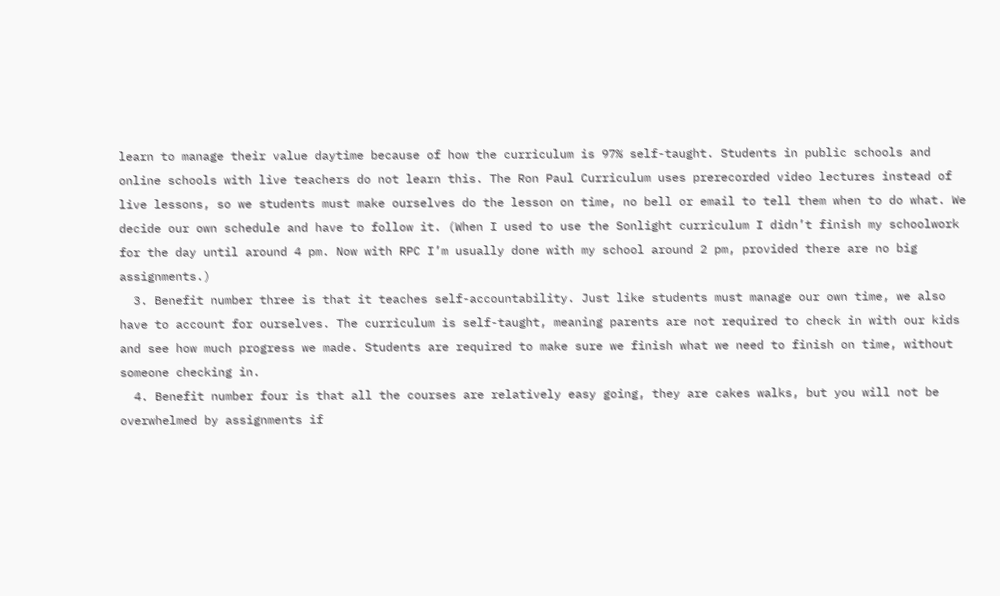learn to manage their value daytime because of how the curriculum is 97% self-taught. Students in public schools and online schools with live teachers do not learn this. The Ron Paul Curriculum uses prerecorded video lectures instead of live lessons, so we students must make ourselves do the lesson on time, no bell or email to tell them when to do what. We decide our own schedule and have to follow it. (When I used to use the Sonlight curriculum I didn’t finish my schoolwork for the day until around 4 pm. Now with RPC I’m usually done with my school around 2 pm, provided there are no big assignments.)
  3. Benefit number three is that it teaches self-accountability. Just like students must manage our own time, we also have to account for ourselves. The curriculum is self-taught, meaning parents are not required to check in with our kids and see how much progress we made. Students are required to make sure we finish what we need to finish on time, without someone checking in.
  4. Benefit number four is that all the courses are relatively easy going, they are cakes walks, but you will not be overwhelmed by assignments if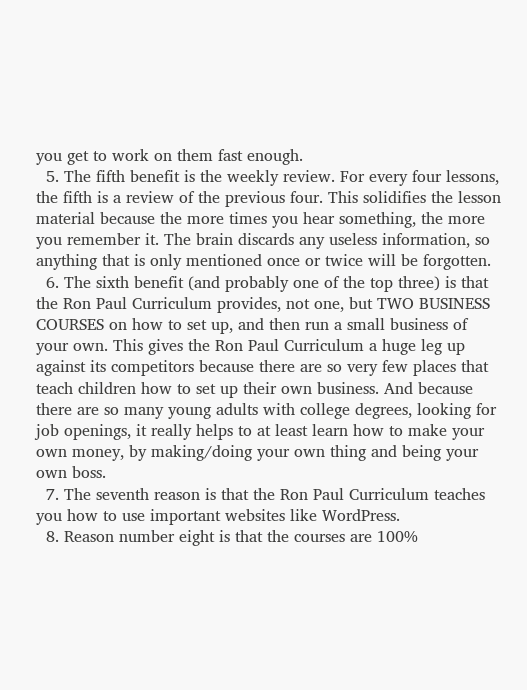you get to work on them fast enough.
  5. The fifth benefit is the weekly review. For every four lessons, the fifth is a review of the previous four. This solidifies the lesson material because the more times you hear something, the more you remember it. The brain discards any useless information, so anything that is only mentioned once or twice will be forgotten.
  6. The sixth benefit (and probably one of the top three) is that the Ron Paul Curriculum provides, not one, but TWO BUSINESS COURSES on how to set up, and then run a small business of your own. This gives the Ron Paul Curriculum a huge leg up against its competitors because there are so very few places that teach children how to set up their own business. And because there are so many young adults with college degrees, looking for job openings, it really helps to at least learn how to make your own money, by making/doing your own thing and being your own boss.
  7. The seventh reason is that the Ron Paul Curriculum teaches you how to use important websites like WordPress.
  8. Reason number eight is that the courses are 100%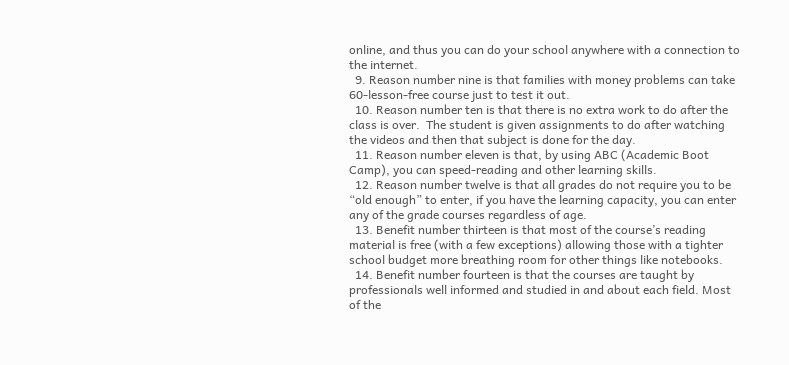online, and thus you can do your school anywhere with a connection to the internet.
  9. Reason number nine is that families with money problems can take 60-lesson-free course just to test it out.
  10. Reason number ten is that there is no extra work to do after the class is over.  The student is given assignments to do after watching the videos and then that subject is done for the day.
  11. Reason number eleven is that, by using ABC (Academic Boot Camp), you can speed-reading and other learning skills.
  12. Reason number twelve is that all grades do not require you to be “old enough” to enter, if you have the learning capacity, you can enter any of the grade courses regardless of age.
  13. Benefit number thirteen is that most of the course’s reading material is free (with a few exceptions) allowing those with a tighter school budget more breathing room for other things like notebooks.
  14. Benefit number fourteen is that the courses are taught by professionals well informed and studied in and about each field. Most of the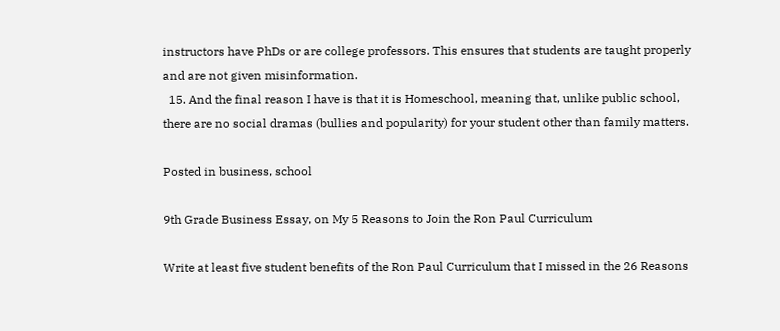instructors have PhDs or are college professors. This ensures that students are taught properly and are not given misinformation.
  15. And the final reason I have is that it is Homeschool, meaning that, unlike public school, there are no social dramas (bullies and popularity) for your student other than family matters.

Posted in business, school

9th Grade Business Essay, on My 5 Reasons to Join the Ron Paul Curriculum

Write at least five student benefits of the Ron Paul Curriculum that I missed in the 26 Reasons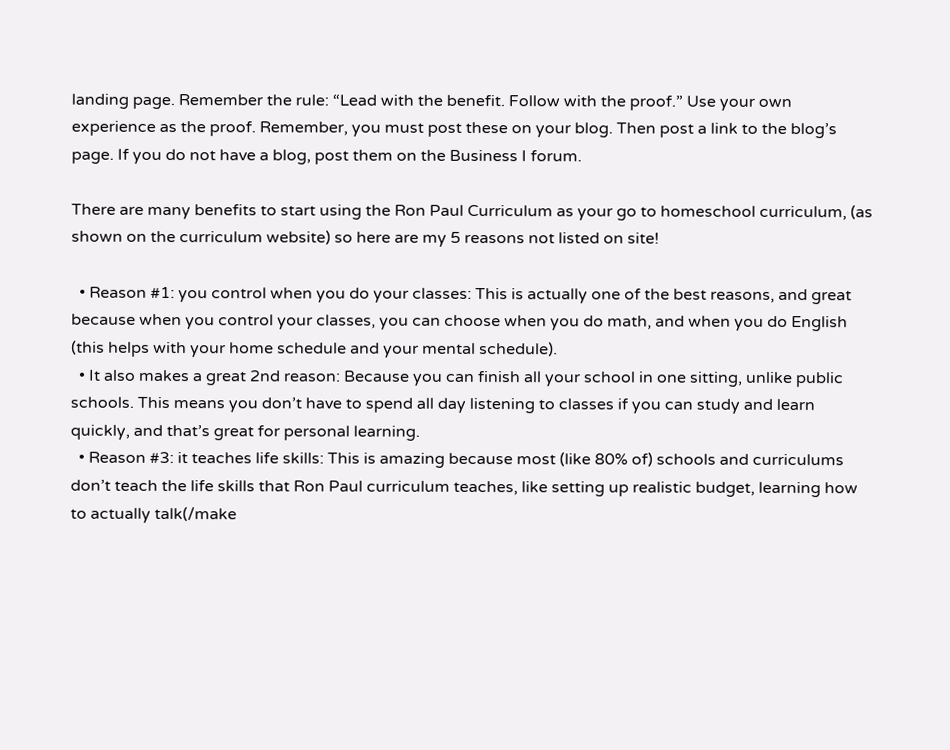landing page. Remember the rule: “Lead with the benefit. Follow with the proof.” Use your own experience as the proof. Remember, you must post these on your blog. Then post a link to the blog’s page. If you do not have a blog, post them on the Business I forum.

There are many benefits to start using the Ron Paul Curriculum as your go to homeschool curriculum, (as shown on the curriculum website) so here are my 5 reasons not listed on site!

  • Reason #1: you control when you do your classes: This is actually one of the best reasons, and great because when you control your classes, you can choose when you do math, and when you do English (this helps with your home schedule and your mental schedule).
  • It also makes a great 2nd reason: Because you can finish all your school in one sitting, unlike public schools. This means you don’t have to spend all day listening to classes if you can study and learn quickly, and that’s great for personal learning.
  • Reason #3: it teaches life skills: This is amazing because most (like 80% of) schools and curriculums don’t teach the life skills that Ron Paul curriculum teaches, like setting up realistic budget, learning how to actually talk(/make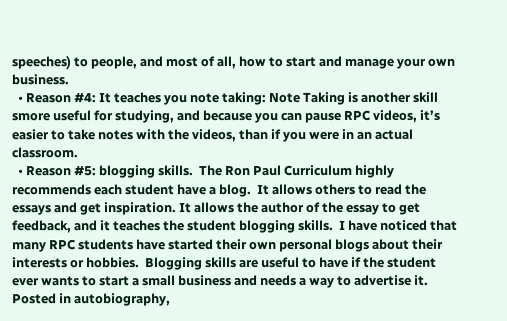speeches) to people, and most of all, how to start and manage your own business.
  • Reason #4: It teaches you note taking: Note Taking is another skill smore useful for studying, and because you can pause RPC videos, it’s easier to take notes with the videos, than if you were in an actual classroom.
  • Reason #5: blogging skills.  The Ron Paul Curriculum highly recommends each student have a blog.  It allows others to read the essays and get inspiration. It allows the author of the essay to get feedback, and it teaches the student blogging skills.  I have noticed that many RPC students have started their own personal blogs about their interests or hobbies.  Blogging skills are useful to have if the student ever wants to start a small business and needs a way to advertise it.
Posted in autobiography,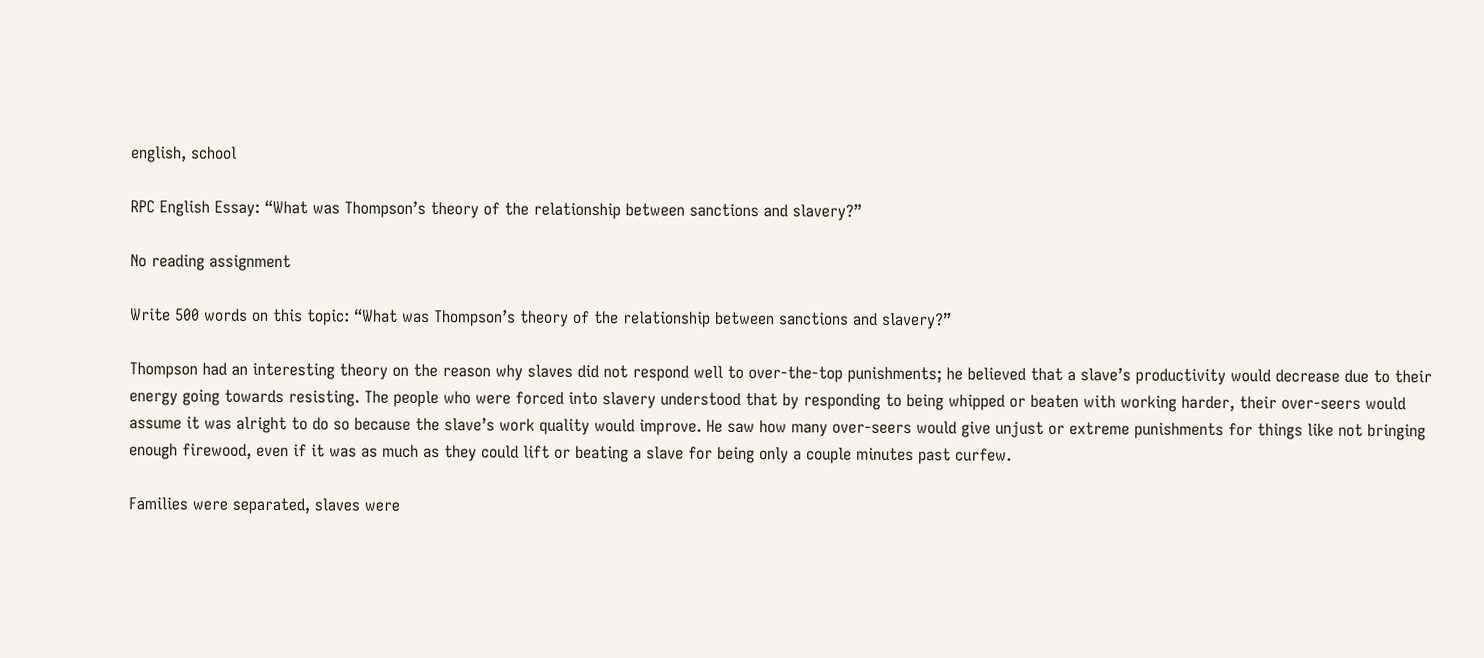english, school

RPC English Essay: “What was Thompson’s theory of the relationship between sanctions and slavery?”

No reading assignment

Write 500 words on this topic: “What was Thompson’s theory of the relationship between sanctions and slavery?”

Thompson had an interesting theory on the reason why slaves did not respond well to over-the-top punishments; he believed that a slave’s productivity would decrease due to their energy going towards resisting. The people who were forced into slavery understood that by responding to being whipped or beaten with working harder, their over-seers would assume it was alright to do so because the slave’s work quality would improve. He saw how many over-seers would give unjust or extreme punishments for things like not bringing enough firewood, even if it was as much as they could lift or beating a slave for being only a couple minutes past curfew.

Families were separated, slaves were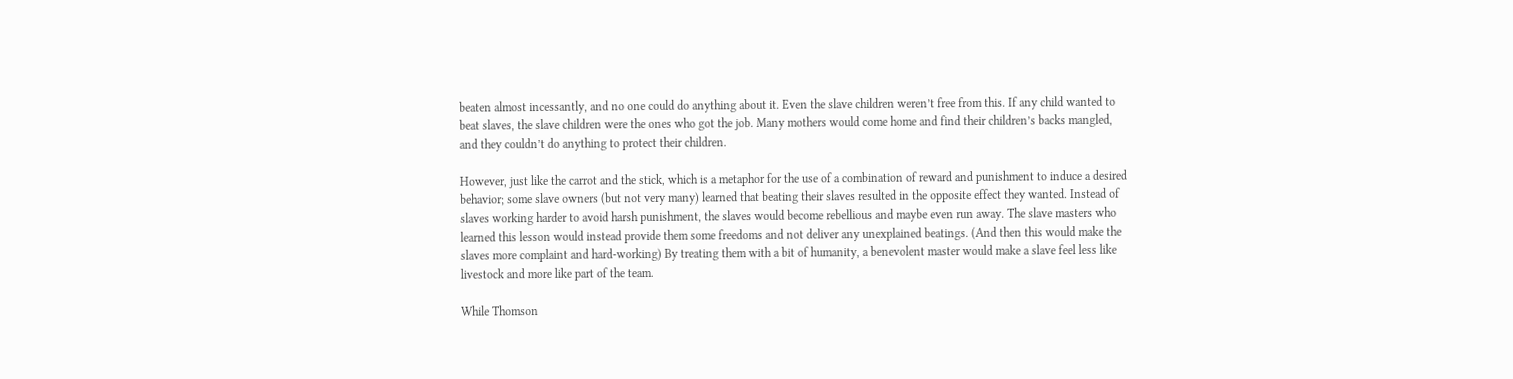beaten almost incessantly, and no one could do anything about it. Even the slave children weren’t free from this. If any child wanted to beat slaves, the slave children were the ones who got the job. Many mothers would come home and find their children’s backs mangled, and they couldn’t do anything to protect their children.

However, just like the carrot and the stick, which is a metaphor for the use of a combination of reward and punishment to induce a desired behavior; some slave owners (but not very many) learned that beating their slaves resulted in the opposite effect they wanted. Instead of slaves working harder to avoid harsh punishment, the slaves would become rebellious and maybe even run away. The slave masters who learned this lesson would instead provide them some freedoms and not deliver any unexplained beatings. (And then this would make the slaves more complaint and hard-working) By treating them with a bit of humanity, a benevolent master would make a slave feel less like livestock and more like part of the team.

While Thomson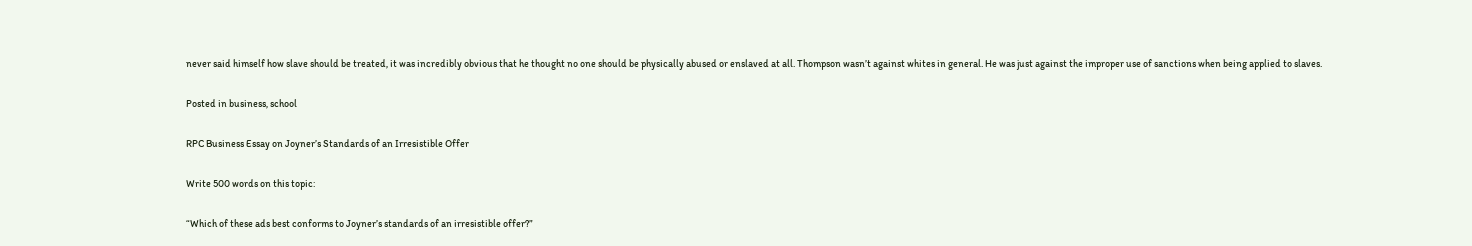never said himself how slave should be treated, it was incredibly obvious that he thought no one should be physically abused or enslaved at all. Thompson wasn’t against whites in general. He was just against the improper use of sanctions when being applied to slaves.

Posted in business, school

RPC Business Essay on Joyner’s Standards of an Irresistible Offer

Write 500 words on this topic:

“Which of these ads best conforms to Joyner’s standards of an irresistible offer?”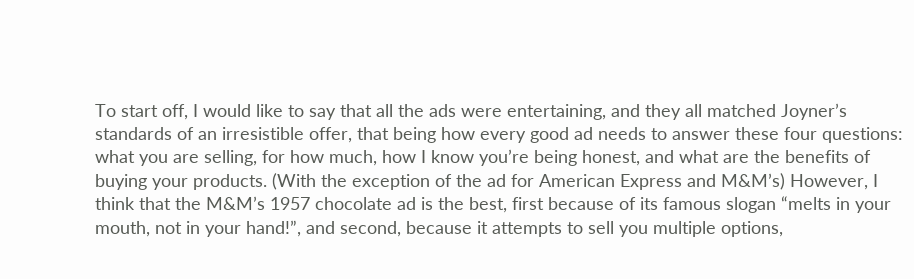To start off, I would like to say that all the ads were entertaining, and they all matched Joyner’s standards of an irresistible offer, that being how every good ad needs to answer these four questions: what you are selling, for how much, how I know you’re being honest, and what are the benefits of buying your products. (With the exception of the ad for American Express and M&M’s) However, I think that the M&M’s 1957 chocolate ad is the best, first because of its famous slogan “melts in your mouth, not in your hand!”, and second, because it attempts to sell you multiple options,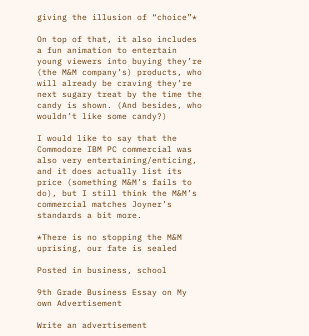giving the illusion of “choice”*

On top of that, it also includes a fun animation to entertain young viewers into buying they’re (the M&M company’s) products, who will already be craving they’re next sugary treat by the time the candy is shown. (And besides, who wouldn’t like some candy?)

I would like to say that the Commodore IBM PC commercial was also very entertaining/enticing, and it does actually list its price (something M&M’s fails to do), but I still think the M&M’s commercial matches Joyner’s standards a bit more.

*There is no stopping the M&M uprising, our fate is sealed

Posted in business, school

9th Grade Business Essay on My own Advertisement

Write an advertisement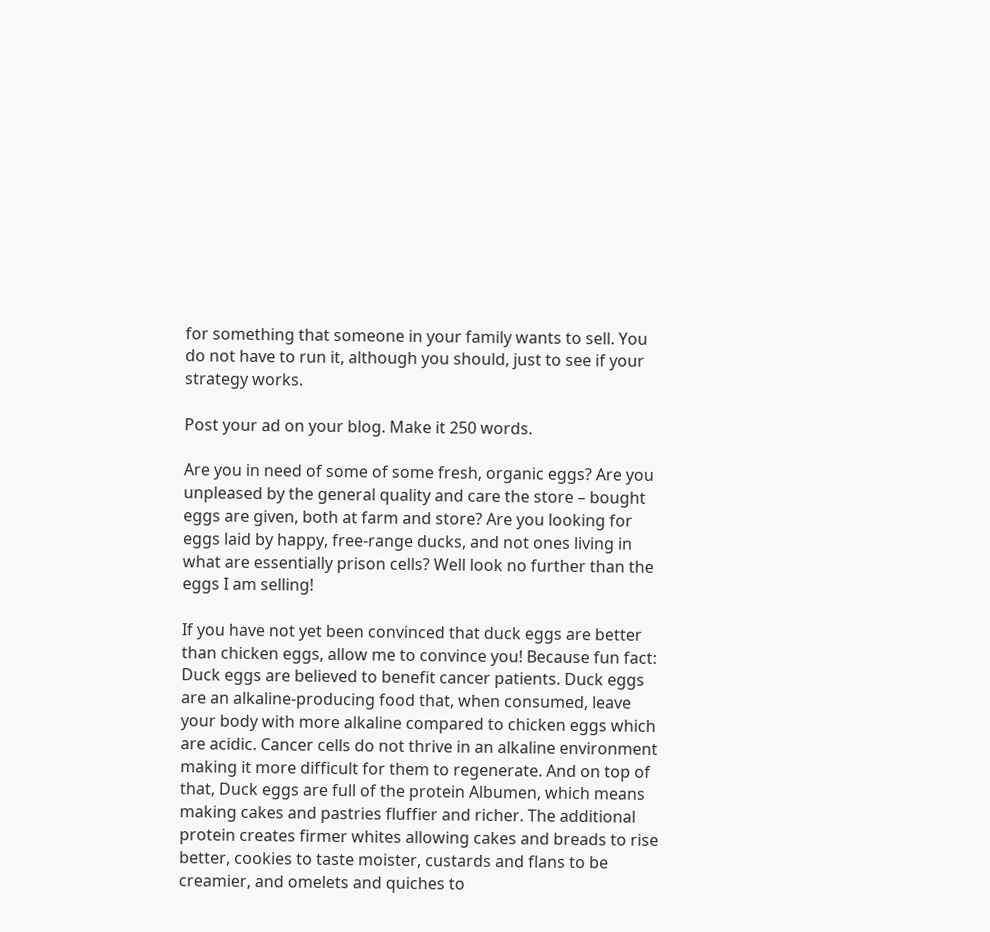for something that someone in your family wants to sell. You do not have to run it, although you should, just to see if your strategy works.

Post your ad on your blog. Make it 250 words.

Are you in need of some of some fresh, organic eggs? Are you unpleased by the general quality and care the store – bought eggs are given, both at farm and store? Are you looking for eggs laid by happy, free-range ducks, and not ones living in what are essentially prison cells? Well look no further than the eggs I am selling!

If you have not yet been convinced that duck eggs are better than chicken eggs, allow me to convince you! Because fun fact: Duck eggs are believed to benefit cancer patients. Duck eggs are an alkaline-producing food that, when consumed, leave your body with more alkaline compared to chicken eggs which are acidic. Cancer cells do not thrive in an alkaline environment making it more difficult for them to regenerate. And on top of that, Duck eggs are full of the protein Albumen, which means making cakes and pastries fluffier and richer. The additional protein creates firmer whites allowing cakes and breads to rise better, cookies to taste moister, custards and flans to be creamier, and omelets and quiches to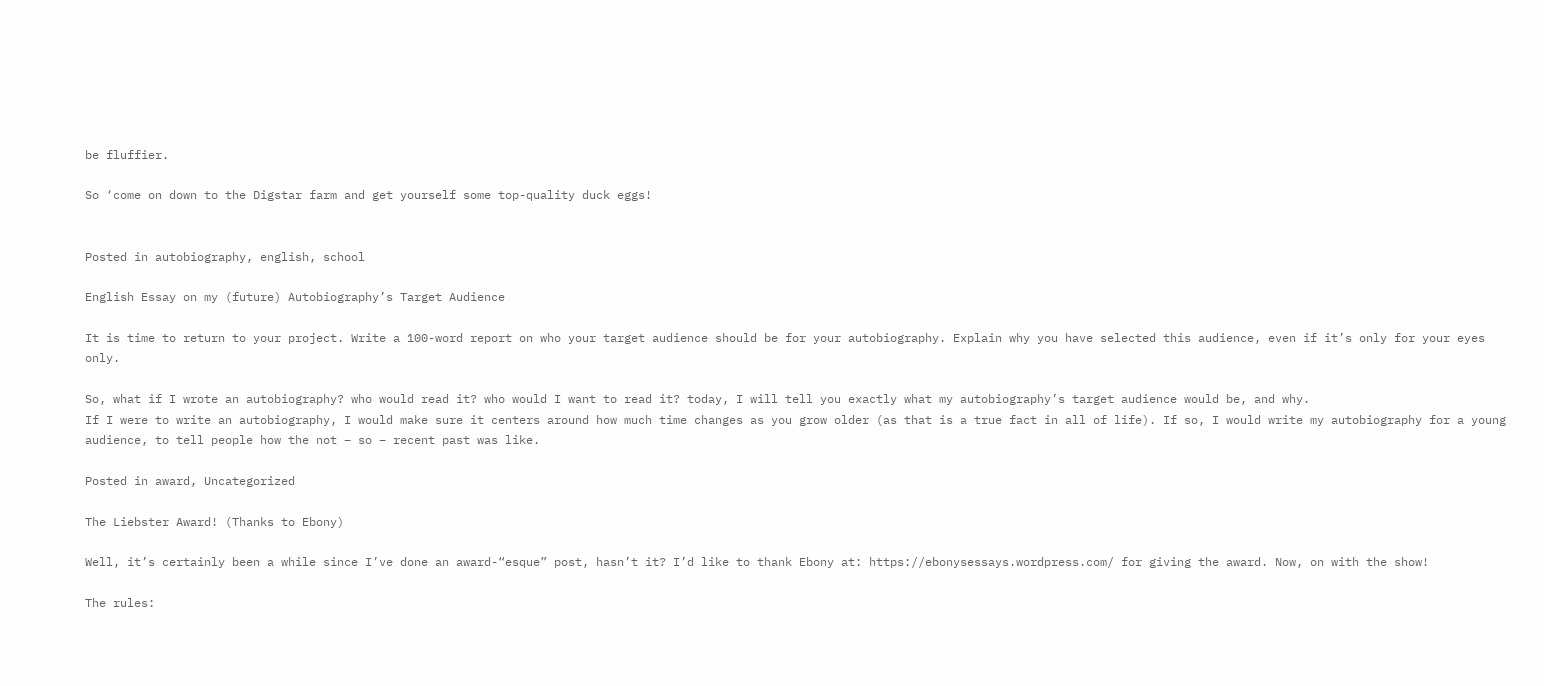be fluffier.

So ‘come on down to the Digstar farm and get yourself some top-quality duck eggs!


Posted in autobiography, english, school

English Essay on my (future) Autobiography’s Target Audience

It is time to return to your project. Write a 100-word report on who your target audience should be for your autobiography. Explain why you have selected this audience, even if it’s only for your eyes only.

So, what if I wrote an autobiography? who would read it? who would I want to read it? today, I will tell you exactly what my autobiography’s target audience would be, and why.
If I were to write an autobiography, I would make sure it centers around how much time changes as you grow older (as that is a true fact in all of life). If so, I would write my autobiography for a young audience, to tell people how the not – so – recent past was like.

Posted in award, Uncategorized

The Liebster Award! (Thanks to Ebony)

Well, it’s certainly been a while since I’ve done an award-“esque” post, hasn’t it? I’d like to thank Ebony at: https://ebonysessays.wordpress.com/ for giving the award. Now, on with the show!

The rules: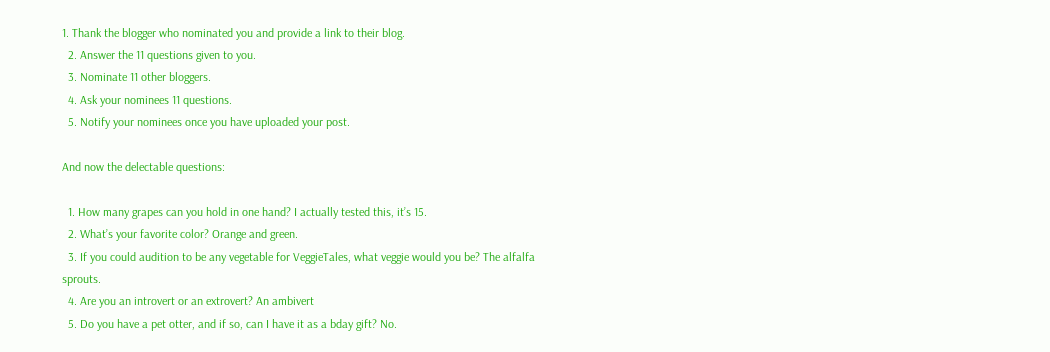1. Thank the blogger who nominated you and provide a link to their blog.
  2. Answer the 11 questions given to you.
  3. Nominate 11 other bloggers.
  4. Ask your nominees 11 questions.
  5. Notify your nominees once you have uploaded your post.

And now the delectable questions:

  1. How many grapes can you hold in one hand? I actually tested this, it’s 15.
  2. What’s your favorite color? Orange and green.
  3. If you could audition to be any vegetable for VeggieTales, what veggie would you be? The alfalfa sprouts.
  4. Are you an introvert or an extrovert? An ambivert
  5. Do you have a pet otter, and if so, can I have it as a bday gift? No.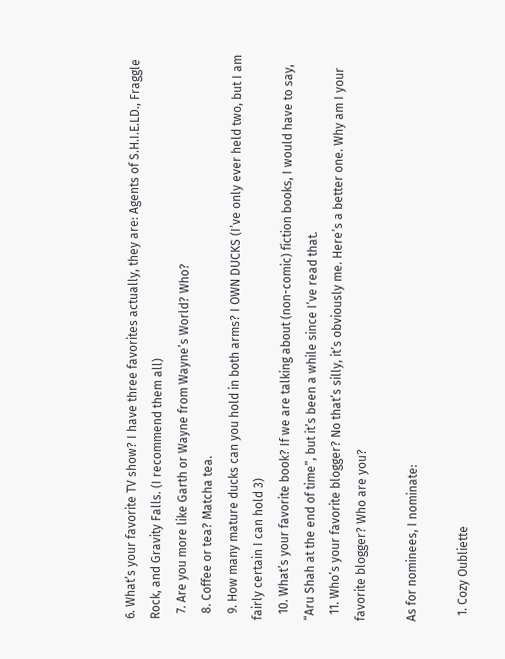6. What’s your favorite TV show? I have three favorites actually, they are: Agents of S.H.I.E.LD., Fraggle Rock, and Gravity Falls. (I recommend them all)
  7. Are you more like Garth or Wayne from Wayne’s World? Who?
  8. Coffee or tea? Matcha tea.
  9. How many mature ducks can you hold in both arms? I OWN DUCKS (I’ve only ever held two, but I am fairly certain I can hold 3)
  10. What’s your favorite book? If we are talking about (non-comic) fiction books, I would have to say, “Aru Shah at the end of time”, but it’s been a while since I’ve read that.
  11. Who’s your favorite blogger? No that’s silly, it’s obviously me. Here’s a better one. Why am I your favorite blogger? Who are you?

As for nominees, I nominate:

  1. Cozy Oubliette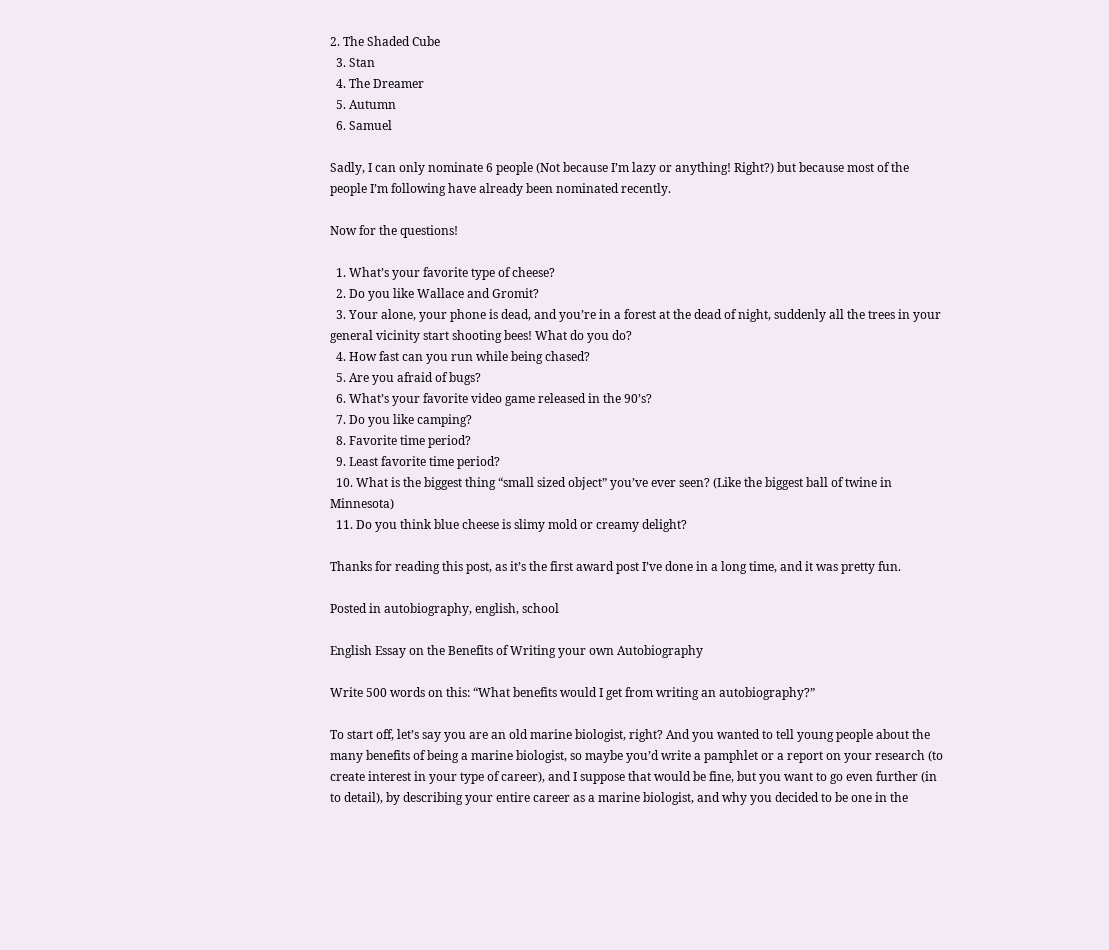2. The Shaded Cube
  3. Stan
  4. The Dreamer
  5. Autumn
  6. Samuel

Sadly, I can only nominate 6 people (Not because I’m lazy or anything! Right?) but because most of the people I’m following have already been nominated recently.

Now for the questions!

  1. What’s your favorite type of cheese?
  2. Do you like Wallace and Gromit?
  3. Your alone, your phone is dead, and you’re in a forest at the dead of night, suddenly all the trees in your general vicinity start shooting bees! What do you do?
  4. How fast can you run while being chased?
  5. Are you afraid of bugs?
  6. What’s your favorite video game released in the 90’s?
  7. Do you like camping?
  8. Favorite time period?
  9. Least favorite time period?
  10. What is the biggest thing “small sized object” you’ve ever seen? (Like the biggest ball of twine in Minnesota)
  11. Do you think blue cheese is slimy mold or creamy delight?

Thanks for reading this post, as it’s the first award post I’ve done in a long time, and it was pretty fun.

Posted in autobiography, english, school

English Essay on the Benefits of Writing your own Autobiography

Write 500 words on this: “What benefits would I get from writing an autobiography?”

To start off, let’s say you are an old marine biologist, right? And you wanted to tell young people about the many benefits of being a marine biologist, so maybe you’d write a pamphlet or a report on your research (to create interest in your type of career), and I suppose that would be fine, but you want to go even further (in to detail), by describing your entire career as a marine biologist, and why you decided to be one in the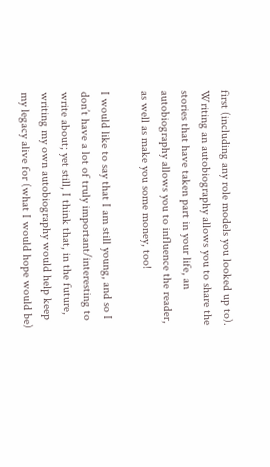first (including any role models you looked up to). Writing an autobiography allows you to share the stories that have taken part in your life, an autobiography allows you to influence the reader, as well as make you some money, too!

I would like to say that I am still young, and so I don’t have a lot of truly important/interesting to write about; yet still, I think that, in the future, writing my own autobiography would help keep my legacy alive for (what I would hope would be)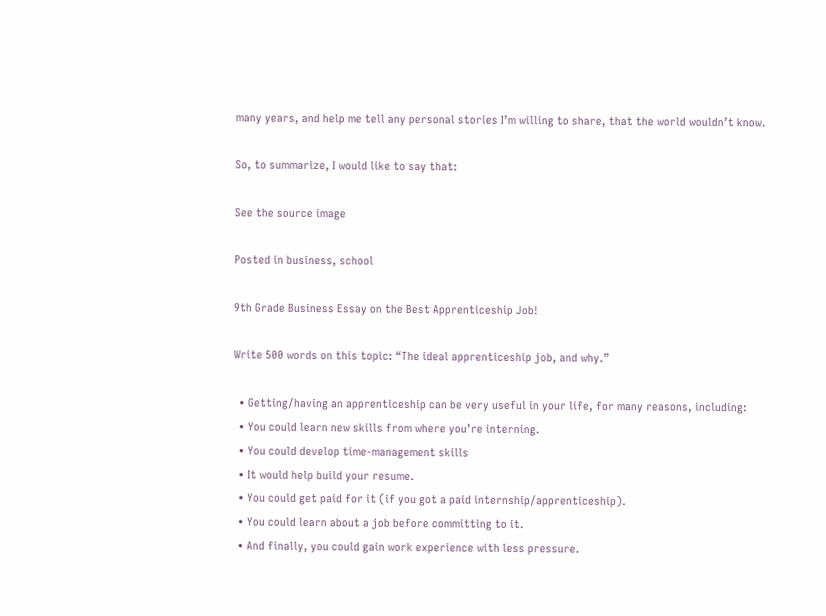many years, and help me tell any personal stories I’m willing to share, that the world wouldn’t know.

So, to summarize, I would like to say that:

See the source image

Posted in business, school

9th Grade Business Essay on the Best Apprenticeship Job!

Write 500 words on this topic: “The ideal apprenticeship job, and why.”

  • Getting/having an apprenticeship can be very useful in your life, for many reasons, including:
  • You could learn new skills from where you’re interning.
  • You could develop time-management skills
  • It would help build your resume.
  • You could get paid for it (if you got a paid internship/apprenticeship).
  • You could learn about a job before committing to it.
  • And finally, you could gain work experience with less pressure.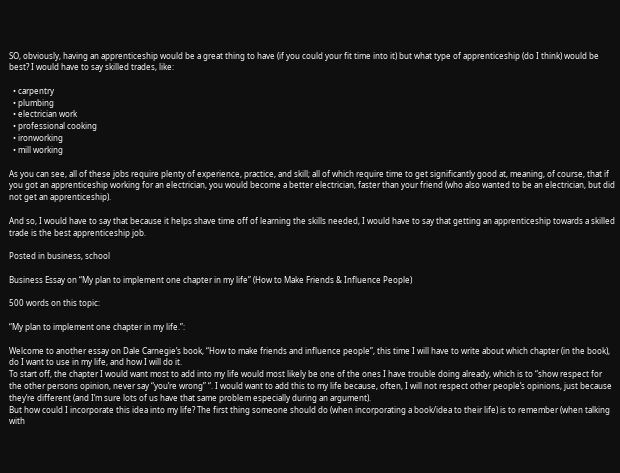SO, obviously, having an apprenticeship would be a great thing to have (if you could your fit time into it) but what type of apprenticeship (do I think) would be best? I would have to say skilled trades, like:

  • carpentry
  • plumbing
  • electrician work
  • professional cooking
  • ironworking
  • mill working

As you can see, all of these jobs require plenty of experience, practice, and skill; all of which require time to get significantly good at, meaning, of course, that if you got an apprenticeship working for an electrician, you would become a better electrician, faster than your friend (who also wanted to be an electrician, but did not get an apprenticeship).

And so, I would have to say that because it helps shave time off of learning the skills needed, I would have to say that getting an apprenticeship towards a skilled trade is the best apprenticeship job.

Posted in business, school

Business Essay on “My plan to implement one chapter in my life” (How to Make Friends & Influence People)

500 words on this topic:

“My plan to implement one chapter in my life.”:

Welcome to another essay on Dale Carnegie’s book, “How to make friends and influence people”, this time I will have to write about which chapter (in the book), do I want to use in my life, and how I will do it.
To start off, the chapter I would want most to add into my life would most likely be one of the ones I have trouble doing already, which is to “show respect for the other persons opinion, never say “you’re wrong” “. I would want to add this to my life because, often, I will not respect other people’s opinions, just because they’re different (and I’m sure lots of us have that same problem especially during an argument).
But how could I incorporate this idea into my life? The first thing someone should do (when incorporating a book/idea to their life) is to remember (when talking with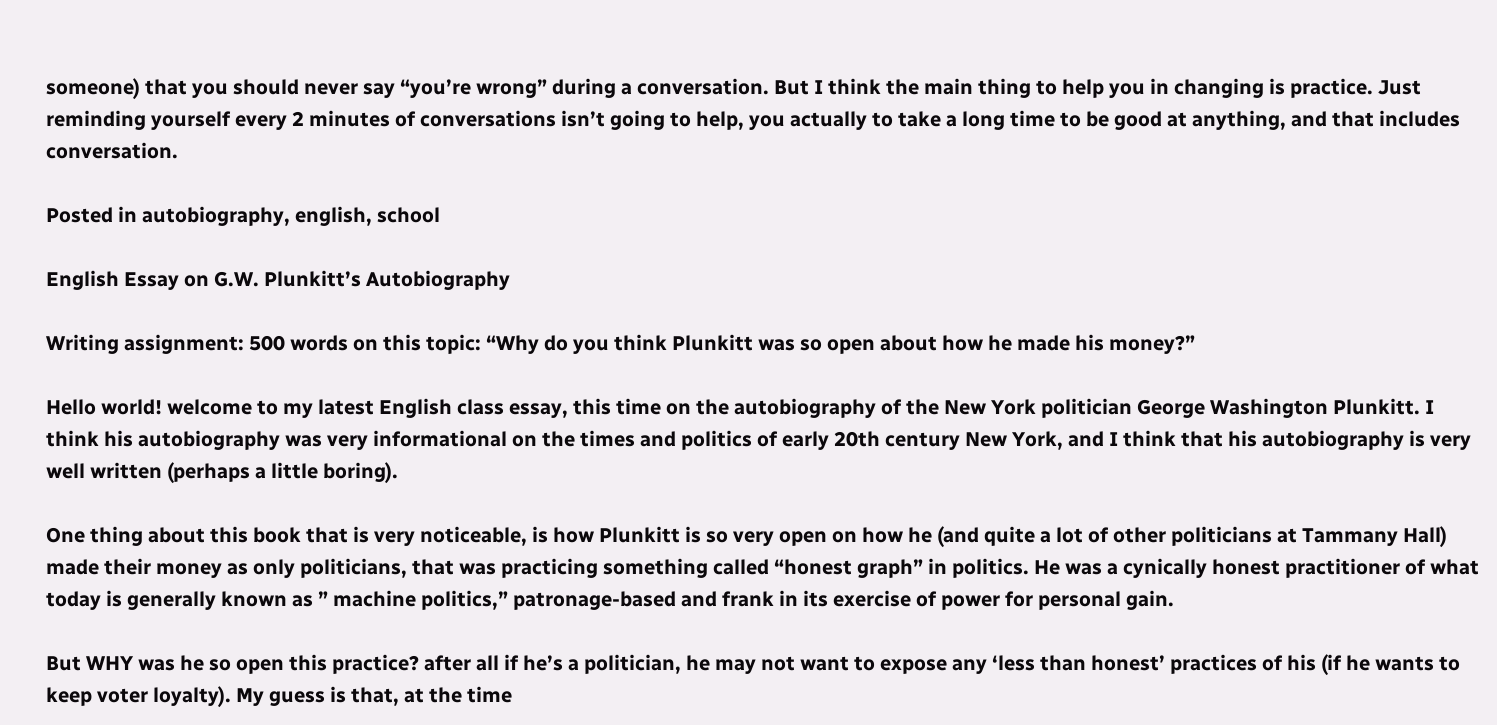someone) that you should never say “you’re wrong” during a conversation. But I think the main thing to help you in changing is practice. Just reminding yourself every 2 minutes of conversations isn’t going to help, you actually to take a long time to be good at anything, and that includes conversation.

Posted in autobiography, english, school

English Essay on G.W. Plunkitt’s Autobiography

Writing assignment: 500 words on this topic: “Why do you think Plunkitt was so open about how he made his money?”

Hello world! welcome to my latest English class essay, this time on the autobiography of the New York politician George Washington Plunkitt. I think his autobiography was very informational on the times and politics of early 20th century New York, and I think that his autobiography is very well written (perhaps a little boring).

One thing about this book that is very noticeable, is how Plunkitt is so very open on how he (and quite a lot of other politicians at Tammany Hall) made their money as only politicians, that was practicing something called “honest graph” in politics. He was a cynically honest practitioner of what today is generally known as ” machine politics,” patronage-based and frank in its exercise of power for personal gain.

But WHY was he so open this practice? after all if he’s a politician, he may not want to expose any ‘less than honest’ practices of his (if he wants to keep voter loyalty). My guess is that, at the time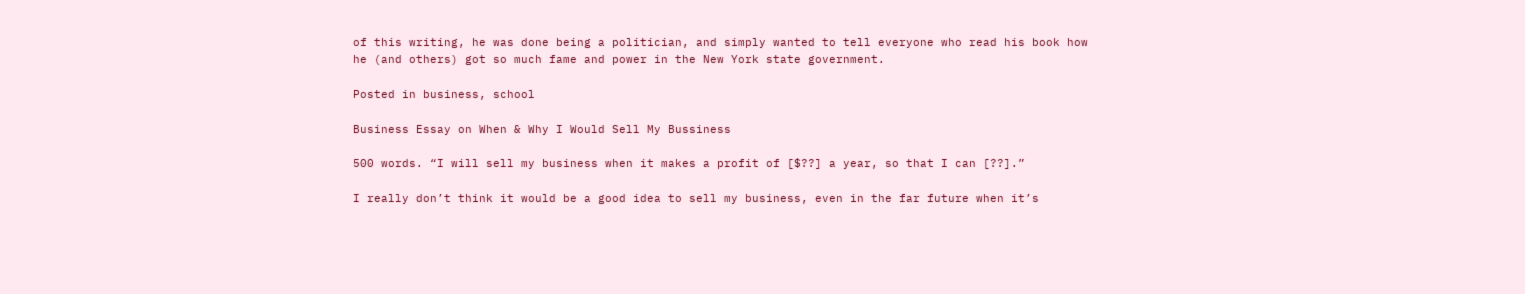of this writing, he was done being a politician, and simply wanted to tell everyone who read his book how he (and others) got so much fame and power in the New York state government.

Posted in business, school

Business Essay on When & Why I Would Sell My Bussiness

500 words. “I will sell my business when it makes a profit of [$??] a year, so that I can [??].”

I really don’t think it would be a good idea to sell my business, even in the far future when it’s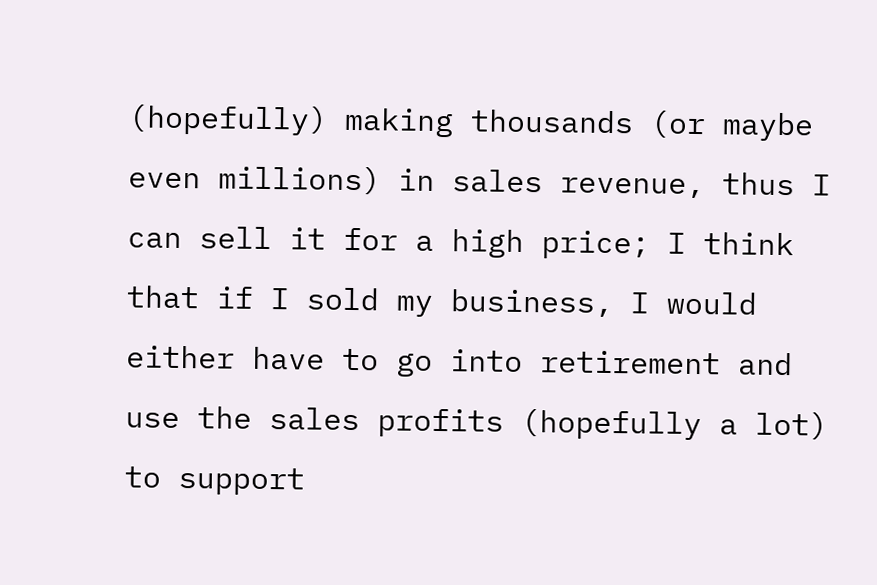(hopefully) making thousands (or maybe even millions) in sales revenue, thus I can sell it for a high price; I think that if I sold my business, I would either have to go into retirement and use the sales profits (hopefully a lot) to support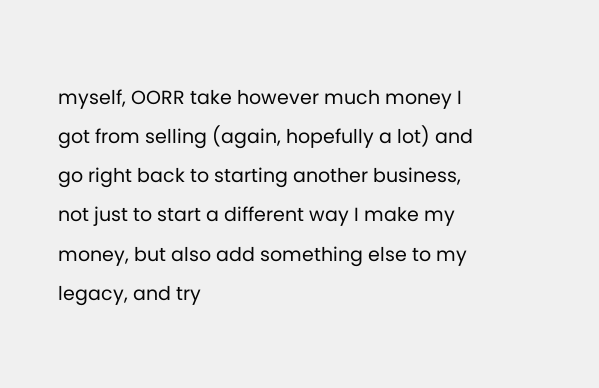myself, OORR take however much money I got from selling (again, hopefully a lot) and go right back to starting another business, not just to start a different way I make my money, but also add something else to my legacy, and try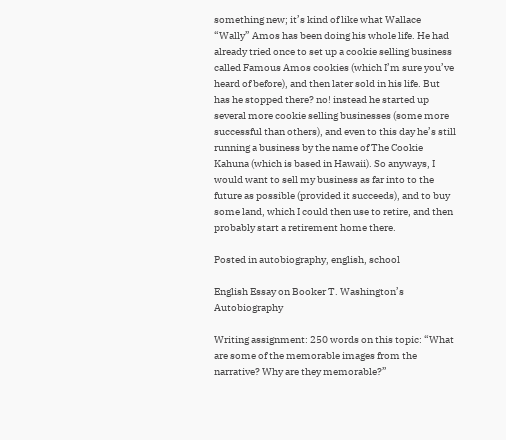something new; it’s kind of like what Wallace “Wally” Amos has been doing his whole life. He had already tried once to set up a cookie selling business called Famous Amos cookies (which I’m sure you’ve heard of before), and then later sold in his life. But has he stopped there? no! instead he started up several more cookie selling businesses (some more successful than others), and even to this day he’s still running a business by the name of The Cookie Kahuna (which is based in Hawaii). So anyways, I would want to sell my business as far into to the future as possible (provided it succeeds), and to buy some land, which I could then use to retire, and then probably start a retirement home there.

Posted in autobiography, english, school

English Essay on Booker T. Washington’s Autobiography

Writing assignment: 250 words on this topic: “What are some of the memorable images from the narrative? Why are they memorable?”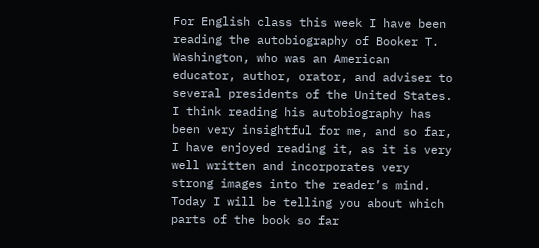For English class this week I have been reading the autobiography of Booker T. Washington, who was an American educator, author, orator, and adviser to several presidents of the United States. I think reading his autobiography has been very insightful for me, and so far, I have enjoyed reading it, as it is very well written and incorporates very strong images into the reader’s mind. Today I will be telling you about which parts of the book so far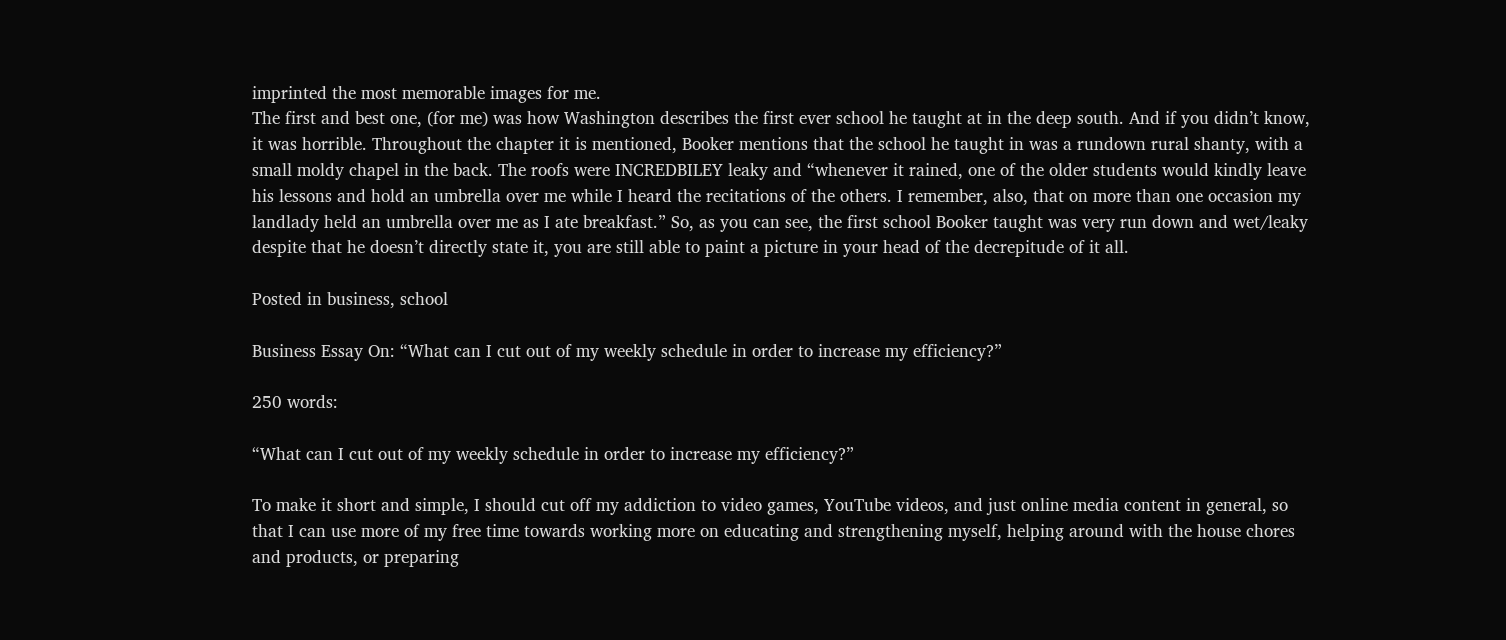imprinted the most memorable images for me.
The first and best one, (for me) was how Washington describes the first ever school he taught at in the deep south. And if you didn’t know, it was horrible. Throughout the chapter it is mentioned, Booker mentions that the school he taught in was a rundown rural shanty, with a small moldy chapel in the back. The roofs were INCREDBILEY leaky and “whenever it rained, one of the older students would kindly leave his lessons and hold an umbrella over me while I heard the recitations of the others. I remember, also, that on more than one occasion my landlady held an umbrella over me as I ate breakfast.” So, as you can see, the first school Booker taught was very run down and wet/leaky despite that he doesn’t directly state it, you are still able to paint a picture in your head of the decrepitude of it all.

Posted in business, school

Business Essay On: “What can I cut out of my weekly schedule in order to increase my efficiency?”

250 words:

“What can I cut out of my weekly schedule in order to increase my efficiency?”

To make it short and simple, I should cut off my addiction to video games, YouTube videos, and just online media content in general, so that I can use more of my free time towards working more on educating and strengthening myself, helping around with the house chores and products, or preparing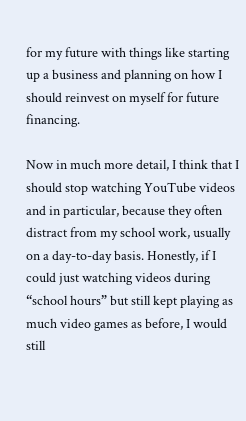for my future with things like starting up a business and planning on how I should reinvest on myself for future financing.

Now in much more detail, I think that I should stop watching YouTube videos and in particular, because they often distract from my school work, usually on a day-to-day basis. Honestly, if I could just watching videos during “school hours” but still kept playing as much video games as before, I would still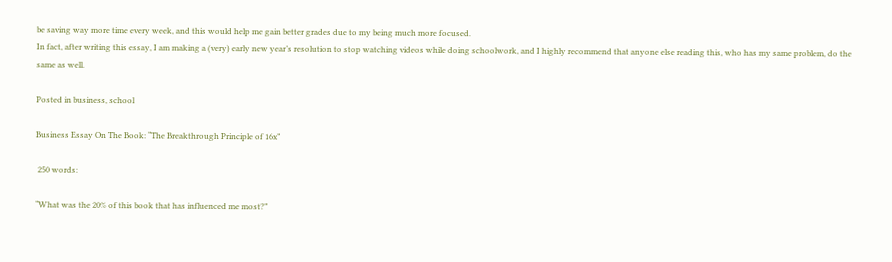be saving way more time every week, and this would help me gain better grades due to my being much more focused.
In fact, after writing this essay, I am making a (very) early new year’s resolution to stop watching videos while doing schoolwork, and I highly recommend that anyone else reading this, who has my same problem, do the same as well.

Posted in business, school

Business Essay On The Book: “The Breakthrough Principle of 16x”

 250 words:

“What was the 20% of this book that has influenced me most?”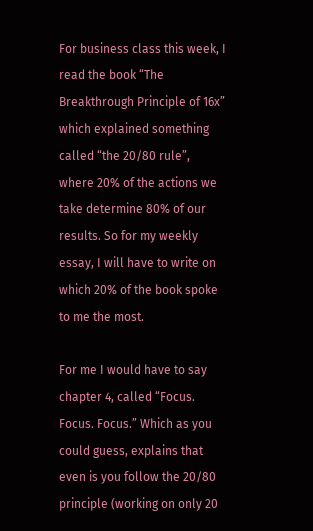For business class this week, I read the book “The Breakthrough Principle of 16x” which explained something called “the 20/80 rule”, where 20% of the actions we take determine 80% of our results. So for my weekly essay, I will have to write on which 20% of the book spoke to me the most.

For me I would have to say chapter 4, called “Focus. Focus. Focus.” Which as you could guess, explains that even is you follow the 20/80 principle (working on only 20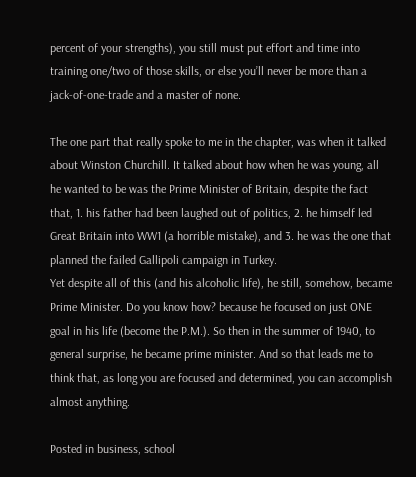percent of your strengths), you still must put effort and time into training one/two of those skills, or else you’ll never be more than a jack-of-one-trade and a master of none.

The one part that really spoke to me in the chapter, was when it talked about Winston Churchill. It talked about how when he was young, all he wanted to be was the Prime Minister of Britain, despite the fact that, 1. his father had been laughed out of politics, 2. he himself led Great Britain into WW1 (a horrible mistake), and 3. he was the one that planned the failed Gallipoli campaign in Turkey.
Yet despite all of this (and his alcoholic life), he still, somehow, became Prime Minister. Do you know how? because he focused on just ONE goal in his life (become the P.M.). So then in the summer of 1940, to general surprise, he became prime minister. And so that leads me to think that, as long you are focused and determined, you can accomplish almost anything.

Posted in business, school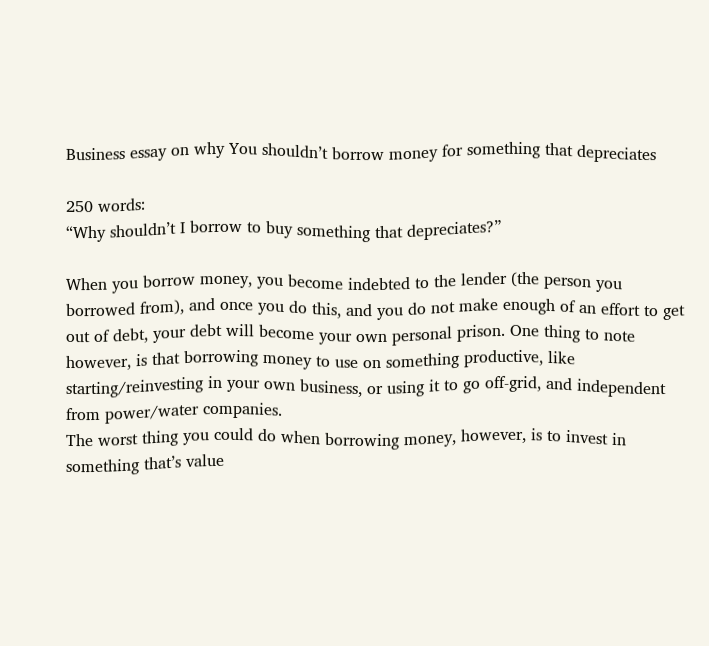Business essay on why You shouldn’t borrow money for something that depreciates

250 words:
“Why shouldn’t I borrow to buy something that depreciates?”

When you borrow money, you become indebted to the lender (the person you borrowed from), and once you do this, and you do not make enough of an effort to get out of debt, your debt will become your own personal prison. One thing to note however, is that borrowing money to use on something productive, like starting/reinvesting in your own business, or using it to go off-grid, and independent from power/water companies.
The worst thing you could do when borrowing money, however, is to invest in something that’s value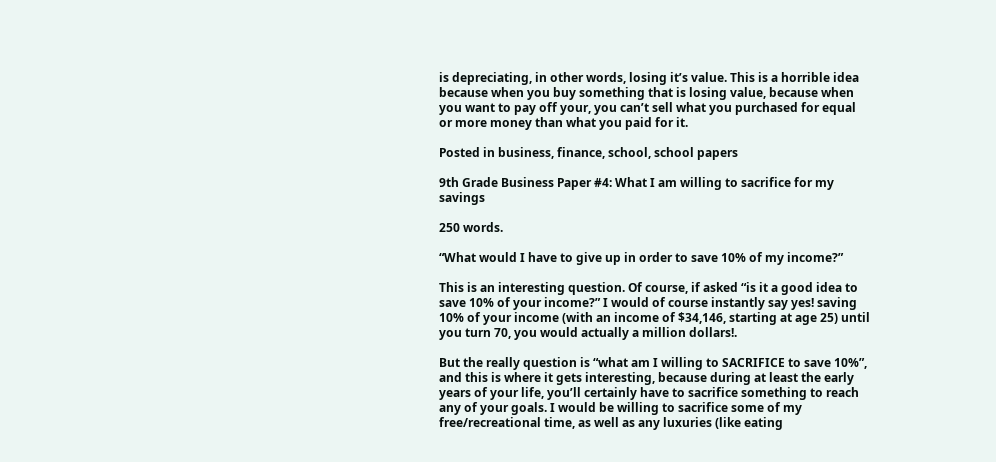is depreciating, in other words, losing it’s value. This is a horrible idea because when you buy something that is losing value, because when you want to pay off your, you can’t sell what you purchased for equal or more money than what you paid for it.

Posted in business, finance, school, school papers

9th Grade Business Paper #4: What I am willing to sacrifice for my savings

250 words.

“What would I have to give up in order to save 10% of my income?”

This is an interesting question. Of course, if asked “is it a good idea to save 10% of your income?” I would of course instantly say yes! saving 10% of your income (with an income of $34,146, starting at age 25) until you turn 70, you would actually a million dollars!.

But the really question is “what am I willing to SACRIFICE to save 10%”, and this is where it gets interesting, because during at least the early years of your life, you’ll certainly have to sacrifice something to reach any of your goals. I would be willing to sacrifice some of my free/recreational time, as well as any luxuries (like eating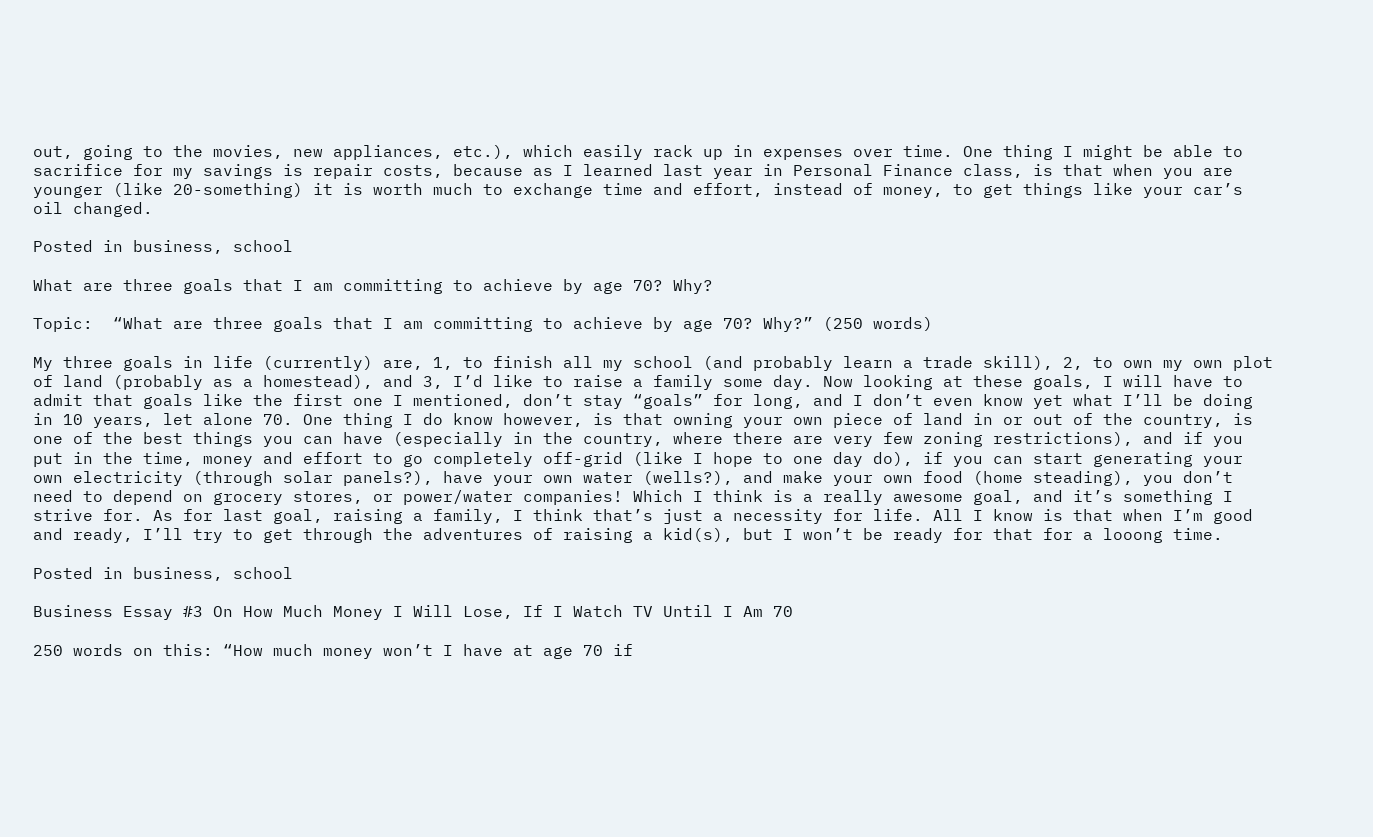out, going to the movies, new appliances, etc.), which easily rack up in expenses over time. One thing I might be able to sacrifice for my savings is repair costs, because as I learned last year in Personal Finance class, is that when you are younger (like 20-something) it is worth much to exchange time and effort, instead of money, to get things like your car’s oil changed.

Posted in business, school

What are three goals that I am committing to achieve by age 70? Why?

Topic:  “What are three goals that I am committing to achieve by age 70? Why?” (250 words)

My three goals in life (currently) are, 1, to finish all my school (and probably learn a trade skill), 2, to own my own plot of land (probably as a homestead), and 3, I’d like to raise a family some day. Now looking at these goals, I will have to admit that goals like the first one I mentioned, don’t stay “goals” for long, and I don’t even know yet what I’ll be doing in 10 years, let alone 70. One thing I do know however, is that owning your own piece of land in or out of the country, is one of the best things you can have (especially in the country, where there are very few zoning restrictions), and if you put in the time, money and effort to go completely off-grid (like I hope to one day do), if you can start generating your own electricity (through solar panels?), have your own water (wells?), and make your own food (home steading), you don’t need to depend on grocery stores, or power/water companies! Which I think is a really awesome goal, and it’s something I strive for. As for last goal, raising a family, I think that’s just a necessity for life. All I know is that when I’m good and ready, I’ll try to get through the adventures of raising a kid(s), but I won’t be ready for that for a looong time.

Posted in business, school

Business Essay #3 On How Much Money I Will Lose, If I Watch TV Until I Am 70

250 words on this: “How much money won’t I have at age 70 if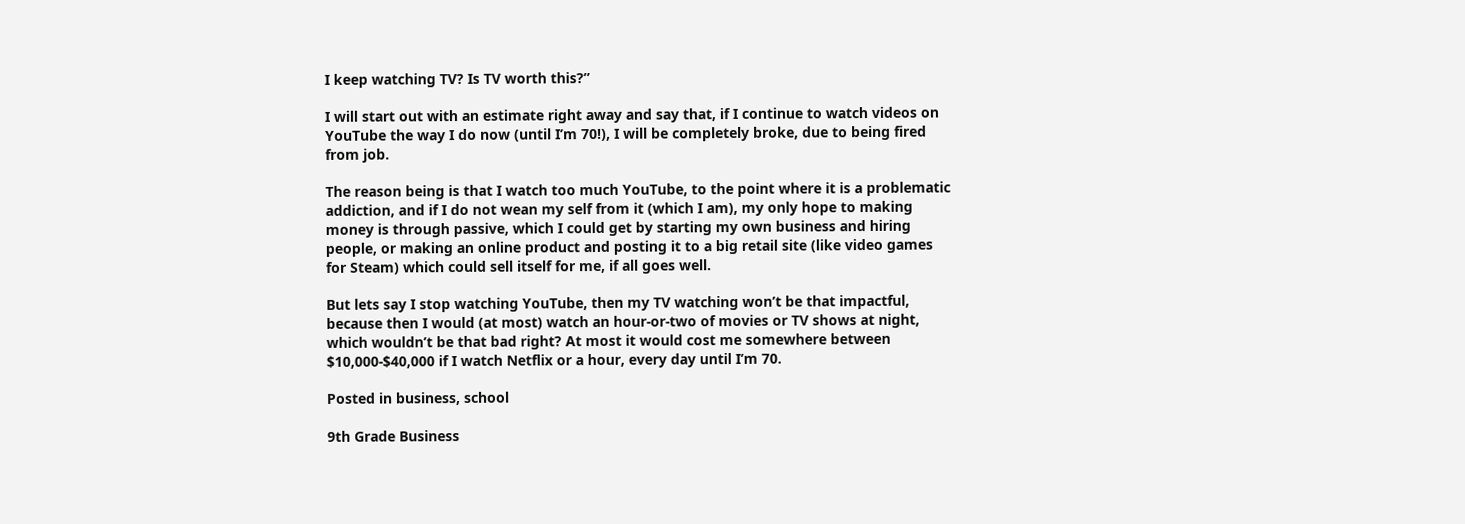I keep watching TV? Is TV worth this?”

I will start out with an estimate right away and say that, if I continue to watch videos on YouTube the way I do now (until I’m 70!), I will be completely broke, due to being fired from job.

The reason being is that I watch too much YouTube, to the point where it is a problematic addiction, and if I do not wean my self from it (which I am), my only hope to making money is through passive, which I could get by starting my own business and hiring people, or making an online product and posting it to a big retail site (like video games for Steam) which could sell itself for me, if all goes well.

But lets say I stop watching YouTube, then my TV watching won’t be that impactful, because then I would (at most) watch an hour-or-two of movies or TV shows at night, which wouldn’t be that bad right? At most it would cost me somewhere between $10,000-$40,000 if I watch Netflix or a hour, every day until I’m 70.

Posted in business, school

9th Grade Business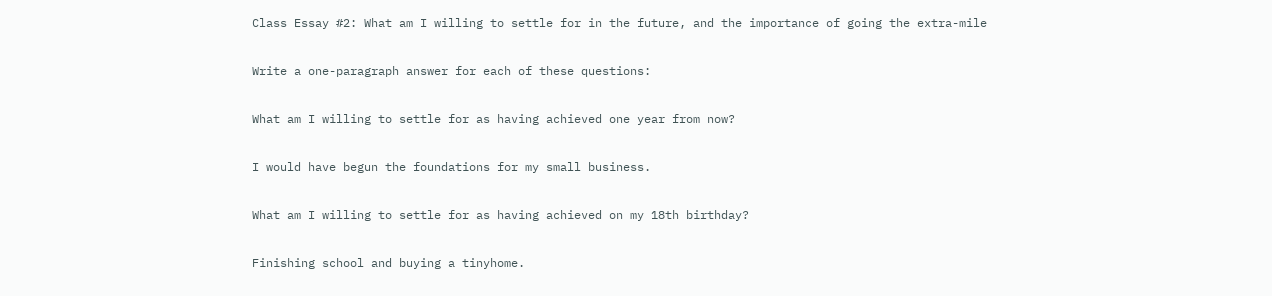Class Essay #2: What am I willing to settle for in the future, and the importance of going the extra-mile

Write a one-paragraph answer for each of these questions:

What am I willing to settle for as having achieved one year from now?

I would have begun the foundations for my small business.

What am I willing to settle for as having achieved on my 18th birthday?

Finishing school and buying a tinyhome.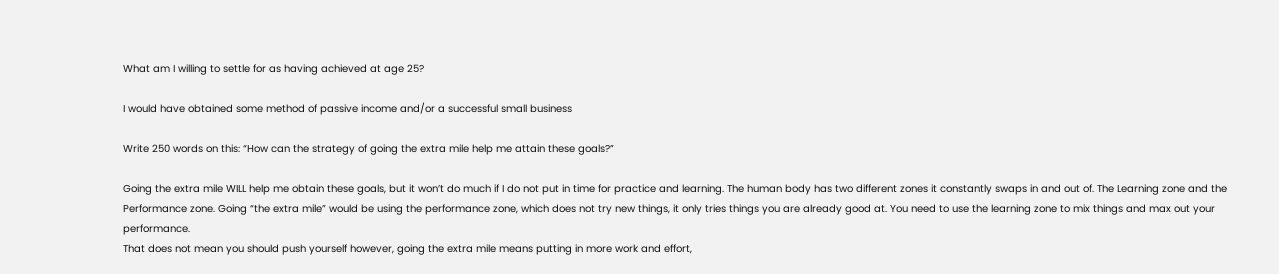What am I willing to settle for as having achieved at age 25?

I would have obtained some method of passive income and/or a successful small business

Write 250 words on this: “How can the strategy of going the extra mile help me attain these goals?”

Going the extra mile WILL help me obtain these goals, but it won’t do much if I do not put in time for practice and learning. The human body has two different zones it constantly swaps in and out of. The Learning zone and the Performance zone. Going “the extra mile” would be using the performance zone, which does not try new things, it only tries things you are already good at. You need to use the learning zone to mix things and max out your performance.
That does not mean you should push yourself however, going the extra mile means putting in more work and effort,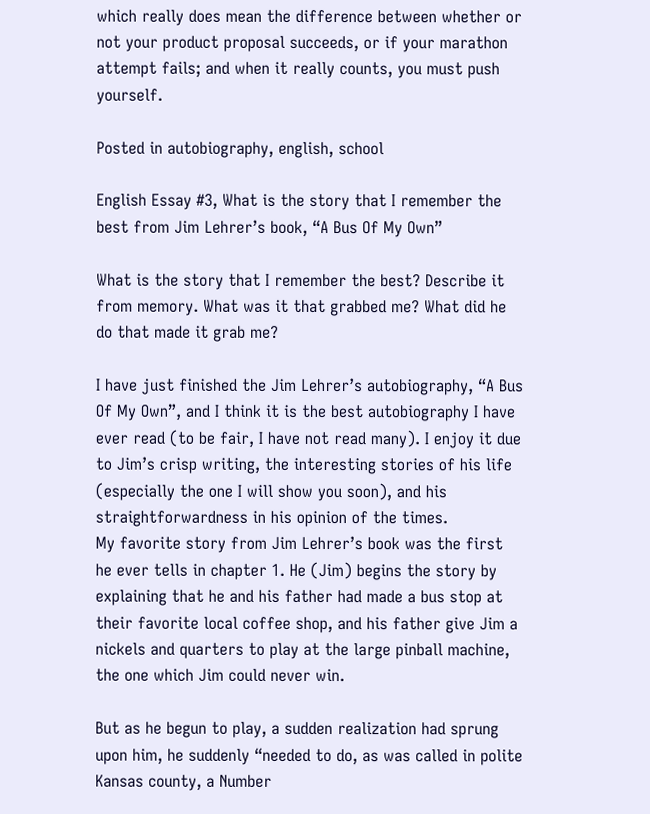which really does mean the difference between whether or not your product proposal succeeds, or if your marathon attempt fails; and when it really counts, you must push yourself.

Posted in autobiography, english, school

English Essay #3, What is the story that I remember the best from Jim Lehrer’s book, “A Bus Of My Own”

What is the story that I remember the best? Describe it from memory. What was it that grabbed me? What did he do that made it grab me?

I have just finished the Jim Lehrer’s autobiography, “A Bus Of My Own”, and I think it is the best autobiography I have ever read (to be fair, I have not read many). I enjoy it due to Jim’s crisp writing, the interesting stories of his life (especially the one I will show you soon), and his straightforwardness in his opinion of the times.
My favorite story from Jim Lehrer’s book was the first he ever tells in chapter 1. He (Jim) begins the story by explaining that he and his father had made a bus stop at their favorite local coffee shop, and his father give Jim a nickels and quarters to play at the large pinball machine, the one which Jim could never win.

But as he begun to play, a sudden realization had sprung upon him, he suddenly “needed to do, as was called in polite Kansas county, a Number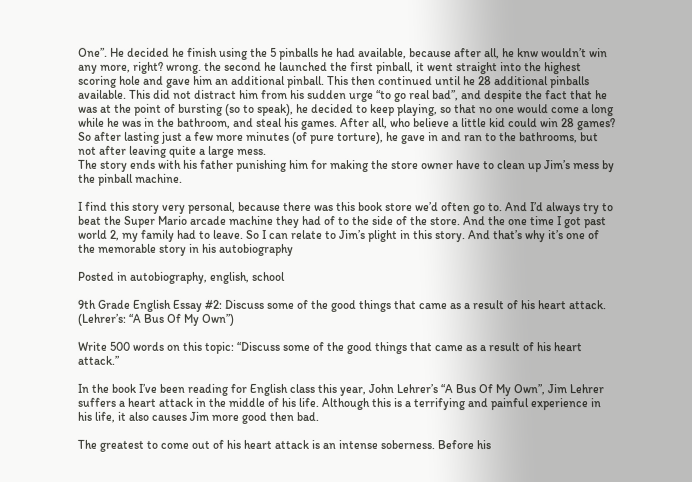One”. He decided he finish using the 5 pinballs he had available, because after all, he knw wouldn’t win any more, right? wrong. the second he launched the first pinball, it went straight into the highest scoring hole and gave him an additional pinball. This then continued until he 28 additional pinballs available. This did not distract him from his sudden urge “to go real bad”, and despite the fact that he was at the point of bursting (so to speak), he decided to keep playing, so that no one would come a long while he was in the bathroom, and steal his games. After all, who believe a little kid could win 28 games? So after lasting just a few more minutes (of pure torture), he gave in and ran to the bathrooms, but not after leaving quite a large mess.
The story ends with his father punishing him for making the store owner have to clean up Jim’s mess by the pinball machine.

I find this story very personal, because there was this book store we’d often go to. And I’d always try to beat the Super Mario arcade machine they had of to the side of the store. And the one time I got past world 2, my family had to leave. So I can relate to Jim’s plight in this story. And that’s why it’s one of the memorable story in his autobiography

Posted in autobiography, english, school

9th Grade English Essay #2: Discuss some of the good things that came as a result of his heart attack. (Lehrer’s: “A Bus Of My Own”)

Write 500 words on this topic: “Discuss some of the good things that came as a result of his heart attack.”

In the book I’ve been reading for English class this year, John Lehrer’s “A Bus Of My Own”, Jim Lehrer suffers a heart attack in the middle of his life. Although this is a terrifying and painful experience in his life, it also causes Jim more good then bad.

The greatest to come out of his heart attack is an intense soberness. Before his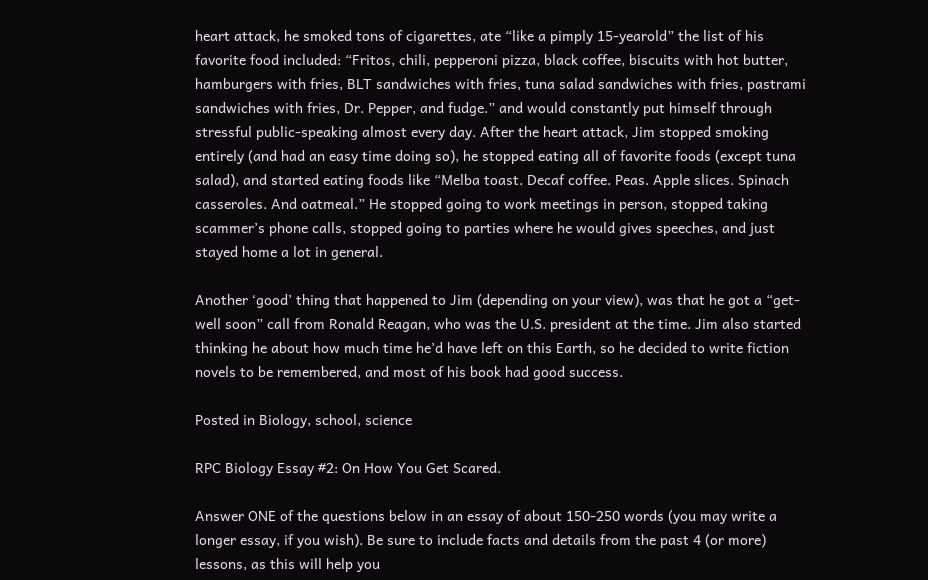heart attack, he smoked tons of cigarettes, ate “like a pimply 15-yearold” the list of his favorite food included: “Fritos, chili, pepperoni pizza, black coffee, biscuits with hot butter, hamburgers with fries, BLT sandwiches with fries, tuna salad sandwiches with fries, pastrami sandwiches with fries, Dr. Pepper, and fudge.” and would constantly put himself through stressful public-speaking almost every day. After the heart attack, Jim stopped smoking entirely (and had an easy time doing so), he stopped eating all of favorite foods (except tuna salad), and started eating foods like “Melba toast. Decaf coffee. Peas. Apple slices. Spinach casseroles. And oatmeal.” He stopped going to work meetings in person, stopped taking scammer’s phone calls, stopped going to parties where he would gives speeches, and just stayed home a lot in general.

Another ‘good’ thing that happened to Jim (depending on your view), was that he got a “get-well soon” call from Ronald Reagan, who was the U.S. president at the time. Jim also started thinking he about how much time he’d have left on this Earth, so he decided to write fiction novels to be remembered, and most of his book had good success.

Posted in Biology, school, science

RPC Biology Essay #2: On How You Get Scared.

Answer ONE of the questions below in an essay of about 150-250 words (you may write a longer essay, if you wish). Be sure to include facts and details from the past 4 (or more) lessons, as this will help you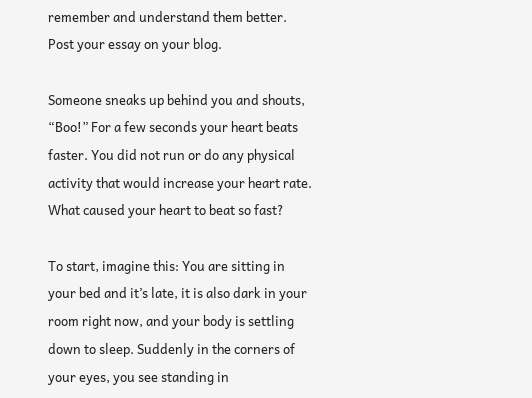remember and understand them better. Post your essay on your blog.

Someone sneaks up behind you and shouts, “Boo!” For a few seconds your heart beats faster. You did not run or do any physical activity that would increase your heart rate. What caused your heart to beat so fast?

To start, imagine this: You are sitting in your bed and it’s late, it is also dark in your room right now, and your body is settling down to sleep. Suddenly in the corners of your eyes, you see standing in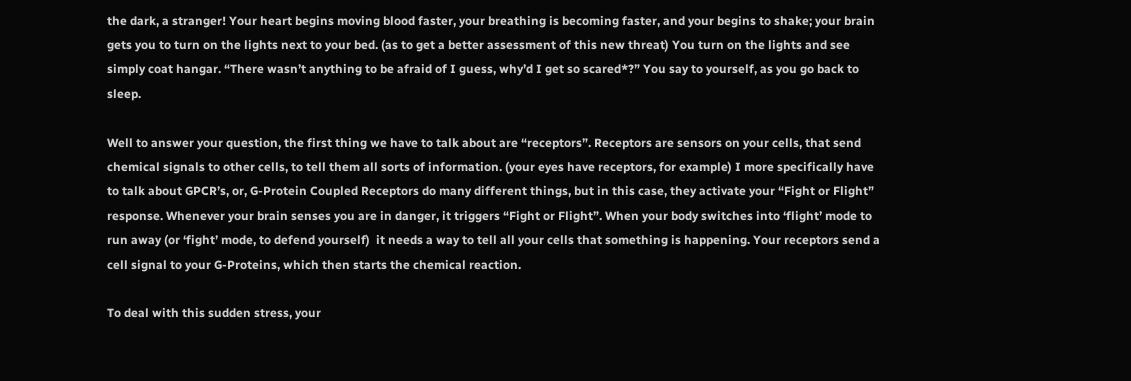the dark, a stranger! Your heart begins moving blood faster, your breathing is becoming faster, and your begins to shake; your brain gets you to turn on the lights next to your bed. (as to get a better assessment of this new threat) You turn on the lights and see simply coat hangar. “There wasn’t anything to be afraid of I guess, why’d I get so scared*?” You say to yourself, as you go back to sleep.

Well to answer your question, the first thing we have to talk about are “receptors”. Receptors are sensors on your cells, that send chemical signals to other cells, to tell them all sorts of information. (your eyes have receptors, for example) I more specifically have to talk about GPCR’s, or, G-Protein Coupled Receptors do many different things, but in this case, they activate your “Fight or Flight” response. Whenever your brain senses you are in danger, it triggers “Fight or Flight”. When your body switches into ‘flight’ mode to run away (or ‘fight’ mode, to defend yourself)  it needs a way to tell all your cells that something is happening. Your receptors send a cell signal to your G-Proteins, which then starts the chemical reaction.

To deal with this sudden stress, your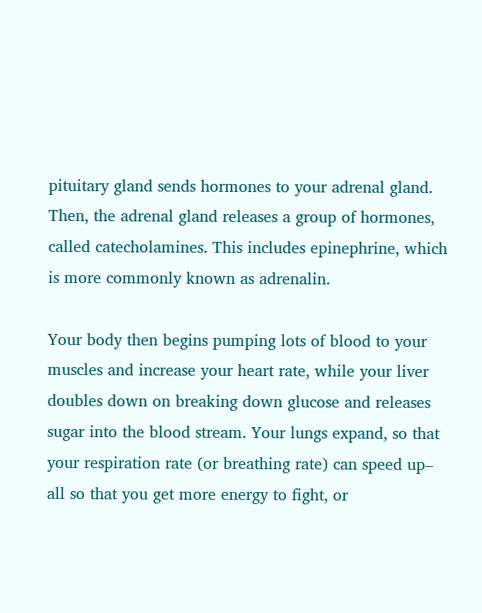pituitary gland sends hormones to your adrenal gland. Then, the adrenal gland releases a group of hormones, called catecholamines. This includes epinephrine, which is more commonly known as adrenalin.

Your body then begins pumping lots of blood to your muscles and increase your heart rate, while your liver doubles down on breaking down glucose and releases sugar into the blood stream. Your lungs expand, so that your respiration rate (or breathing rate) can speed up– all so that you get more energy to fight, or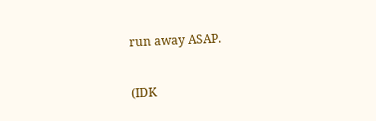run away ASAP.

(IDK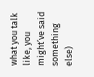what you talk like, you might’ve said something else)